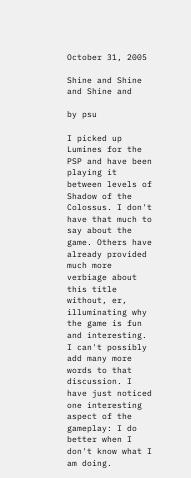October 31, 2005

Shine and Shine and Shine and

by psu

I picked up Lumines for the PSP and have been playing it between levels of Shadow of the Colossus. I don't have that much to say about the game. Others have already provided much more verbiage about this title without, er, illuminating why the game is fun and interesting. I can't possibly add many more words to that discussion. I have just noticed one interesting aspect of the gameplay: I do better when I don't know what I am doing.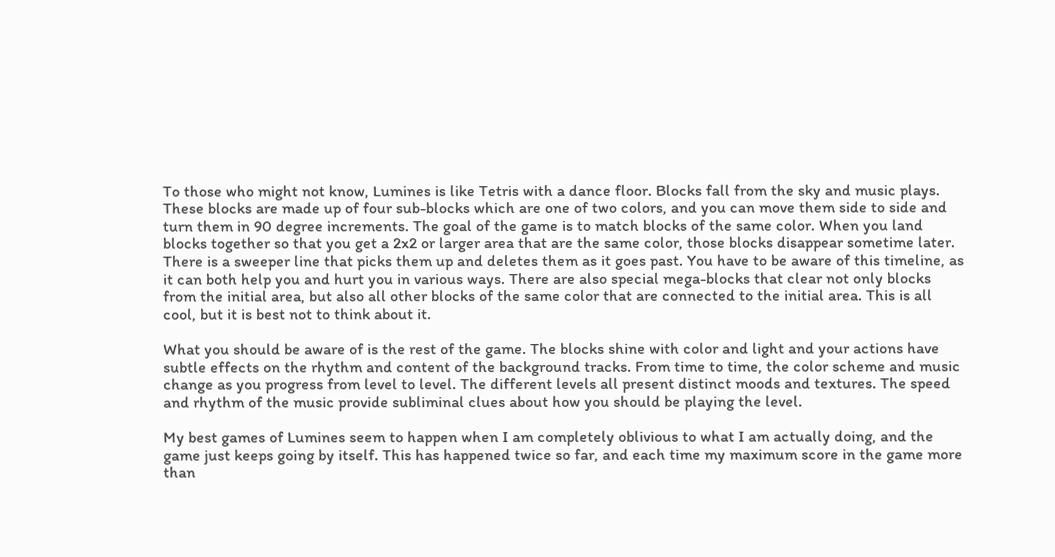To those who might not know, Lumines is like Tetris with a dance floor. Blocks fall from the sky and music plays. These blocks are made up of four sub-blocks which are one of two colors, and you can move them side to side and turn them in 90 degree increments. The goal of the game is to match blocks of the same color. When you land blocks together so that you get a 2x2 or larger area that are the same color, those blocks disappear sometime later. There is a sweeper line that picks them up and deletes them as it goes past. You have to be aware of this timeline, as it can both help you and hurt you in various ways. There are also special mega-blocks that clear not only blocks from the initial area, but also all other blocks of the same color that are connected to the initial area. This is all cool, but it is best not to think about it.

What you should be aware of is the rest of the game. The blocks shine with color and light and your actions have subtle effects on the rhythm and content of the background tracks. From time to time, the color scheme and music change as you progress from level to level. The different levels all present distinct moods and textures. The speed and rhythm of the music provide subliminal clues about how you should be playing the level.

My best games of Lumines seem to happen when I am completely oblivious to what I am actually doing, and the game just keeps going by itself. This has happened twice so far, and each time my maximum score in the game more than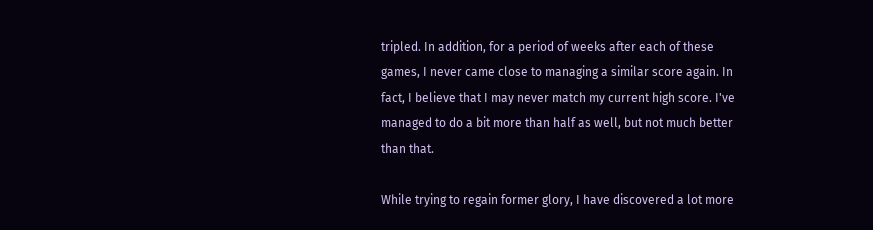tripled. In addition, for a period of weeks after each of these games, I never came close to managing a similar score again. In fact, I believe that I may never match my current high score. I've managed to do a bit more than half as well, but not much better than that.

While trying to regain former glory, I have discovered a lot more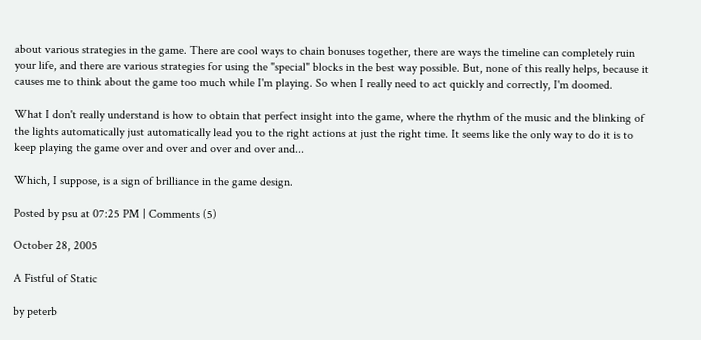about various strategies in the game. There are cool ways to chain bonuses together, there are ways the timeline can completely ruin your life, and there are various strategies for using the "special" blocks in the best way possible. But, none of this really helps, because it causes me to think about the game too much while I'm playing. So when I really need to act quickly and correctly, I'm doomed.

What I don't really understand is how to obtain that perfect insight into the game, where the rhythm of the music and the blinking of the lights automatically just automatically lead you to the right actions at just the right time. It seems like the only way to do it is to keep playing the game over and over and over and over and...

Which, I suppose, is a sign of brilliance in the game design.

Posted by psu at 07:25 PM | Comments (5)

October 28, 2005

A Fistful of Static

by peterb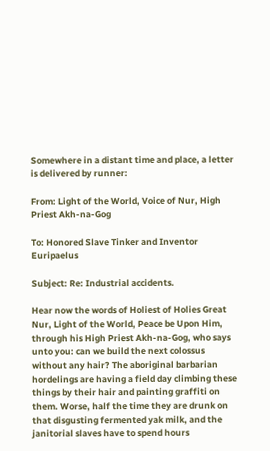Somewhere in a distant time and place, a letter is delivered by runner:

From: Light of the World, Voice of Nur, High Priest Akh-na-Gog

To: Honored Slave Tinker and Inventor Euripaelus

Subject: Re: Industrial accidents.

Hear now the words of Holiest of Holies Great Nur, Light of the World, Peace be Upon Him, through his High Priest Akh-na-Gog, who says unto you: can we build the next colossus without any hair? The aboriginal barbarian hordelings are having a field day climbing these things by their hair and painting graffiti on them. Worse, half the time they are drunk on that disgusting fermented yak milk, and the janitorial slaves have to spend hours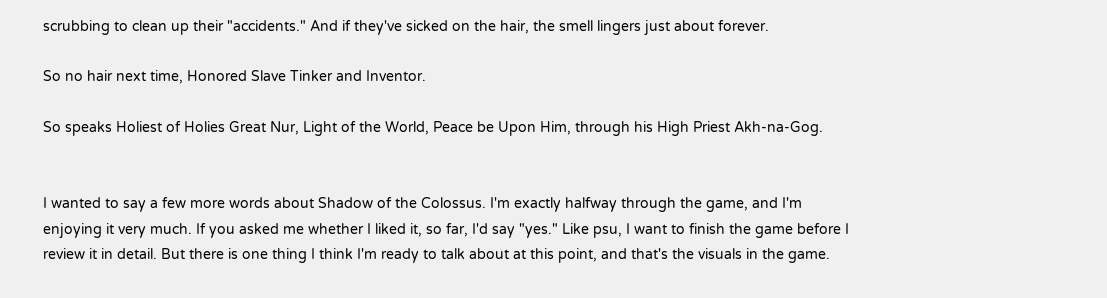scrubbing to clean up their "accidents." And if they've sicked on the hair, the smell lingers just about forever.

So no hair next time, Honored Slave Tinker and Inventor.

So speaks Holiest of Holies Great Nur, Light of the World, Peace be Upon Him, through his High Priest Akh-na-Gog.


I wanted to say a few more words about Shadow of the Colossus. I'm exactly halfway through the game, and I'm enjoying it very much. If you asked me whether I liked it, so far, I'd say "yes." Like psu, I want to finish the game before I review it in detail. But there is one thing I think I'm ready to talk about at this point, and that's the visuals in the game.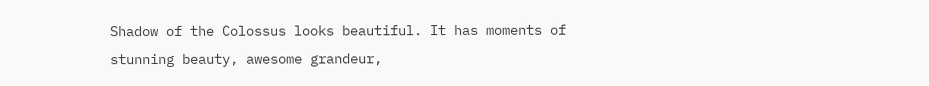Shadow of the Colossus looks beautiful. It has moments of stunning beauty, awesome grandeur,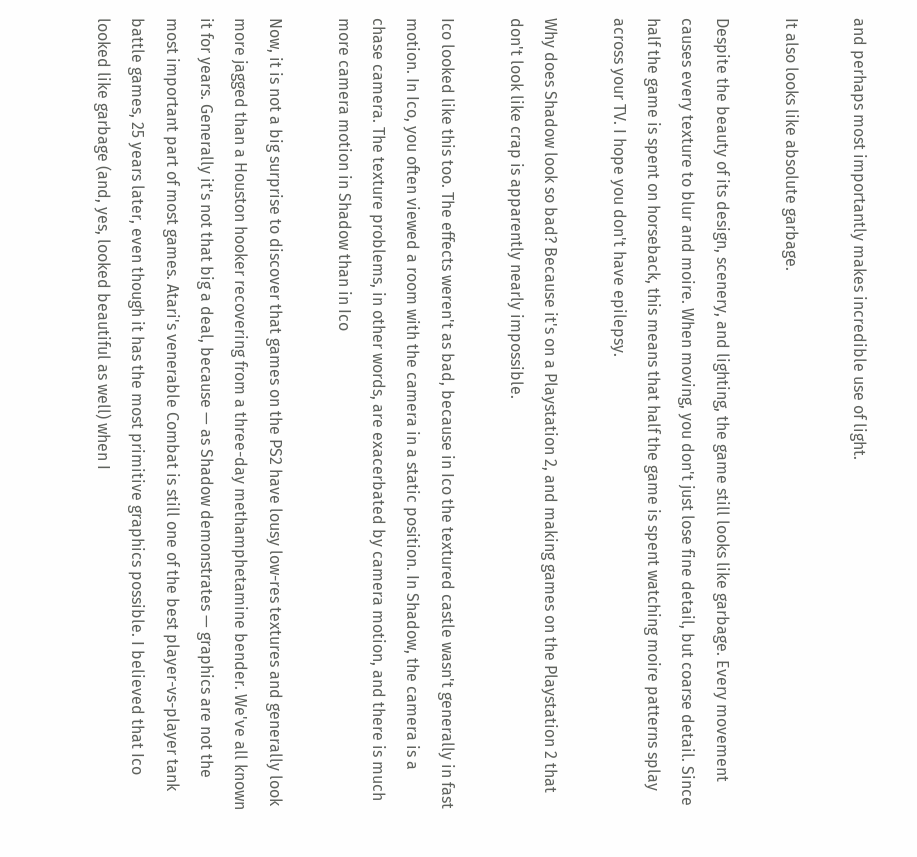and perhaps most importantly makes incredible use of light.

It also looks like absolute garbage.

Despite the beauty of its design, scenery, and lighting, the game still looks like garbage. Every movement causes every texture to blur and moire. When moving, you don't just lose fine detail, but coarse detail. Since half the game is spent on horseback, this means that half the game is spent watching moire patterns splay across your TV. I hope you don't have epilepsy.

Why does Shadow look so bad? Because it's on a Playstation 2, and making games on the Playstation 2 that don't look like crap is apparently nearly impossible.

Ico looked like this too. The effects weren't as bad, because in Ico the textured castle wasn't generally in fast motion. In Ico, you often viewed a room with the camera in a static position. In Shadow, the camera is a chase camera. The texture problems, in other words, are exacerbated by camera motion, and there is much more camera motion in Shadow than in Ico

Now, it is not a big surprise to discover that games on the PS2 have lousy low-res textures and generally look more jagged than a Houston hooker recovering from a three-day methamphetamine bender. We've all known it for years. Generally it's not that big a deal, because — as Shadow demonstrates — graphics are not the most important part of most games. Atari's venerable Combat is still one of the best player-vs-player tank battle games, 25 years later, even though it has the most primitive graphics possible. I believed that Ico looked like garbage (and, yes, looked beautiful as well) when I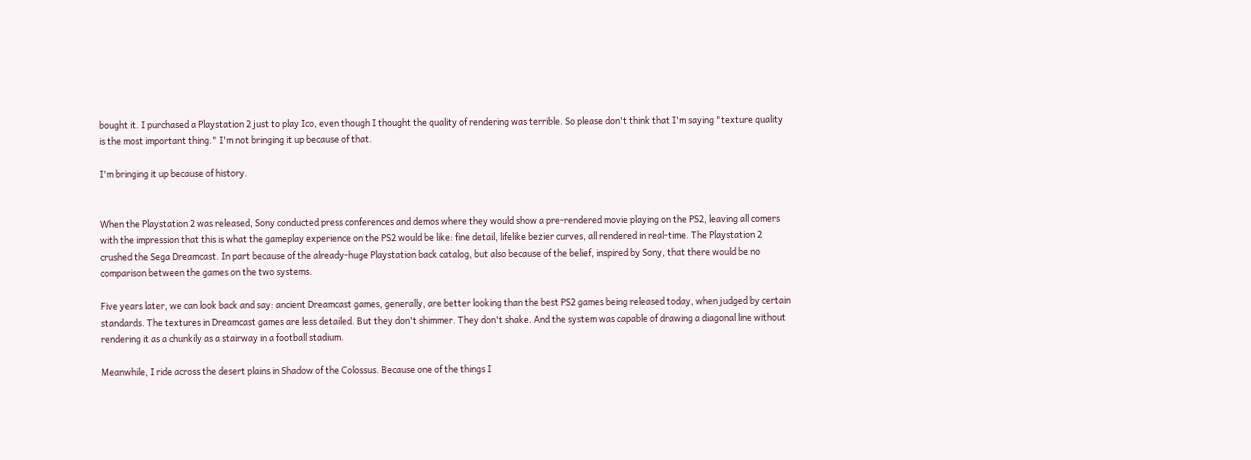bought it. I purchased a Playstation 2 just to play Ico, even though I thought the quality of rendering was terrible. So please don't think that I'm saying "texture quality is the most important thing." I'm not bringing it up because of that.

I'm bringing it up because of history.


When the Playstation 2 was released, Sony conducted press conferences and demos where they would show a pre-rendered movie playing on the PS2, leaving all comers with the impression that this is what the gameplay experience on the PS2 would be like: fine detail, lifelike bezier curves, all rendered in real-time. The Playstation 2 crushed the Sega Dreamcast. In part because of the already-huge Playstation back catalog, but also because of the belief, inspired by Sony, that there would be no comparison between the games on the two systems.

Five years later, we can look back and say: ancient Dreamcast games, generally, are better looking than the best PS2 games being released today, when judged by certain standards. The textures in Dreamcast games are less detailed. But they don't shimmer. They don't shake. And the system was capable of drawing a diagonal line without rendering it as a chunkily as a stairway in a football stadium.

Meanwhile, I ride across the desert plains in Shadow of the Colossus. Because one of the things I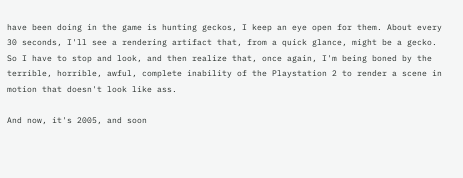have been doing in the game is hunting geckos, I keep an eye open for them. About every 30 seconds, I'll see a rendering artifact that, from a quick glance, might be a gecko. So I have to stop and look, and then realize that, once again, I'm being boned by the terrible, horrible, awful, complete inability of the Playstation 2 to render a scene in motion that doesn't look like ass.

And now, it's 2005, and soon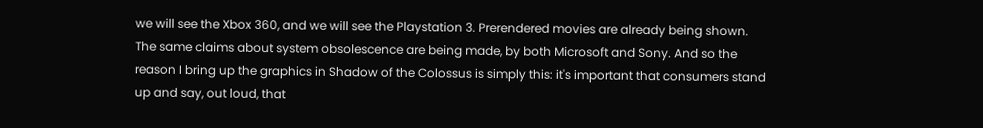we will see the Xbox 360, and we will see the Playstation 3. Prerendered movies are already being shown. The same claims about system obsolescence are being made, by both Microsoft and Sony. And so the reason I bring up the graphics in Shadow of the Colossus is simply this: it's important that consumers stand up and say, out loud, that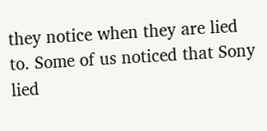they notice when they are lied to. Some of us noticed that Sony lied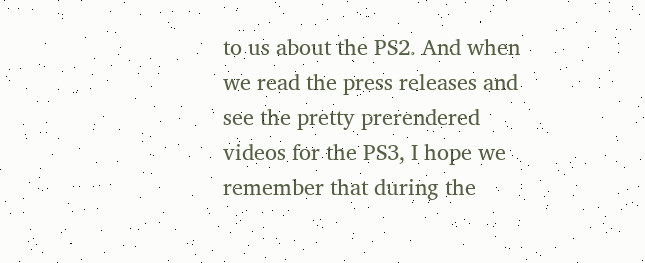to us about the PS2. And when we read the press releases and see the pretty prerendered videos for the PS3, I hope we remember that during the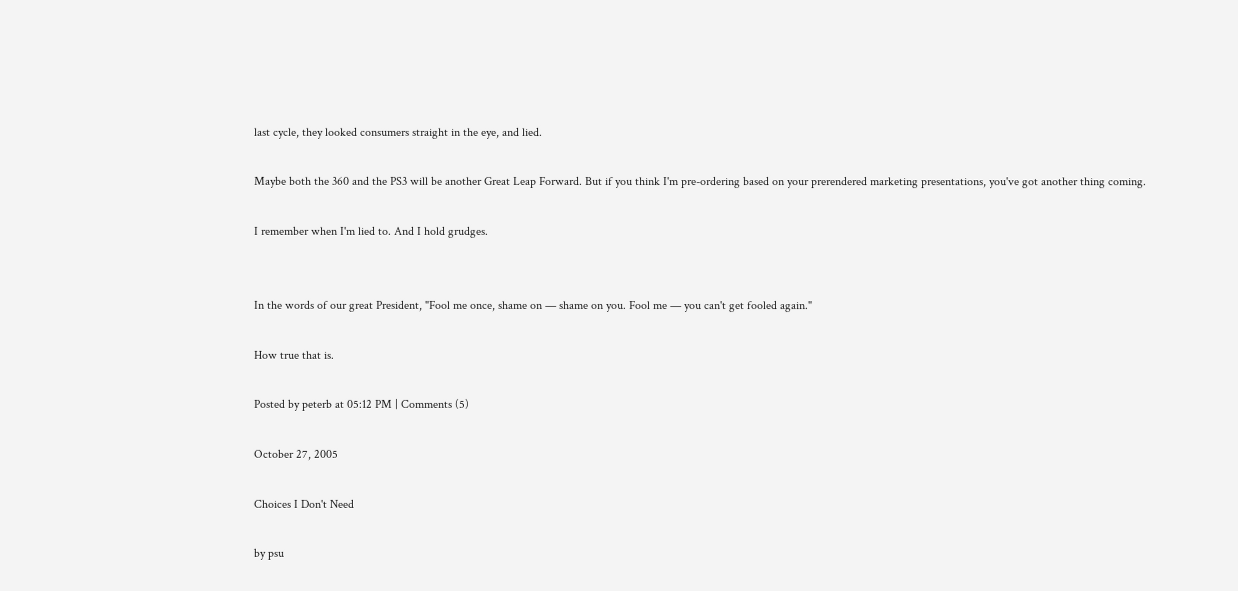last cycle, they looked consumers straight in the eye, and lied.

Maybe both the 360 and the PS3 will be another Great Leap Forward. But if you think I'm pre-ordering based on your prerendered marketing presentations, you've got another thing coming.

I remember when I'm lied to. And I hold grudges.


In the words of our great President, "Fool me once, shame on — shame on you. Fool me — you can't get fooled again."

How true that is.

Posted by peterb at 05:12 PM | Comments (5)

October 27, 2005

Choices I Don't Need

by psu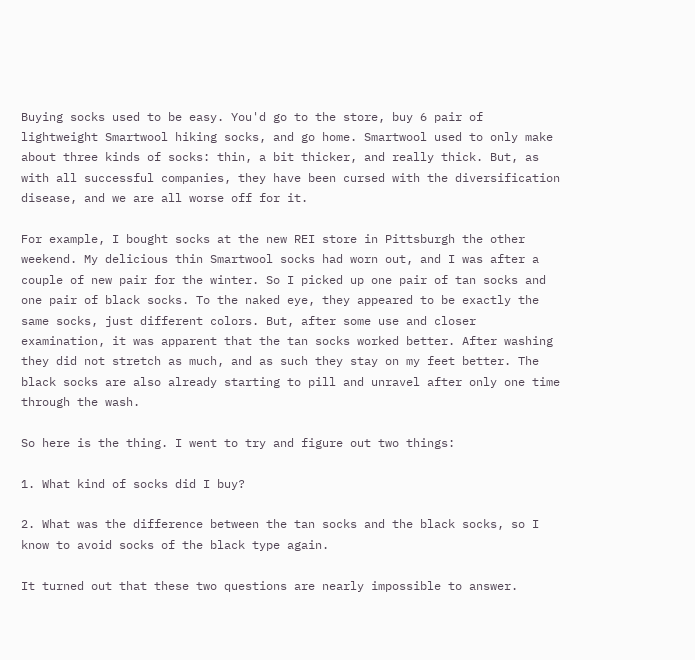Buying socks used to be easy. You'd go to the store, buy 6 pair of lightweight Smartwool hiking socks, and go home. Smartwool used to only make about three kinds of socks: thin, a bit thicker, and really thick. But, as with all successful companies, they have been cursed with the diversification disease, and we are all worse off for it.

For example, I bought socks at the new REI store in Pittsburgh the other weekend. My delicious thin Smartwool socks had worn out, and I was after a couple of new pair for the winter. So I picked up one pair of tan socks and one pair of black socks. To the naked eye, they appeared to be exactly the same socks, just different colors. But, after some use and closer examination, it was apparent that the tan socks worked better. After washing they did not stretch as much, and as such they stay on my feet better. The black socks are also already starting to pill and unravel after only one time through the wash.

So here is the thing. I went to try and figure out two things:

1. What kind of socks did I buy?

2. What was the difference between the tan socks and the black socks, so I know to avoid socks of the black type again.

It turned out that these two questions are nearly impossible to answer.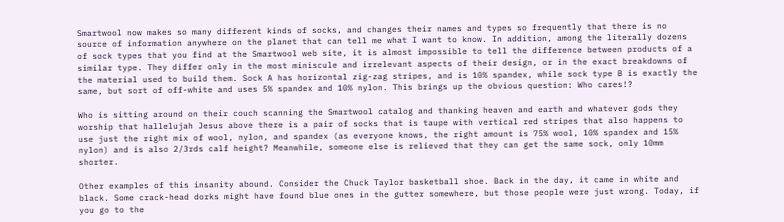Smartwool now makes so many different kinds of socks, and changes their names and types so frequently that there is no source of information anywhere on the planet that can tell me what I want to know. In addition, among the literally dozens of sock types that you find at the Smartwool web site, it is almost impossible to tell the difference between products of a similar type. They differ only in the most miniscule and irrelevant aspects of their design, or in the exact breakdowns of the material used to build them. Sock A has horizontal zig-zag stripes, and is 10% spandex, while sock type B is exactly the same, but sort of off-white and uses 5% spandex and 10% nylon. This brings up the obvious question: Who cares!?

Who is sitting around on their couch scanning the Smartwool catalog and thanking heaven and earth and whatever gods they worship that hallelujah Jesus above there is a pair of socks that is taupe with vertical red stripes that also happens to use just the right mix of wool, nylon, and spandex (as everyone knows, the right amount is 75% wool, 10% spandex and 15% nylon) and is also 2/3rds calf height? Meanwhile, someone else is relieved that they can get the same sock, only 10mm shorter.

Other examples of this insanity abound. Consider the Chuck Taylor basketball shoe. Back in the day, it came in white and black. Some crack-head dorks might have found blue ones in the gutter somewhere, but those people were just wrong. Today, if you go to the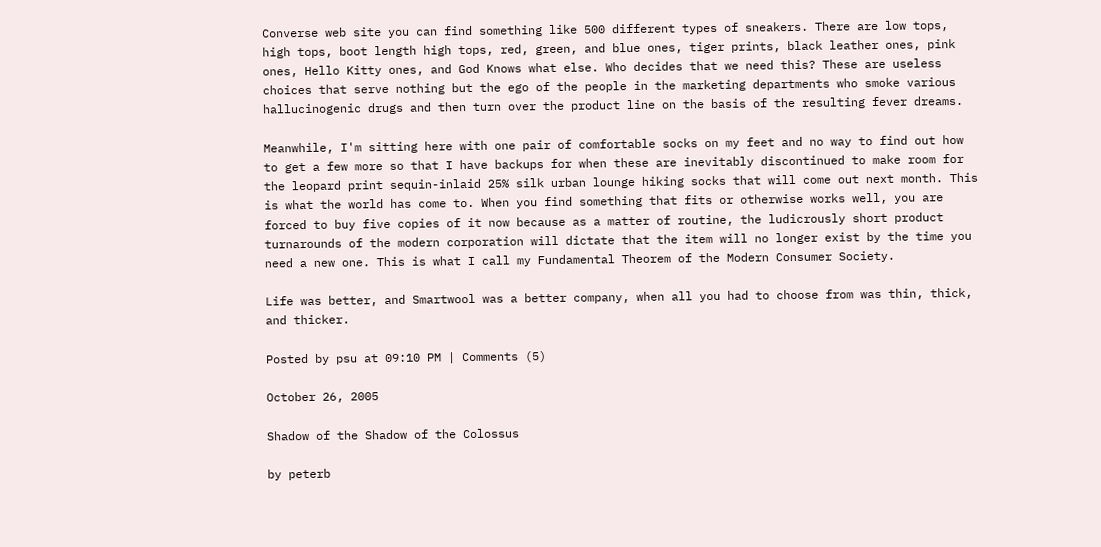Converse web site you can find something like 500 different types of sneakers. There are low tops, high tops, boot length high tops, red, green, and blue ones, tiger prints, black leather ones, pink ones, Hello Kitty ones, and God Knows what else. Who decides that we need this? These are useless choices that serve nothing but the ego of the people in the marketing departments who smoke various hallucinogenic drugs and then turn over the product line on the basis of the resulting fever dreams.

Meanwhile, I'm sitting here with one pair of comfortable socks on my feet and no way to find out how to get a few more so that I have backups for when these are inevitably discontinued to make room for the leopard print sequin-inlaid 25% silk urban lounge hiking socks that will come out next month. This is what the world has come to. When you find something that fits or otherwise works well, you are forced to buy five copies of it now because as a matter of routine, the ludicrously short product turnarounds of the modern corporation will dictate that the item will no longer exist by the time you need a new one. This is what I call my Fundamental Theorem of the Modern Consumer Society.

Life was better, and Smartwool was a better company, when all you had to choose from was thin, thick, and thicker.

Posted by psu at 09:10 PM | Comments (5)

October 26, 2005

Shadow of the Shadow of the Colossus

by peterb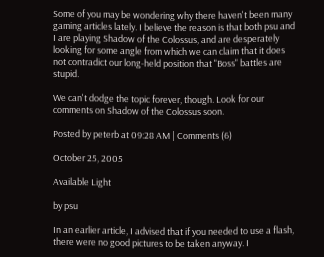Some of you may be wondering why there haven't been many gaming articles lately. I believe the reason is that both psu and I are playing Shadow of the Colossus, and are desperately looking for some angle from which we can claim that it does not contradict our long-held position that "Boss" battles are stupid.

We can't dodge the topic forever, though. Look for our comments on Shadow of the Colossus soon.

Posted by peterb at 09:28 AM | Comments (6)

October 25, 2005

Available Light

by psu

In an earlier article, I advised that if you needed to use a flash, there were no good pictures to be taken anyway. I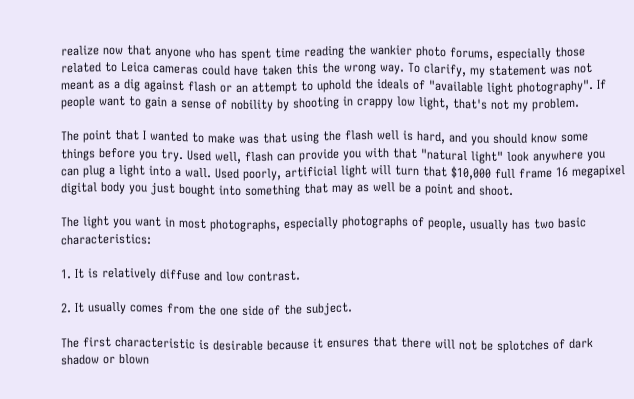realize now that anyone who has spent time reading the wankier photo forums, especially those related to Leica cameras could have taken this the wrong way. To clarify, my statement was not meant as a dig against flash or an attempt to uphold the ideals of "available light photography". If people want to gain a sense of nobility by shooting in crappy low light, that's not my problem.

The point that I wanted to make was that using the flash well is hard, and you should know some things before you try. Used well, flash can provide you with that "natural light" look anywhere you can plug a light into a wall. Used poorly, artificial light will turn that $10,000 full frame 16 megapixel digital body you just bought into something that may as well be a point and shoot.

The light you want in most photographs, especially photographs of people, usually has two basic characteristics:

1. It is relatively diffuse and low contrast.

2. It usually comes from the one side of the subject.

The first characteristic is desirable because it ensures that there will not be splotches of dark shadow or blown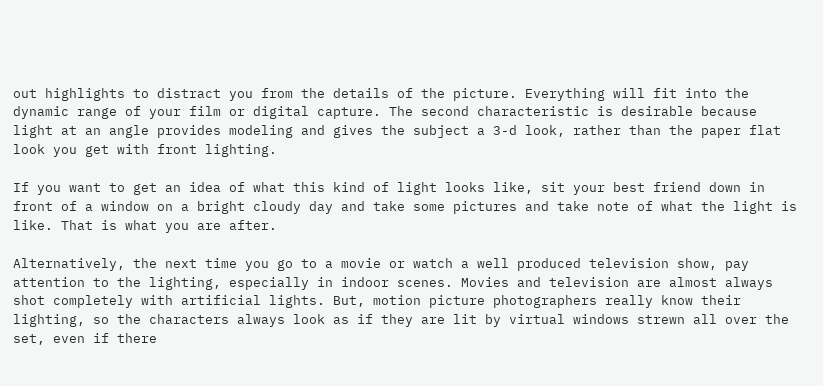out highlights to distract you from the details of the picture. Everything will fit into the dynamic range of your film or digital capture. The second characteristic is desirable because light at an angle provides modeling and gives the subject a 3-d look, rather than the paper flat look you get with front lighting.

If you want to get an idea of what this kind of light looks like, sit your best friend down in front of a window on a bright cloudy day and take some pictures and take note of what the light is like. That is what you are after.

Alternatively, the next time you go to a movie or watch a well produced television show, pay attention to the lighting, especially in indoor scenes. Movies and television are almost always shot completely with artificial lights. But, motion picture photographers really know their lighting, so the characters always look as if they are lit by virtual windows strewn all over the set, even if there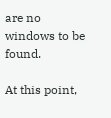are no windows to be found.

At this point,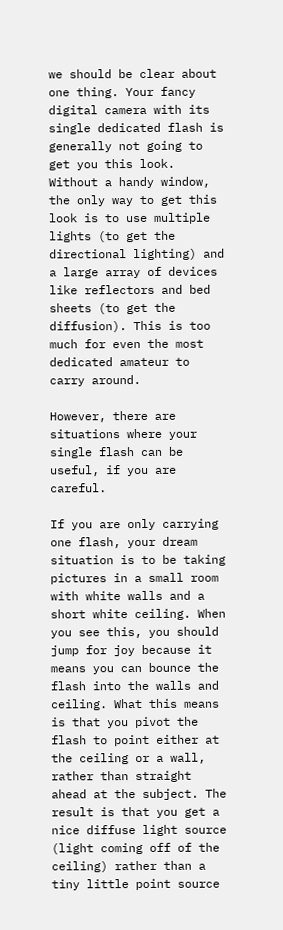we should be clear about one thing. Your fancy digital camera with its single dedicated flash is generally not going to get you this look. Without a handy window, the only way to get this look is to use multiple lights (to get the directional lighting) and a large array of devices like reflectors and bed sheets (to get the diffusion). This is too much for even the most dedicated amateur to carry around.

However, there are situations where your single flash can be useful, if you are careful.

If you are only carrying one flash, your dream situation is to be taking pictures in a small room with white walls and a short white ceiling. When you see this, you should jump for joy because it means you can bounce the flash into the walls and ceiling. What this means is that you pivot the flash to point either at the ceiling or a wall, rather than straight ahead at the subject. The result is that you get a nice diffuse light source (light coming off of the ceiling) rather than a tiny little point source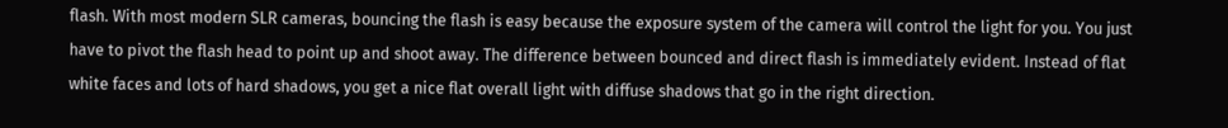flash. With most modern SLR cameras, bouncing the flash is easy because the exposure system of the camera will control the light for you. You just have to pivot the flash head to point up and shoot away. The difference between bounced and direct flash is immediately evident. Instead of flat white faces and lots of hard shadows, you get a nice flat overall light with diffuse shadows that go in the right direction.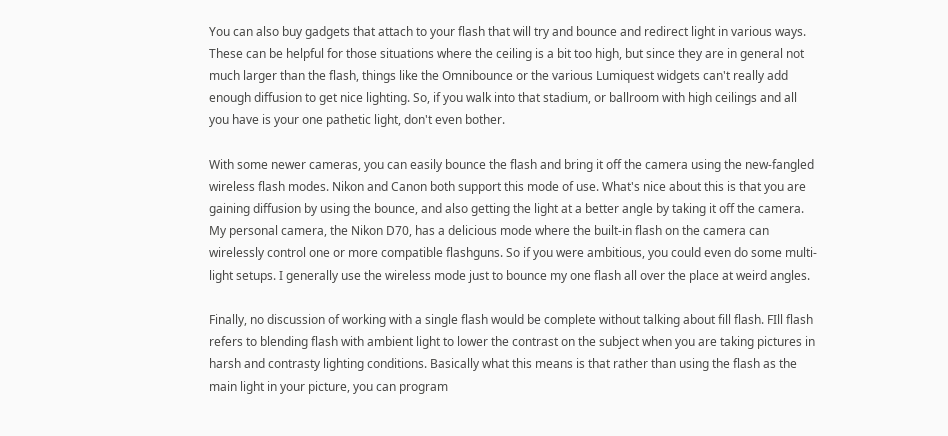You can also buy gadgets that attach to your flash that will try and bounce and redirect light in various ways. These can be helpful for those situations where the ceiling is a bit too high, but since they are in general not much larger than the flash, things like the Omnibounce or the various Lumiquest widgets can't really add enough diffusion to get nice lighting. So, if you walk into that stadium, or ballroom with high ceilings and all you have is your one pathetic light, don't even bother.

With some newer cameras, you can easily bounce the flash and bring it off the camera using the new-fangled wireless flash modes. Nikon and Canon both support this mode of use. What's nice about this is that you are gaining diffusion by using the bounce, and also getting the light at a better angle by taking it off the camera. My personal camera, the Nikon D70, has a delicious mode where the built-in flash on the camera can wirelessly control one or more compatible flashguns. So if you were ambitious, you could even do some multi-light setups. I generally use the wireless mode just to bounce my one flash all over the place at weird angles.

Finally, no discussion of working with a single flash would be complete without talking about fill flash. FIll flash refers to blending flash with ambient light to lower the contrast on the subject when you are taking pictures in harsh and contrasty lighting conditions. Basically what this means is that rather than using the flash as the main light in your picture, you can program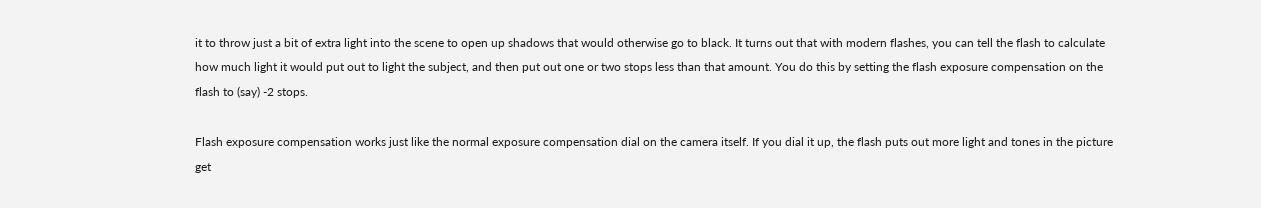it to throw just a bit of extra light into the scene to open up shadows that would otherwise go to black. It turns out that with modern flashes, you can tell the flash to calculate how much light it would put out to light the subject, and then put out one or two stops less than that amount. You do this by setting the flash exposure compensation on the flash to (say) -2 stops.

Flash exposure compensation works just like the normal exposure compensation dial on the camera itself. If you dial it up, the flash puts out more light and tones in the picture get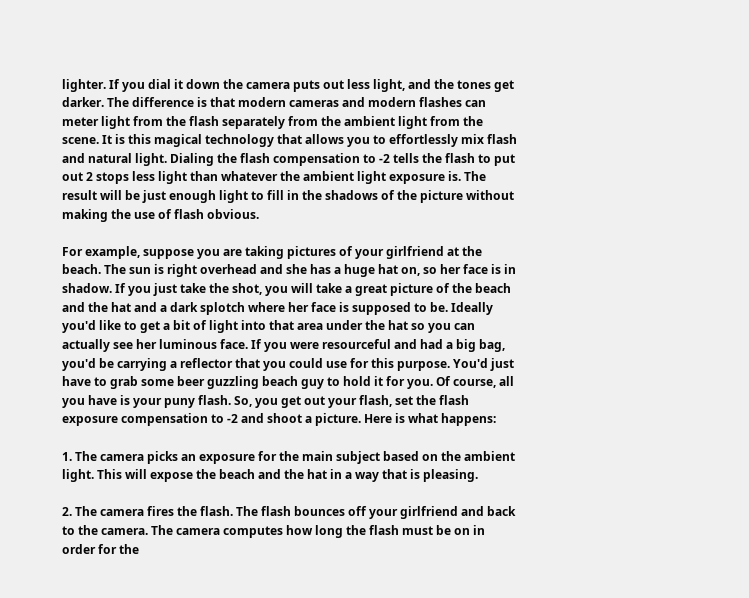lighter. If you dial it down the camera puts out less light, and the tones get darker. The difference is that modern cameras and modern flashes can meter light from the flash separately from the ambient light from the scene. It is this magical technology that allows you to effortlessly mix flash and natural light. Dialing the flash compensation to -2 tells the flash to put out 2 stops less light than whatever the ambient light exposure is. The result will be just enough light to fill in the shadows of the picture without making the use of flash obvious.

For example, suppose you are taking pictures of your girlfriend at the beach. The sun is right overhead and she has a huge hat on, so her face is in shadow. If you just take the shot, you will take a great picture of the beach and the hat and a dark splotch where her face is supposed to be. Ideally you'd like to get a bit of light into that area under the hat so you can actually see her luminous face. If you were resourceful and had a big bag, you'd be carrying a reflector that you could use for this purpose. You'd just have to grab some beer guzzling beach guy to hold it for you. Of course, all you have is your puny flash. So, you get out your flash, set the flash exposure compensation to -2 and shoot a picture. Here is what happens:

1. The camera picks an exposure for the main subject based on the ambient light. This will expose the beach and the hat in a way that is pleasing.

2. The camera fires the flash. The flash bounces off your girlfriend and back to the camera. The camera computes how long the flash must be on in order for the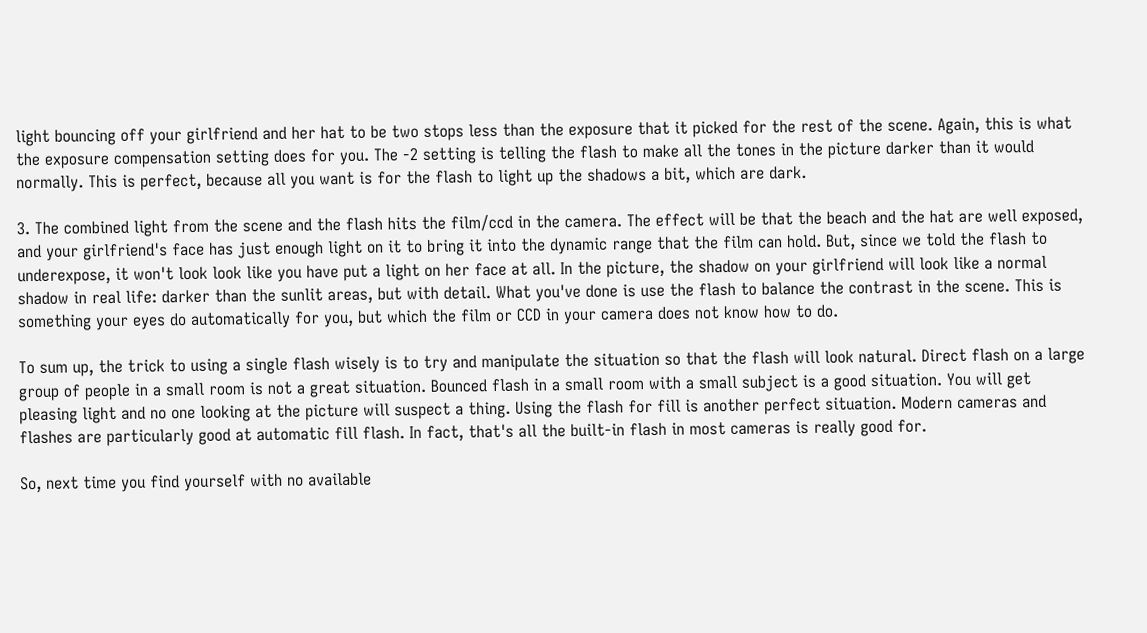light bouncing off your girlfriend and her hat to be two stops less than the exposure that it picked for the rest of the scene. Again, this is what the exposure compensation setting does for you. The -2 setting is telling the flash to make all the tones in the picture darker than it would normally. This is perfect, because all you want is for the flash to light up the shadows a bit, which are dark.

3. The combined light from the scene and the flash hits the film/ccd in the camera. The effect will be that the beach and the hat are well exposed, and your girlfriend's face has just enough light on it to bring it into the dynamic range that the film can hold. But, since we told the flash to underexpose, it won't look look like you have put a light on her face at all. In the picture, the shadow on your girlfriend will look like a normal shadow in real life: darker than the sunlit areas, but with detail. What you've done is use the flash to balance the contrast in the scene. This is something your eyes do automatically for you, but which the film or CCD in your camera does not know how to do.

To sum up, the trick to using a single flash wisely is to try and manipulate the situation so that the flash will look natural. Direct flash on a large group of people in a small room is not a great situation. Bounced flash in a small room with a small subject is a good situation. You will get pleasing light and no one looking at the picture will suspect a thing. Using the flash for fill is another perfect situation. Modern cameras and flashes are particularly good at automatic fill flash. In fact, that's all the built-in flash in most cameras is really good for.

So, next time you find yourself with no available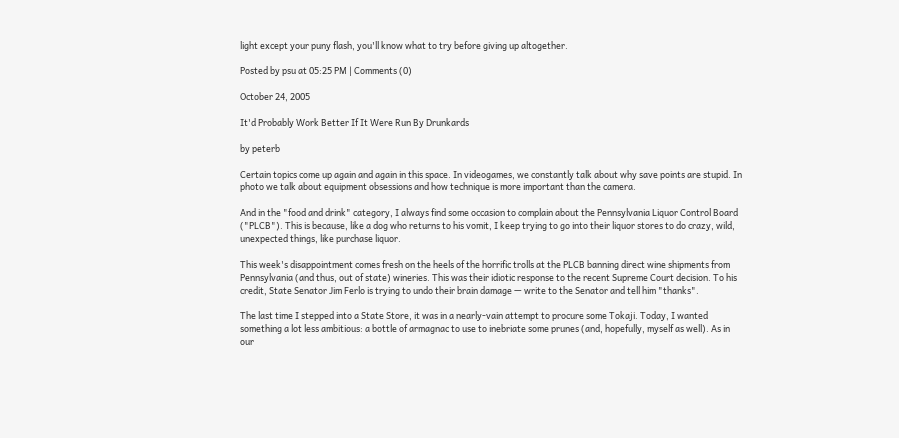light except your puny flash, you'll know what to try before giving up altogether.

Posted by psu at 05:25 PM | Comments (0)

October 24, 2005

It'd Probably Work Better If It Were Run By Drunkards

by peterb

Certain topics come up again and again in this space. In videogames, we constantly talk about why save points are stupid. In photo we talk about equipment obsessions and how technique is more important than the camera.

And in the "food and drink" category, I always find some occasion to complain about the Pennsylvania Liquor Control Board ("PLCB"). This is because, like a dog who returns to his vomit, I keep trying to go into their liquor stores to do crazy, wild, unexpected things, like purchase liquor.

This week's disappointment comes fresh on the heels of the horrific trolls at the PLCB banning direct wine shipments from Pennsylvania (and thus, out of state) wineries. This was their idiotic response to the recent Supreme Court decision. To his credit, State Senator Jim Ferlo is trying to undo their brain damage — write to the Senator and tell him "thanks".

The last time I stepped into a State Store, it was in a nearly-vain attempt to procure some Tokaji. Today, I wanted something a lot less ambitious: a bottle of armagnac to use to inebriate some prunes (and, hopefully, myself as well). As in our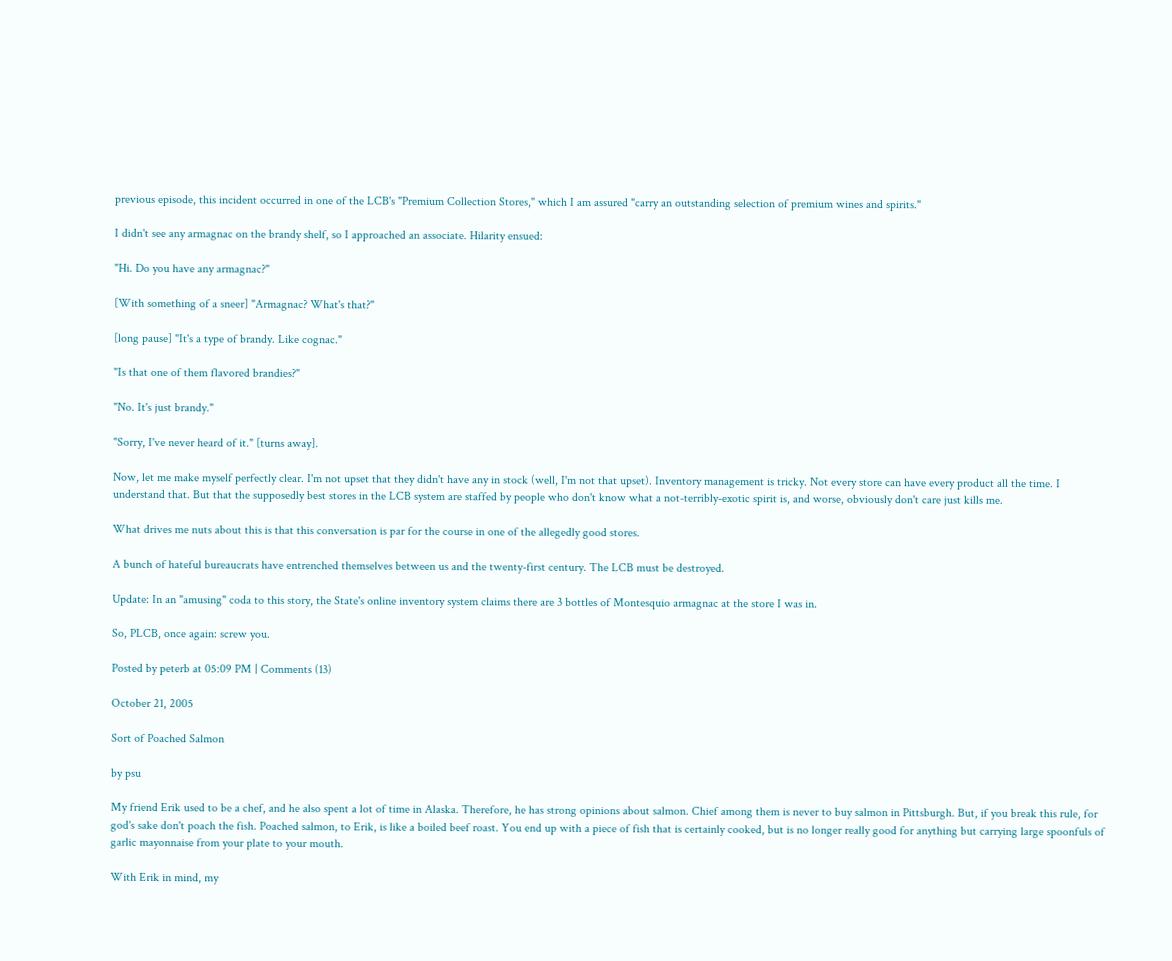previous episode, this incident occurred in one of the LCB's "Premium Collection Stores," which I am assured "carry an outstanding selection of premium wines and spirits."

I didn't see any armagnac on the brandy shelf, so I approached an associate. Hilarity ensued:

"Hi. Do you have any armagnac?"

[With something of a sneer] "Armagnac? What's that?"

[long pause] "It's a type of brandy. Like cognac."

"Is that one of them flavored brandies?"

"No. It's just brandy."

"Sorry, I've never heard of it." [turns away].

Now, let me make myself perfectly clear. I'm not upset that they didn't have any in stock (well, I'm not that upset). Inventory management is tricky. Not every store can have every product all the time. I understand that. But that the supposedly best stores in the LCB system are staffed by people who don't know what a not-terribly-exotic spirit is, and worse, obviously don't care just kills me.

What drives me nuts about this is that this conversation is par for the course in one of the allegedly good stores.

A bunch of hateful bureaucrats have entrenched themselves between us and the twenty-first century. The LCB must be destroyed.

Update: In an "amusing" coda to this story, the State's online inventory system claims there are 3 bottles of Montesquio armagnac at the store I was in.

So, PLCB, once again: screw you.

Posted by peterb at 05:09 PM | Comments (13)

October 21, 2005

Sort of Poached Salmon

by psu

My friend Erik used to be a chef, and he also spent a lot of time in Alaska. Therefore, he has strong opinions about salmon. Chief among them is never to buy salmon in Pittsburgh. But, if you break this rule, for god's sake don't poach the fish. Poached salmon, to Erik, is like a boiled beef roast. You end up with a piece of fish that is certainly cooked, but is no longer really good for anything but carrying large spoonfuls of garlic mayonnaise from your plate to your mouth.

With Erik in mind, my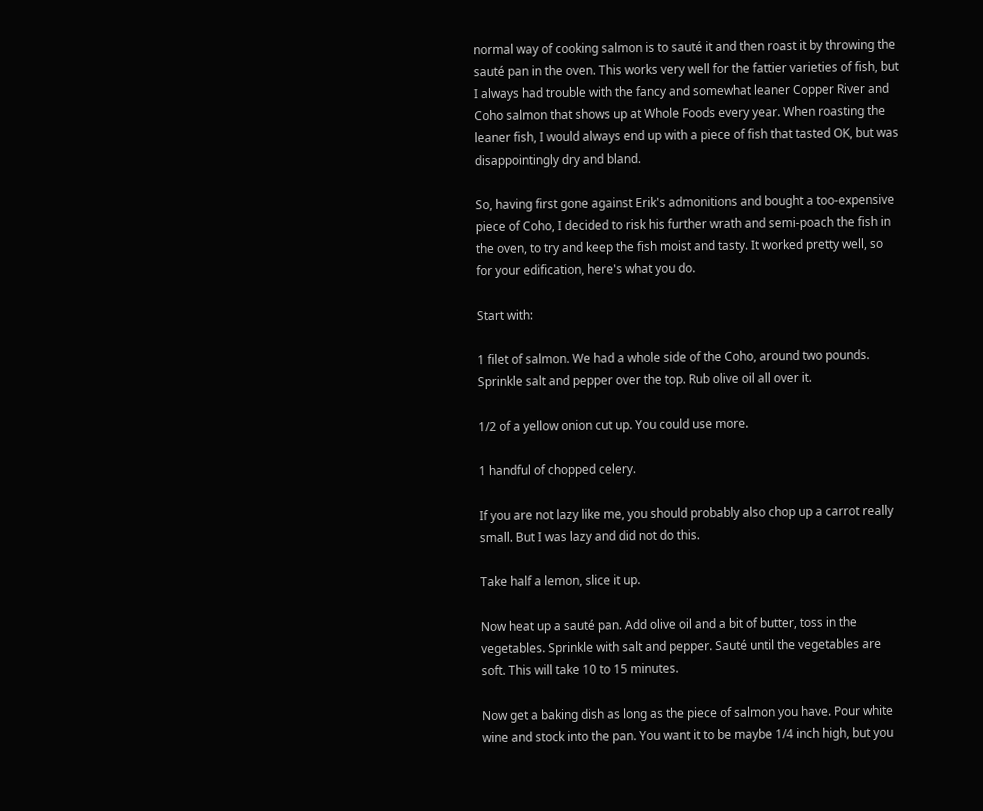normal way of cooking salmon is to sauté it and then roast it by throwing the sauté pan in the oven. This works very well for the fattier varieties of fish, but I always had trouble with the fancy and somewhat leaner Copper River and Coho salmon that shows up at Whole Foods every year. When roasting the leaner fish, I would always end up with a piece of fish that tasted OK, but was disappointingly dry and bland.

So, having first gone against Erik's admonitions and bought a too-expensive piece of Coho, I decided to risk his further wrath and semi-poach the fish in the oven, to try and keep the fish moist and tasty. It worked pretty well, so for your edification, here's what you do.

Start with:

1 filet of salmon. We had a whole side of the Coho, around two pounds. Sprinkle salt and pepper over the top. Rub olive oil all over it.

1/2 of a yellow onion cut up. You could use more.

1 handful of chopped celery.

If you are not lazy like me, you should probably also chop up a carrot really small. But I was lazy and did not do this.

Take half a lemon, slice it up.

Now heat up a sauté pan. Add olive oil and a bit of butter, toss in the vegetables. Sprinkle with salt and pepper. Sauté until the vegetables are soft. This will take 10 to 15 minutes.

Now get a baking dish as long as the piece of salmon you have. Pour white wine and stock into the pan. You want it to be maybe 1/4 inch high, but you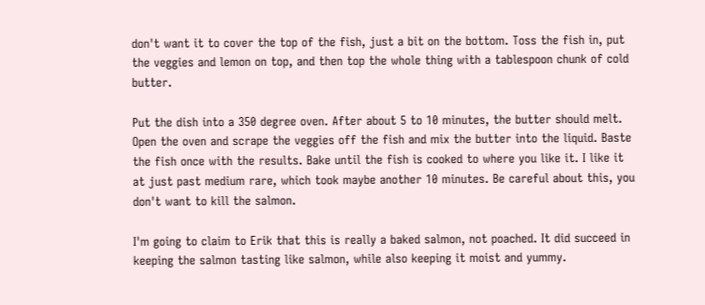don't want it to cover the top of the fish, just a bit on the bottom. Toss the fish in, put the veggies and lemon on top, and then top the whole thing with a tablespoon chunk of cold butter.

Put the dish into a 350 degree oven. After about 5 to 10 minutes, the butter should melt. Open the oven and scrape the veggies off the fish and mix the butter into the liquid. Baste the fish once with the results. Bake until the fish is cooked to where you like it. I like it at just past medium rare, which took maybe another 10 minutes. Be careful about this, you don't want to kill the salmon.

I'm going to claim to Erik that this is really a baked salmon, not poached. It did succeed in keeping the salmon tasting like salmon, while also keeping it moist and yummy.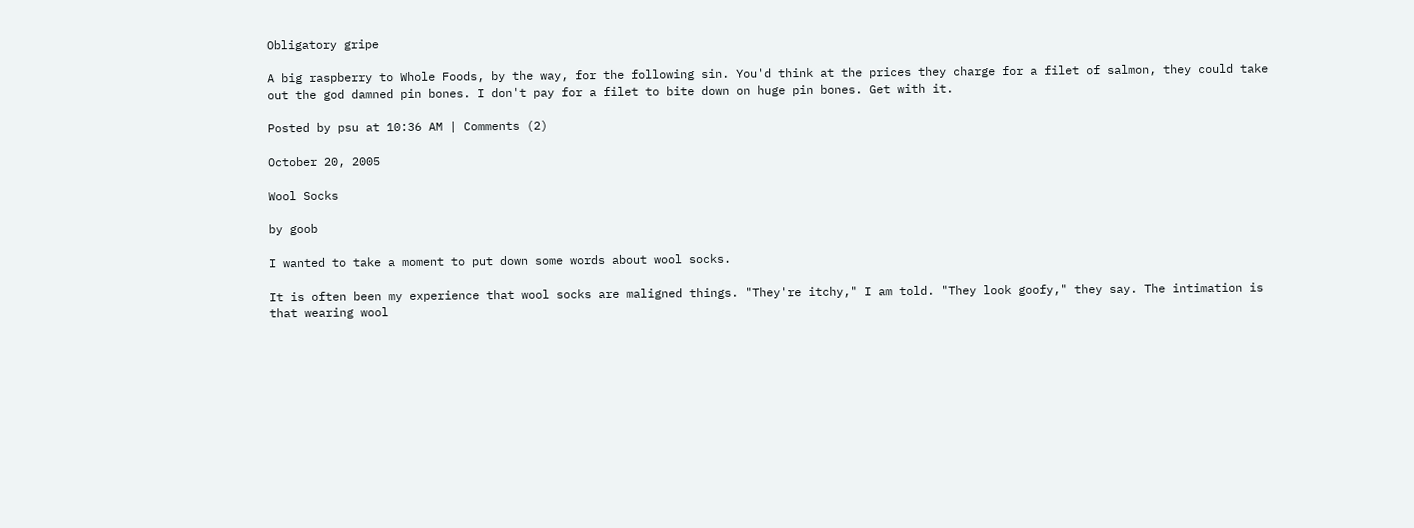Obligatory gripe

A big raspberry to Whole Foods, by the way, for the following sin. You'd think at the prices they charge for a filet of salmon, they could take out the god damned pin bones. I don't pay for a filet to bite down on huge pin bones. Get with it.

Posted by psu at 10:36 AM | Comments (2)

October 20, 2005

Wool Socks

by goob

I wanted to take a moment to put down some words about wool socks.

It is often been my experience that wool socks are maligned things. "They're itchy," I am told. "They look goofy," they say. The intimation is that wearing wool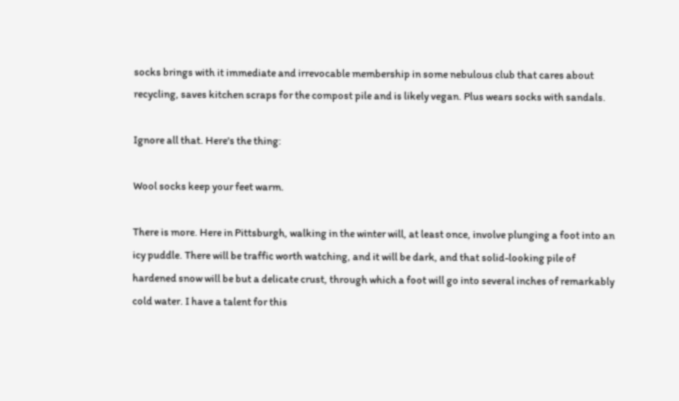socks brings with it immediate and irrevocable membership in some nebulous club that cares about recycling, saves kitchen scraps for the compost pile and is likely vegan. Plus wears socks with sandals.

Ignore all that. Here's the thing:

Wool socks keep your feet warm.

There is more. Here in Pittsburgh, walking in the winter will, at least once, involve plunging a foot into an icy puddle. There will be traffic worth watching, and it will be dark, and that solid-looking pile of hardened snow will be but a delicate crust, through which a foot will go into several inches of remarkably cold water. I have a talent for this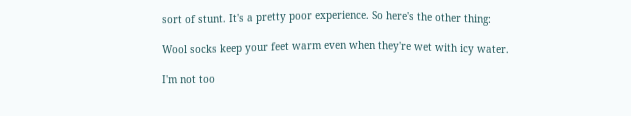sort of stunt. It's a pretty poor experience. So here's the other thing:

Wool socks keep your feet warm even when they're wet with icy water.

I'm not too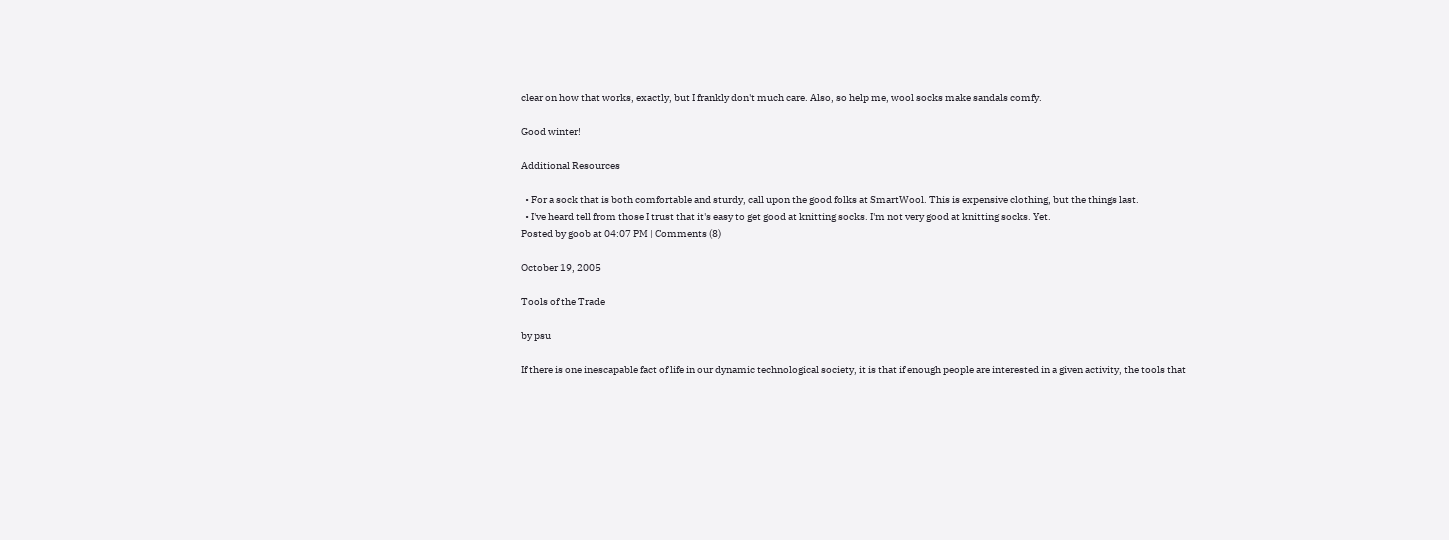clear on how that works, exactly, but I frankly don't much care. Also, so help me, wool socks make sandals comfy.

Good winter!

Additional Resources

  • For a sock that is both comfortable and sturdy, call upon the good folks at SmartWool. This is expensive clothing, but the things last.
  • I've heard tell from those I trust that it's easy to get good at knitting socks. I'm not very good at knitting socks. Yet.
Posted by goob at 04:07 PM | Comments (8)

October 19, 2005

Tools of the Trade

by psu

If there is one inescapable fact of life in our dynamic technological society, it is that if enough people are interested in a given activity, the tools that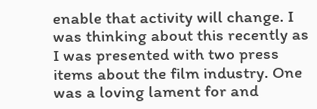enable that activity will change. I was thinking about this recently as I was presented with two press items about the film industry. One was a loving lament for and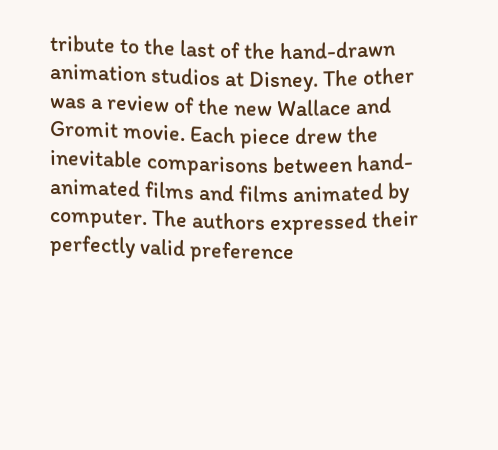tribute to the last of the hand-drawn animation studios at Disney. The other was a review of the new Wallace and Gromit movie. Each piece drew the inevitable comparisons between hand-animated films and films animated by computer. The authors expressed their perfectly valid preference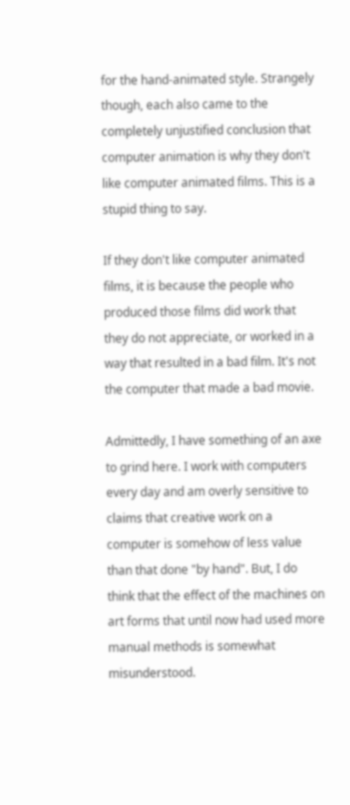for the hand-animated style. Strangely though, each also came to the completely unjustified conclusion that computer animation is why they don't like computer animated films. This is a stupid thing to say.

If they don't like computer animated films, it is because the people who produced those films did work that they do not appreciate, or worked in a way that resulted in a bad film. It's not the computer that made a bad movie.

Admittedly, I have something of an axe to grind here. I work with computers every day and am overly sensitive to claims that creative work on a computer is somehow of less value than that done "by hand". But, I do think that the effect of the machines on art forms that until now had used more manual methods is somewhat misunderstood.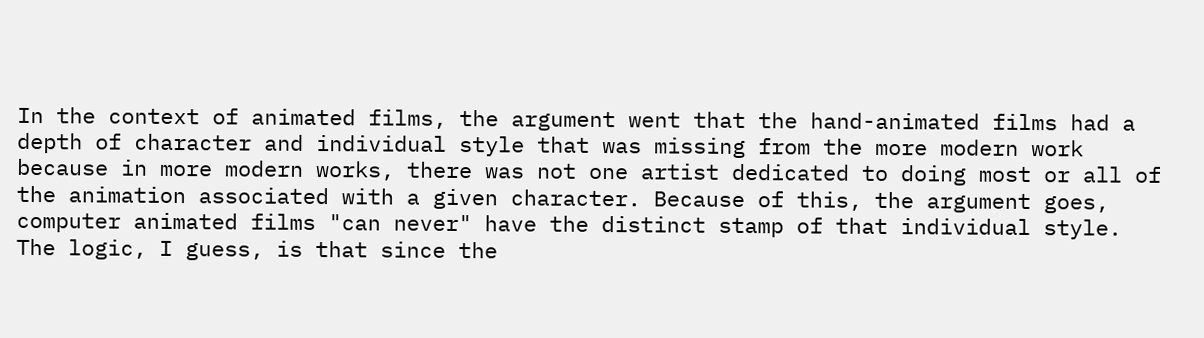In the context of animated films, the argument went that the hand-animated films had a depth of character and individual style that was missing from the more modern work because in more modern works, there was not one artist dedicated to doing most or all of the animation associated with a given character. Because of this, the argument goes, computer animated films "can never" have the distinct stamp of that individual style. The logic, I guess, is that since the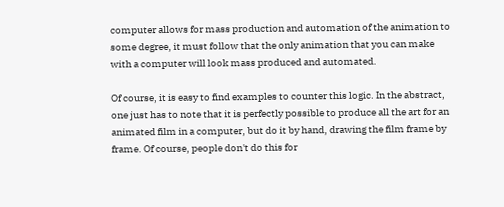computer allows for mass production and automation of the animation to some degree, it must follow that the only animation that you can make with a computer will look mass produced and automated.

Of course, it is easy to find examples to counter this logic. In the abstract, one just has to note that it is perfectly possible to produce all the art for an animated film in a computer, but do it by hand, drawing the film frame by frame. Of course, people don't do this for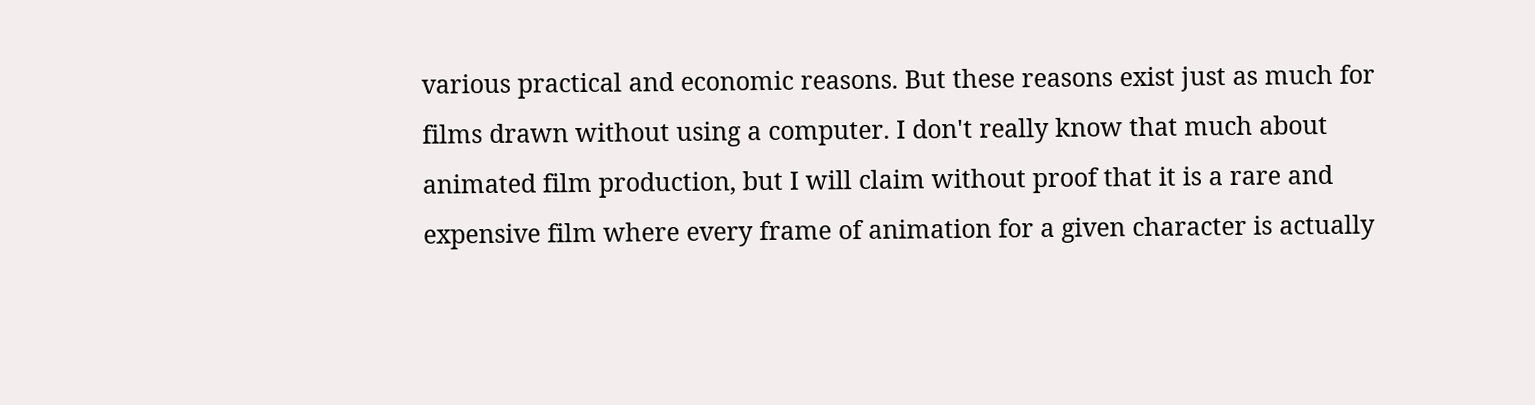various practical and economic reasons. But these reasons exist just as much for films drawn without using a computer. I don't really know that much about animated film production, but I will claim without proof that it is a rare and expensive film where every frame of animation for a given character is actually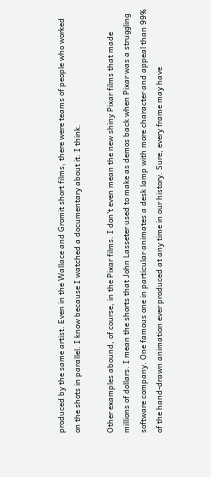produced by the same artist. Even in the Wallace and Gromit short films, there were teams of people who worked on the shots in parallel. I know because I watched a documentary about it. I think.

Other examples abound, of course, in the Pixar films. I don't even mean the new shiny Pixar films that made millions of dollars. I mean the shorts that John Lasseter used to make as demos back when Pixar was a struggling software company. One famous one in particular animates a desk lamp with more character and appeal than 99% of the hand-drawn animation ever produced at any time in our history. Sure, every frame may have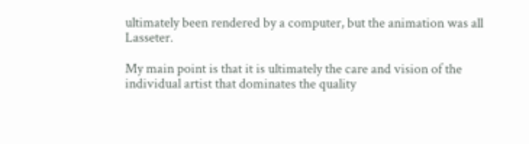ultimately been rendered by a computer, but the animation was all Lasseter.

My main point is that it is ultimately the care and vision of the individual artist that dominates the quality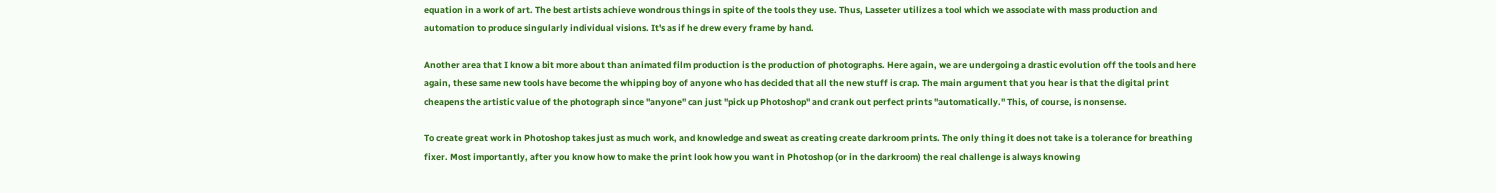equation in a work of art. The best artists achieve wondrous things in spite of the tools they use. Thus, Lasseter utilizes a tool which we associate with mass production and automation to produce singularly individual visions. It's as if he drew every frame by hand.

Another area that I know a bit more about than animated film production is the production of photographs. Here again, we are undergoing a drastic evolution off the tools and here again, these same new tools have become the whipping boy of anyone who has decided that all the new stuff is crap. The main argument that you hear is that the digital print cheapens the artistic value of the photograph since "anyone" can just "pick up Photoshop" and crank out perfect prints "automatically." This, of course, is nonsense.

To create great work in Photoshop takes just as much work, and knowledge and sweat as creating create darkroom prints. The only thing it does not take is a tolerance for breathing fixer. Most importantly, after you know how to make the print look how you want in Photoshop (or in the darkroom) the real challenge is always knowing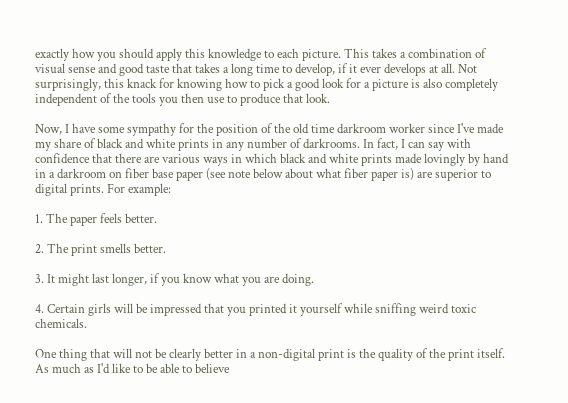exactly how you should apply this knowledge to each picture. This takes a combination of visual sense and good taste that takes a long time to develop, if it ever develops at all. Not surprisingly, this knack for knowing how to pick a good look for a picture is also completely independent of the tools you then use to produce that look.

Now, I have some sympathy for the position of the old time darkroom worker since I've made my share of black and white prints in any number of darkrooms. In fact, I can say with confidence that there are various ways in which black and white prints made lovingly by hand in a darkroom on fiber base paper (see note below about what fiber paper is) are superior to digital prints. For example:

1. The paper feels better.

2. The print smells better.

3. It might last longer, if you know what you are doing.

4. Certain girls will be impressed that you printed it yourself while sniffing weird toxic chemicals.

One thing that will not be clearly better in a non-digital print is the quality of the print itself. As much as I'd like to be able to believe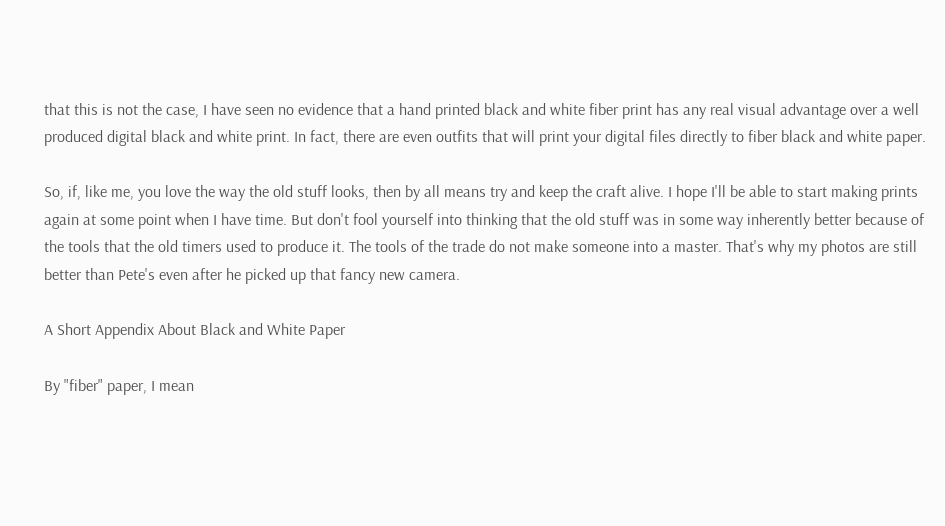that this is not the case, I have seen no evidence that a hand printed black and white fiber print has any real visual advantage over a well produced digital black and white print. In fact, there are even outfits that will print your digital files directly to fiber black and white paper.

So, if, like me, you love the way the old stuff looks, then by all means try and keep the craft alive. I hope I'll be able to start making prints again at some point when I have time. But don't fool yourself into thinking that the old stuff was in some way inherently better because of the tools that the old timers used to produce it. The tools of the trade do not make someone into a master. That's why my photos are still better than Pete's even after he picked up that fancy new camera.

A Short Appendix About Black and White Paper

By "fiber" paper, I mean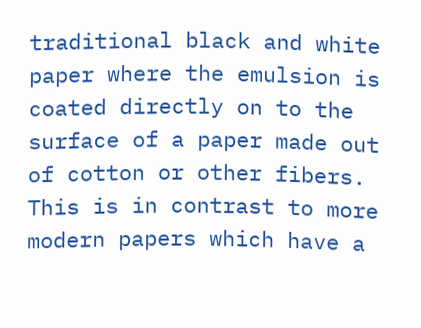traditional black and white paper where the emulsion is coated directly on to the surface of a paper made out of cotton or other fibers. This is in contrast to more modern papers which have a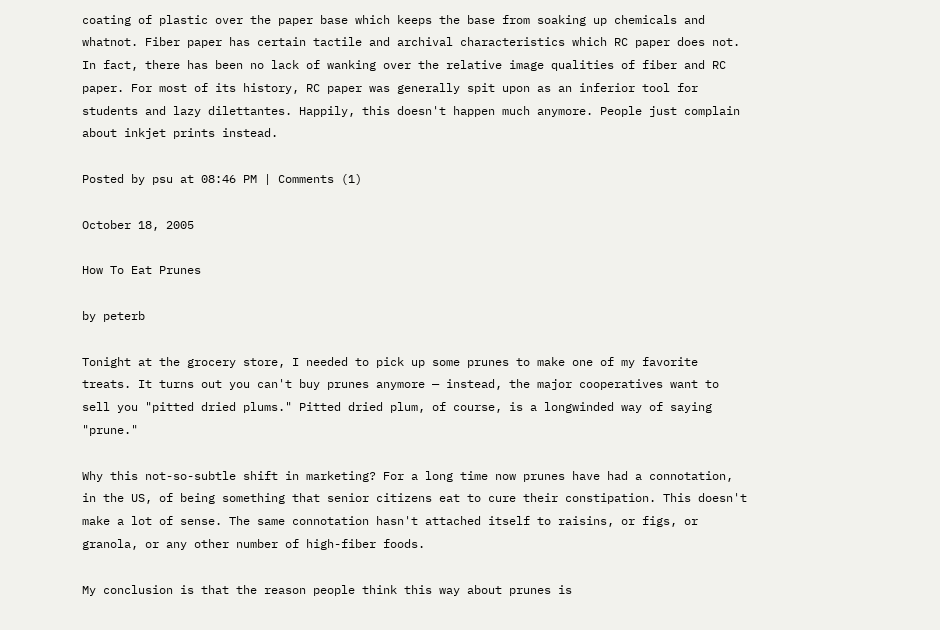coating of plastic over the paper base which keeps the base from soaking up chemicals and whatnot. Fiber paper has certain tactile and archival characteristics which RC paper does not. In fact, there has been no lack of wanking over the relative image qualities of fiber and RC paper. For most of its history, RC paper was generally spit upon as an inferior tool for students and lazy dilettantes. Happily, this doesn't happen much anymore. People just complain about inkjet prints instead.

Posted by psu at 08:46 PM | Comments (1)

October 18, 2005

How To Eat Prunes

by peterb

Tonight at the grocery store, I needed to pick up some prunes to make one of my favorite treats. It turns out you can't buy prunes anymore — instead, the major cooperatives want to sell you "pitted dried plums." Pitted dried plum, of course, is a longwinded way of saying "prune."

Why this not-so-subtle shift in marketing? For a long time now prunes have had a connotation, in the US, of being something that senior citizens eat to cure their constipation. This doesn't make a lot of sense. The same connotation hasn't attached itself to raisins, or figs, or granola, or any other number of high-fiber foods.

My conclusion is that the reason people think this way about prunes is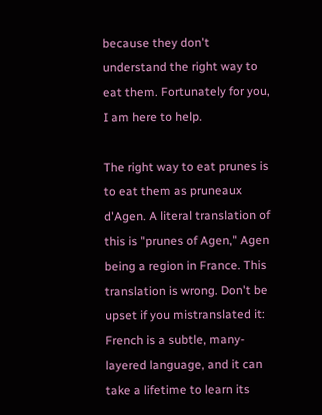because they don't understand the right way to eat them. Fortunately for you, I am here to help.

The right way to eat prunes is to eat them as pruneaux d'Agen. A literal translation of this is "prunes of Agen," Agen being a region in France. This translation is wrong. Don't be upset if you mistranslated it: French is a subtle, many-layered language, and it can take a lifetime to learn its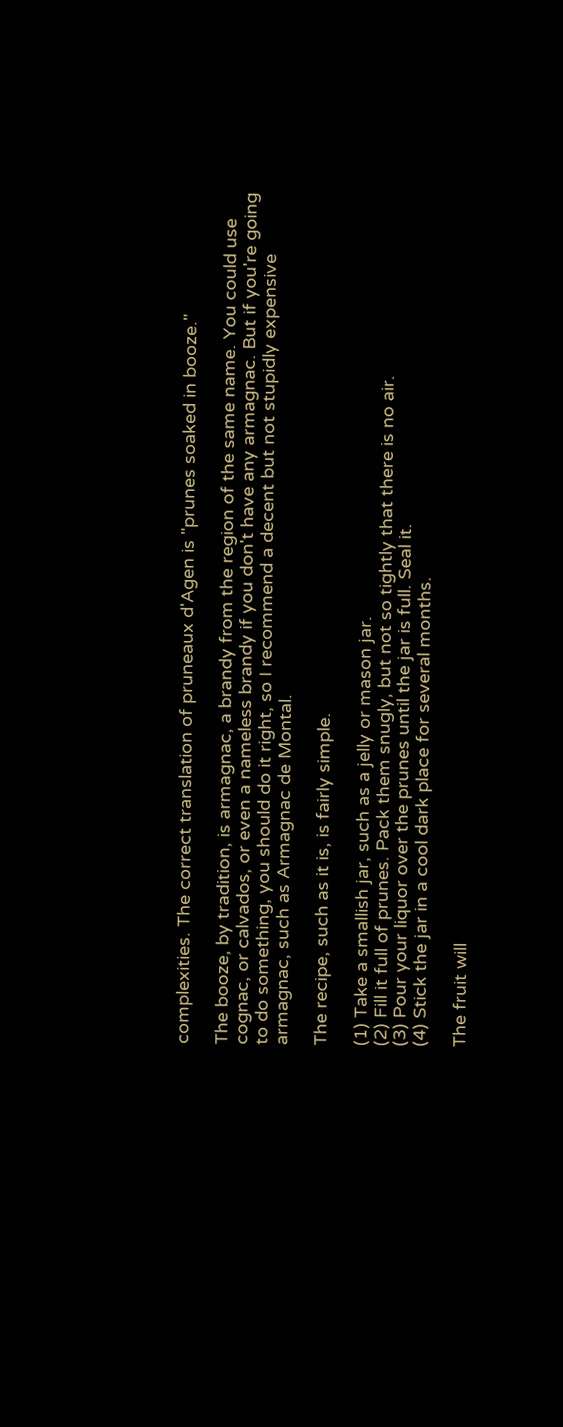complexities. The correct translation of pruneaux d'Agen is "prunes soaked in booze."

The booze, by tradition, is armagnac, a brandy from the region of the same name. You could use cognac, or calvados, or even a nameless brandy if you don't have any armagnac. But if you're going to do something, you should do it right, so I recommend a decent but not stupidly expensive armagnac, such as Armagnac de Montal.

The recipe, such as it is, is fairly simple.

(1) Take a smallish jar, such as a jelly or mason jar.
(2) Fill it full of prunes. Pack them snugly, but not so tightly that there is no air.
(3) Pour your liquor over the prunes until the jar is full. Seal it.
(4) Stick the jar in a cool dark place for several months.

The fruit will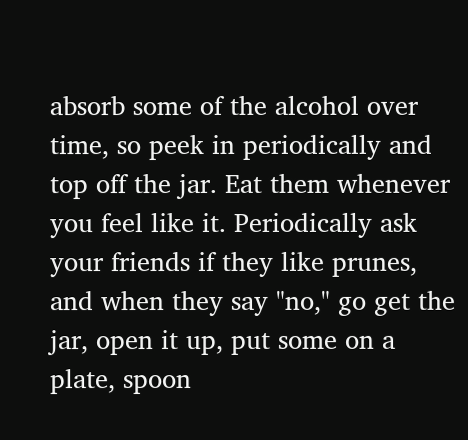absorb some of the alcohol over time, so peek in periodically and top off the jar. Eat them whenever you feel like it. Periodically ask your friends if they like prunes, and when they say "no," go get the jar, open it up, put some on a plate, spoon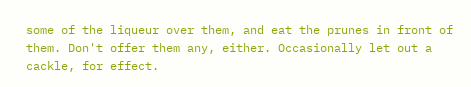some of the liqueur over them, and eat the prunes in front of them. Don't offer them any, either. Occasionally let out a cackle, for effect.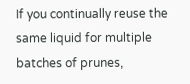If you continually reuse the same liquid for multiple batches of prunes,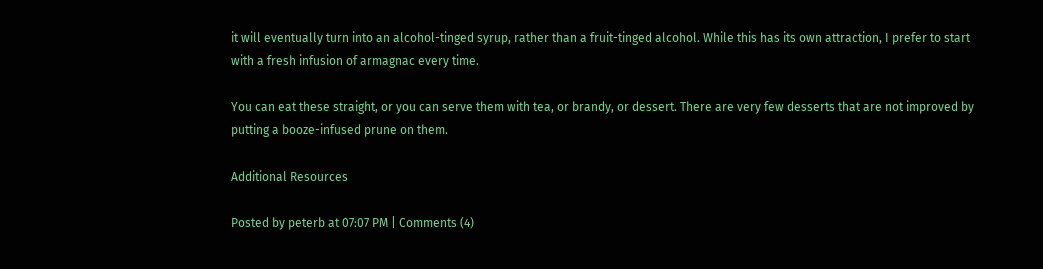it will eventually turn into an alcohol-tinged syrup, rather than a fruit-tinged alcohol. While this has its own attraction, I prefer to start with a fresh infusion of armagnac every time.

You can eat these straight, or you can serve them with tea, or brandy, or dessert. There are very few desserts that are not improved by putting a booze-infused prune on them.

Additional Resources

Posted by peterb at 07:07 PM | Comments (4)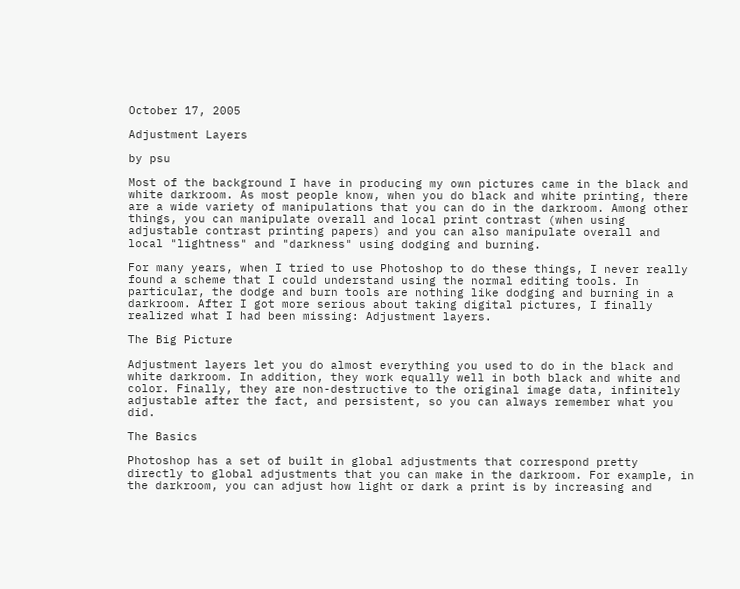October 17, 2005

Adjustment Layers

by psu

Most of the background I have in producing my own pictures came in the black and white darkroom. As most people know, when you do black and white printing, there are a wide variety of manipulations that you can do in the darkroom. Among other things, you can manipulate overall and local print contrast (when using adjustable contrast printing papers) and you can also manipulate overall and local "lightness" and "darkness" using dodging and burning.

For many years, when I tried to use Photoshop to do these things, I never really found a scheme that I could understand using the normal editing tools. In particular, the dodge and burn tools are nothing like dodging and burning in a darkroom. After I got more serious about taking digital pictures, I finally realized what I had been missing: Adjustment layers.

The Big Picture

Adjustment layers let you do almost everything you used to do in the black and white darkroom. In addition, they work equally well in both black and white and color. Finally, they are non-destructive to the original image data, infinitely adjustable after the fact, and persistent, so you can always remember what you did.

The Basics

Photoshop has a set of built in global adjustments that correspond pretty directly to global adjustments that you can make in the darkroom. For example, in the darkroom, you can adjust how light or dark a print is by increasing and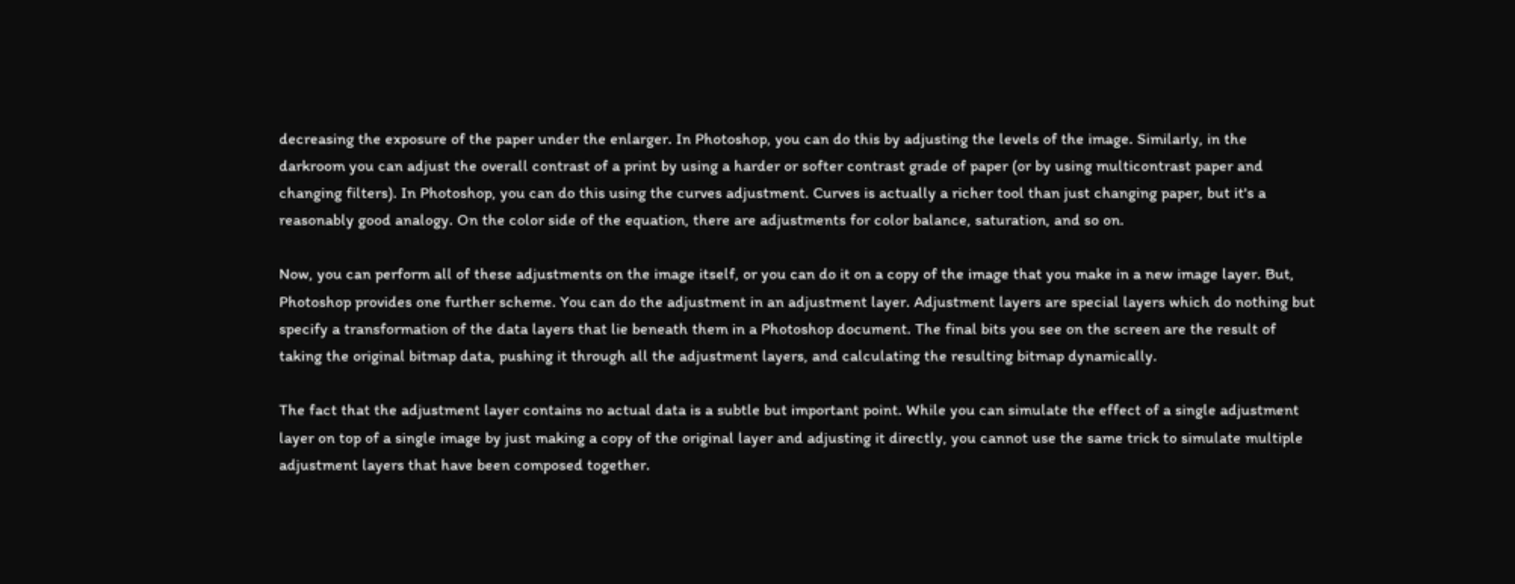decreasing the exposure of the paper under the enlarger. In Photoshop, you can do this by adjusting the levels of the image. Similarly, in the darkroom you can adjust the overall contrast of a print by using a harder or softer contrast grade of paper (or by using multicontrast paper and changing filters). In Photoshop, you can do this using the curves adjustment. Curves is actually a richer tool than just changing paper, but it's a reasonably good analogy. On the color side of the equation, there are adjustments for color balance, saturation, and so on.

Now, you can perform all of these adjustments on the image itself, or you can do it on a copy of the image that you make in a new image layer. But, Photoshop provides one further scheme. You can do the adjustment in an adjustment layer. Adjustment layers are special layers which do nothing but specify a transformation of the data layers that lie beneath them in a Photoshop document. The final bits you see on the screen are the result of taking the original bitmap data, pushing it through all the adjustment layers, and calculating the resulting bitmap dynamically.

The fact that the adjustment layer contains no actual data is a subtle but important point. While you can simulate the effect of a single adjustment layer on top of a single image by just making a copy of the original layer and adjusting it directly, you cannot use the same trick to simulate multiple adjustment layers that have been composed together.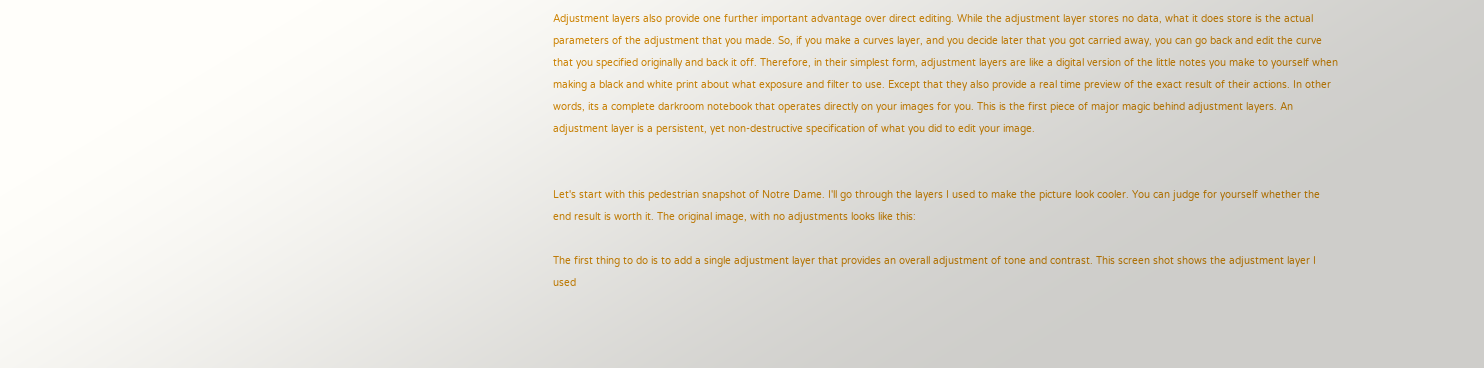Adjustment layers also provide one further important advantage over direct editing. While the adjustment layer stores no data, what it does store is the actual parameters of the adjustment that you made. So, if you make a curves layer, and you decide later that you got carried away, you can go back and edit the curve that you specified originally and back it off. Therefore, in their simplest form, adjustment layers are like a digital version of the little notes you make to yourself when making a black and white print about what exposure and filter to use. Except that they also provide a real time preview of the exact result of their actions. In other words, its a complete darkroom notebook that operates directly on your images for you. This is the first piece of major magic behind adjustment layers. An adjustment layer is a persistent, yet non-destructive specification of what you did to edit your image.


Let's start with this pedestrian snapshot of Notre Dame. I'll go through the layers I used to make the picture look cooler. You can judge for yourself whether the end result is worth it. The original image, with no adjustments looks like this:

The first thing to do is to add a single adjustment layer that provides an overall adjustment of tone and contrast. This screen shot shows the adjustment layer I used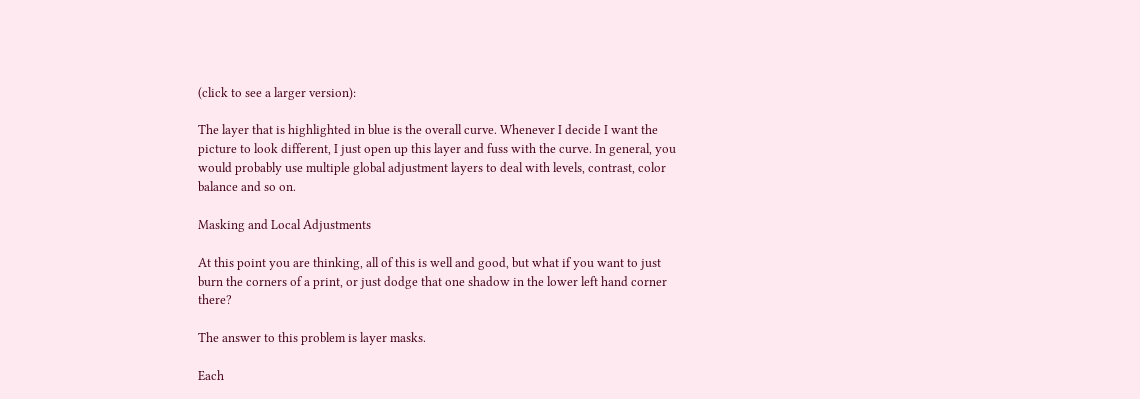(click to see a larger version):

The layer that is highlighted in blue is the overall curve. Whenever I decide I want the picture to look different, I just open up this layer and fuss with the curve. In general, you would probably use multiple global adjustment layers to deal with levels, contrast, color balance and so on.

Masking and Local Adjustments

At this point you are thinking, all of this is well and good, but what if you want to just burn the corners of a print, or just dodge that one shadow in the lower left hand corner there?

The answer to this problem is layer masks.

Each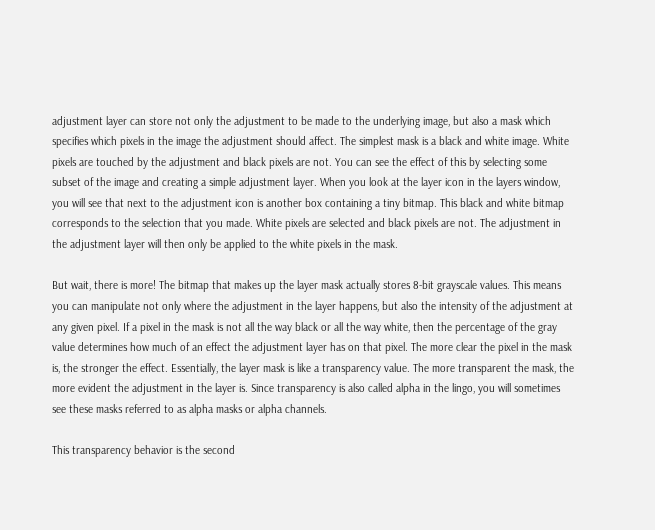adjustment layer can store not only the adjustment to be made to the underlying image, but also a mask which specifies which pixels in the image the adjustment should affect. The simplest mask is a black and white image. White pixels are touched by the adjustment and black pixels are not. You can see the effect of this by selecting some subset of the image and creating a simple adjustment layer. When you look at the layer icon in the layers window, you will see that next to the adjustment icon is another box containing a tiny bitmap. This black and white bitmap corresponds to the selection that you made. White pixels are selected and black pixels are not. The adjustment in the adjustment layer will then only be applied to the white pixels in the mask.

But wait, there is more! The bitmap that makes up the layer mask actually stores 8-bit grayscale values. This means you can manipulate not only where the adjustment in the layer happens, but also the intensity of the adjustment at any given pixel. If a pixel in the mask is not all the way black or all the way white, then the percentage of the gray value determines how much of an effect the adjustment layer has on that pixel. The more clear the pixel in the mask is, the stronger the effect. Essentially, the layer mask is like a transparency value. The more transparent the mask, the more evident the adjustment in the layer is. Since transparency is also called alpha in the lingo, you will sometimes see these masks referred to as alpha masks or alpha channels.

This transparency behavior is the second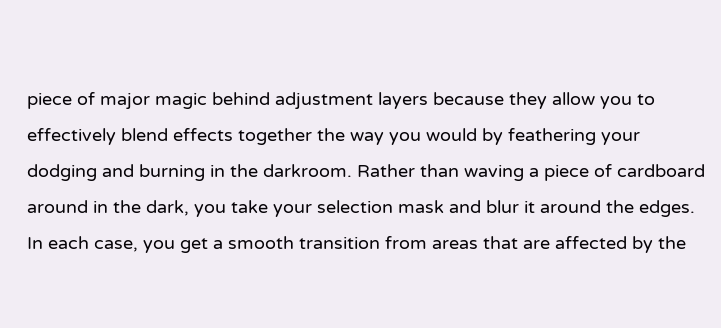piece of major magic behind adjustment layers because they allow you to effectively blend effects together the way you would by feathering your dodging and burning in the darkroom. Rather than waving a piece of cardboard around in the dark, you take your selection mask and blur it around the edges. In each case, you get a smooth transition from areas that are affected by the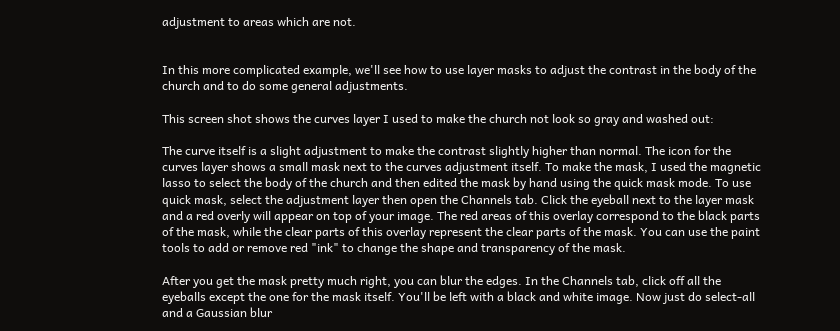adjustment to areas which are not.


In this more complicated example, we'll see how to use layer masks to adjust the contrast in the body of the church and to do some general adjustments.

This screen shot shows the curves layer I used to make the church not look so gray and washed out:

The curve itself is a slight adjustment to make the contrast slightly higher than normal. The icon for the curves layer shows a small mask next to the curves adjustment itself. To make the mask, I used the magnetic lasso to select the body of the church and then edited the mask by hand using the quick mask mode. To use quick mask, select the adjustment layer then open the Channels tab. Click the eyeball next to the layer mask and a red overly will appear on top of your image. The red areas of this overlay correspond to the black parts of the mask, while the clear parts of this overlay represent the clear parts of the mask. You can use the paint tools to add or remove red "ink" to change the shape and transparency of the mask.

After you get the mask pretty much right, you can blur the edges. In the Channels tab, click off all the eyeballs except the one for the mask itself. You'll be left with a black and white image. Now just do select-all and a Gaussian blur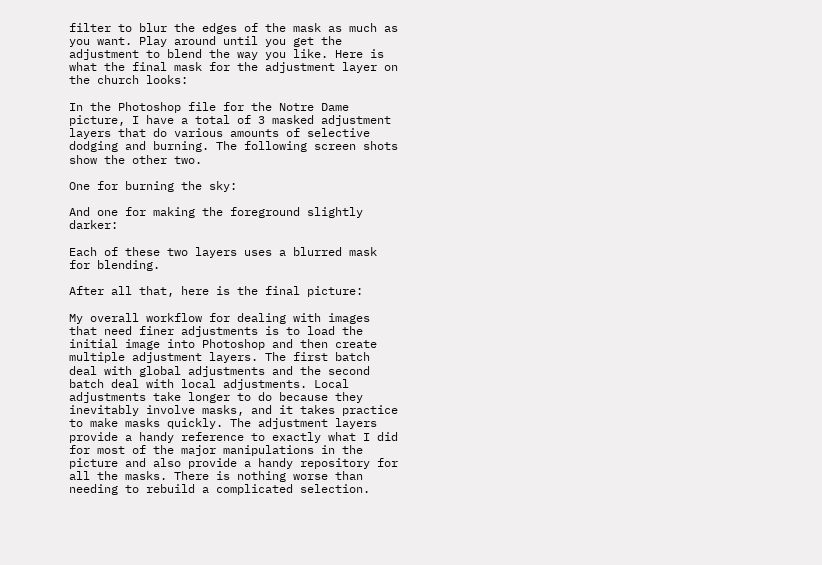filter to blur the edges of the mask as much as you want. Play around until you get the adjustment to blend the way you like. Here is what the final mask for the adjustment layer on the church looks:

In the Photoshop file for the Notre Dame picture, I have a total of 3 masked adjustment layers that do various amounts of selective dodging and burning. The following screen shots show the other two.

One for burning the sky:

And one for making the foreground slightly darker:

Each of these two layers uses a blurred mask for blending.

After all that, here is the final picture:

My overall workflow for dealing with images that need finer adjustments is to load the initial image into Photoshop and then create multiple adjustment layers. The first batch deal with global adjustments and the second batch deal with local adjustments. Local adjustments take longer to do because they inevitably involve masks, and it takes practice to make masks quickly. The adjustment layers provide a handy reference to exactly what I did for most of the major manipulations in the picture and also provide a handy repository for all the masks. There is nothing worse than needing to rebuild a complicated selection.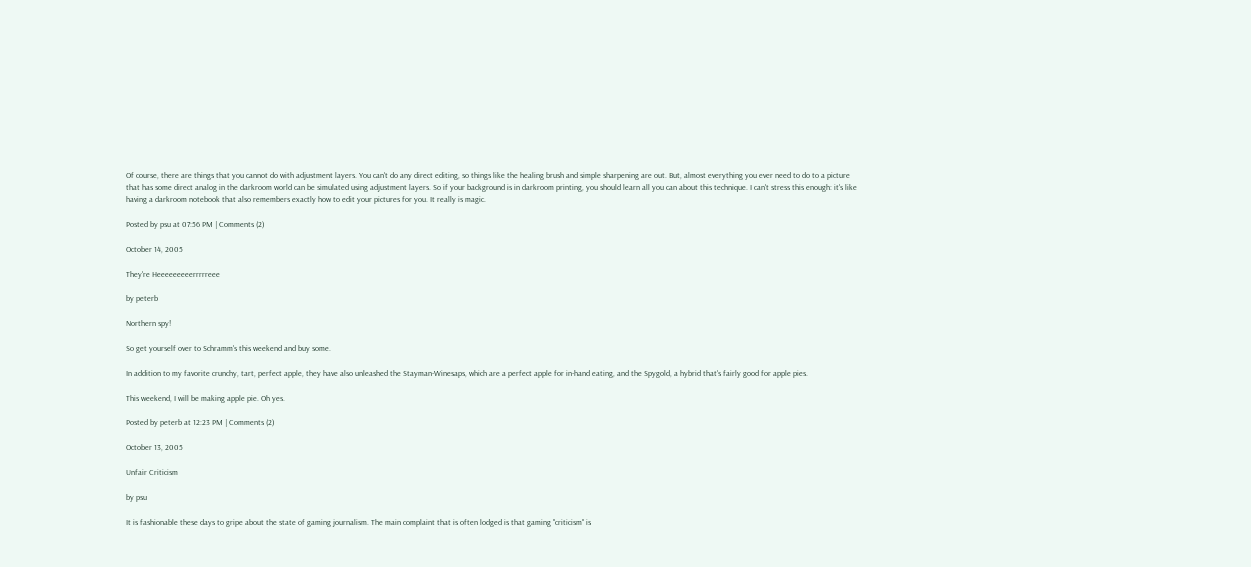Of course, there are things that you cannot do with adjustment layers. You can't do any direct editing, so things like the healing brush and simple sharpening are out. But, almost everything you ever need to do to a picture that has some direct analog in the darkroom world can be simulated using adjustment layers. So if your background is in darkroom printing, you should learn all you can about this technique. I can't stress this enough: it's like having a darkroom notebook that also remembers exactly how to edit your pictures for you. It really is magic.

Posted by psu at 07:56 PM | Comments (2)

October 14, 2005

They're Heeeeeeeeerrrrreee

by peterb

Northern spy!

So get yourself over to Schramm's this weekend and buy some.

In addition to my favorite crunchy, tart, perfect apple, they have also unleashed the Stayman-Winesaps, which are a perfect apple for in-hand eating, and the Spygold, a hybrid that's fairly good for apple pies.

This weekend, I will be making apple pie. Oh yes.

Posted by peterb at 12:23 PM | Comments (2)

October 13, 2005

Unfair Criticism

by psu

It is fashionable these days to gripe about the state of gaming journalism. The main complaint that is often lodged is that gaming "criticism" is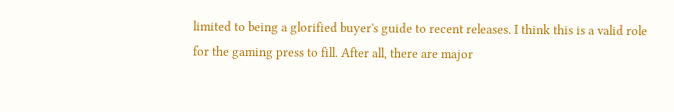limited to being a glorified buyer's guide to recent releases. I think this is a valid role for the gaming press to fill. After all, there are major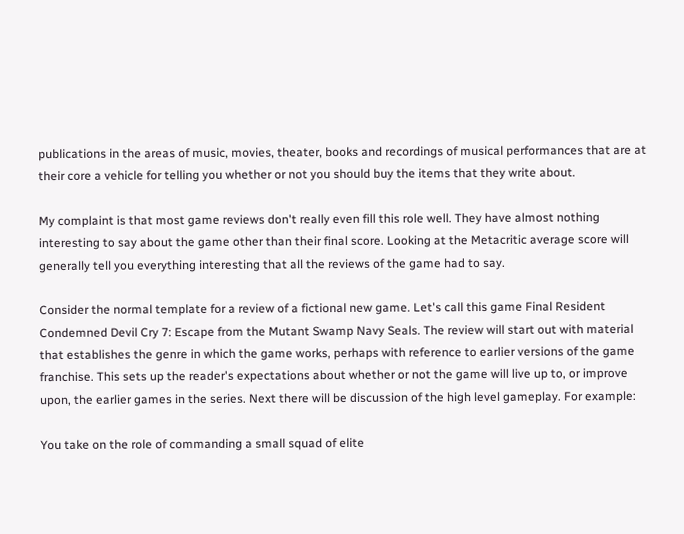publications in the areas of music, movies, theater, books and recordings of musical performances that are at their core a vehicle for telling you whether or not you should buy the items that they write about.

My complaint is that most game reviews don't really even fill this role well. They have almost nothing interesting to say about the game other than their final score. Looking at the Metacritic average score will generally tell you everything interesting that all the reviews of the game had to say.

Consider the normal template for a review of a fictional new game. Let's call this game Final Resident Condemned Devil Cry 7: Escape from the Mutant Swamp Navy Seals. The review will start out with material that establishes the genre in which the game works, perhaps with reference to earlier versions of the game franchise. This sets up the reader's expectations about whether or not the game will live up to, or improve upon, the earlier games in the series. Next there will be discussion of the high level gameplay. For example:

You take on the role of commanding a small squad of elite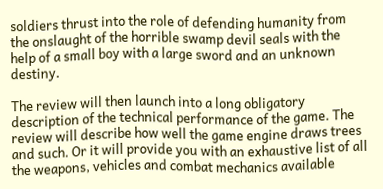soldiers thrust into the role of defending humanity from the onslaught of the horrible swamp devil seals with the help of a small boy with a large sword and an unknown destiny.

The review will then launch into a long obligatory description of the technical performance of the game. The review will describe how well the game engine draws trees and such. Or it will provide you with an exhaustive list of all the weapons, vehicles and combat mechanics available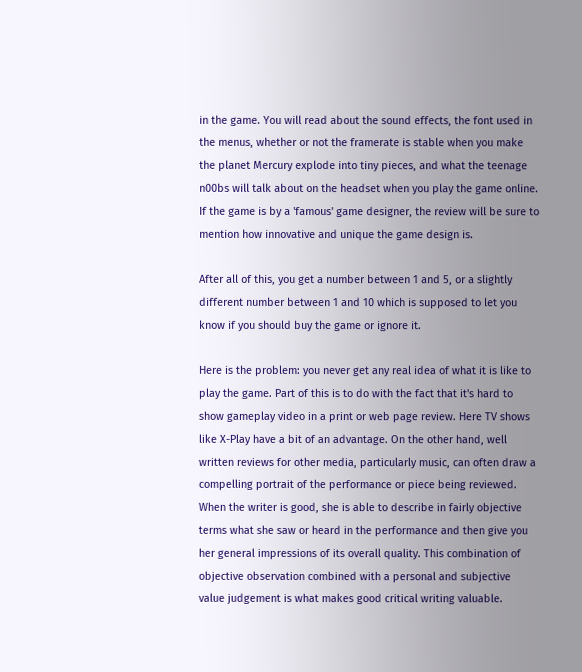in the game. You will read about the sound effects, the font used in the menus, whether or not the framerate is stable when you make the planet Mercury explode into tiny pieces, and what the teenage n00bs will talk about on the headset when you play the game online. If the game is by a 'famous' game designer, the review will be sure to mention how innovative and unique the game design is.

After all of this, you get a number between 1 and 5, or a slightly different number between 1 and 10 which is supposed to let you know if you should buy the game or ignore it.

Here is the problem: you never get any real idea of what it is like to play the game. Part of this is to do with the fact that it's hard to show gameplay video in a print or web page review. Here TV shows like X-Play have a bit of an advantage. On the other hand, well written reviews for other media, particularly music, can often draw a compelling portrait of the performance or piece being reviewed. When the writer is good, she is able to describe in fairly objective terms what she saw or heard in the performance and then give you her general impressions of its overall quality. This combination of objective observation combined with a personal and subjective value judgement is what makes good critical writing valuable.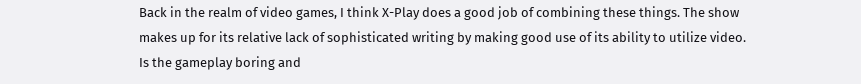Back in the realm of video games, I think X-Play does a good job of combining these things. The show makes up for its relative lack of sophisticated writing by making good use of its ability to utilize video. Is the gameplay boring and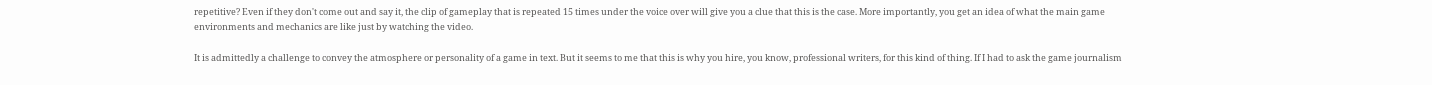repetitive? Even if they don't come out and say it, the clip of gameplay that is repeated 15 times under the voice over will give you a clue that this is the case. More importantly, you get an idea of what the main game environments and mechanics are like just by watching the video.

It is admittedly a challenge to convey the atmosphere or personality of a game in text. But it seems to me that this is why you hire, you know, professional writers, for this kind of thing. If I had to ask the game journalism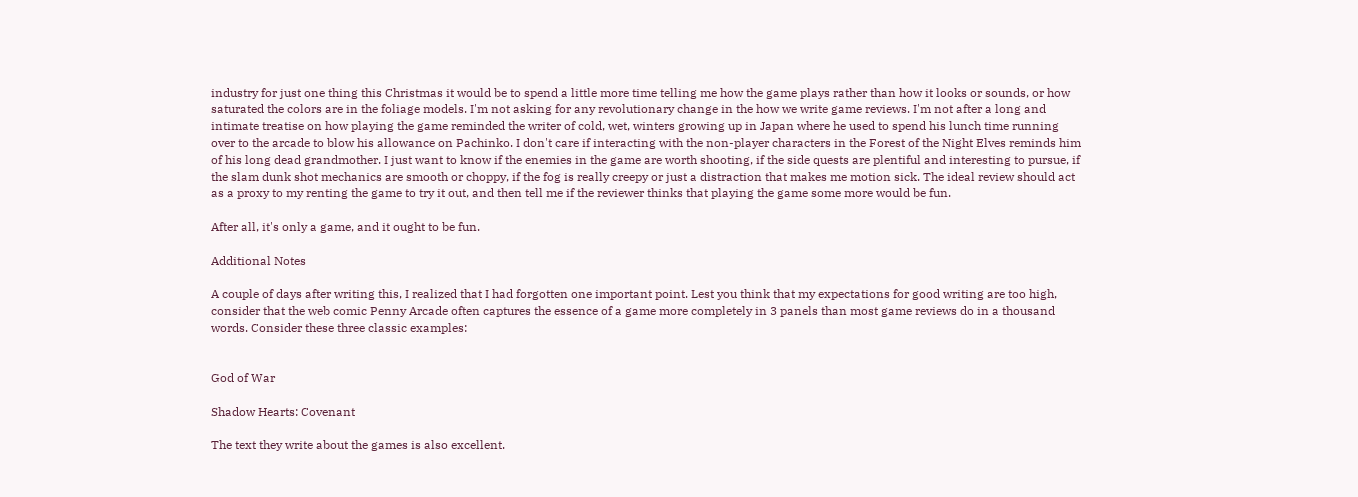industry for just one thing this Christmas it would be to spend a little more time telling me how the game plays rather than how it looks or sounds, or how saturated the colors are in the foliage models. I'm not asking for any revolutionary change in the how we write game reviews. I'm not after a long and intimate treatise on how playing the game reminded the writer of cold, wet, winters growing up in Japan where he used to spend his lunch time running over to the arcade to blow his allowance on Pachinko. I don't care if interacting with the non-player characters in the Forest of the Night Elves reminds him of his long dead grandmother. I just want to know if the enemies in the game are worth shooting, if the side quests are plentiful and interesting to pursue, if the slam dunk shot mechanics are smooth or choppy, if the fog is really creepy or just a distraction that makes me motion sick. The ideal review should act as a proxy to my renting the game to try it out, and then tell me if the reviewer thinks that playing the game some more would be fun.

After all, it's only a game, and it ought to be fun.

Additional Notes

A couple of days after writing this, I realized that I had forgotten one important point. Lest you think that my expectations for good writing are too high, consider that the web comic Penny Arcade often captures the essence of a game more completely in 3 panels than most game reviews do in a thousand words. Consider these three classic examples:


God of War

Shadow Hearts: Covenant

The text they write about the games is also excellent.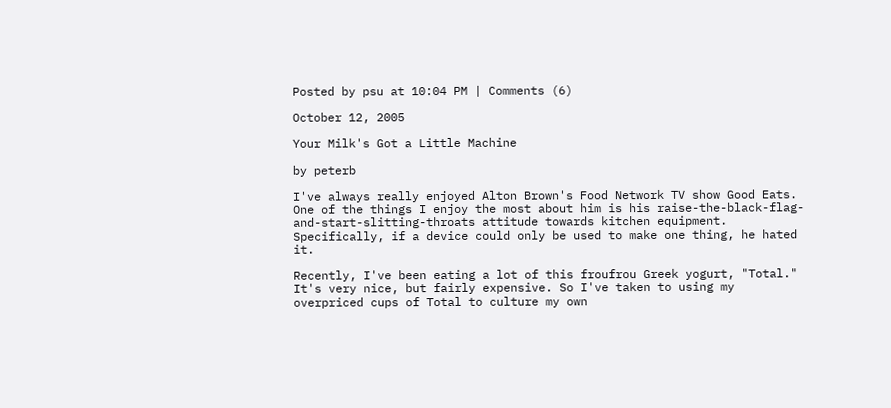Posted by psu at 10:04 PM | Comments (6)

October 12, 2005

Your Milk's Got a Little Machine

by peterb

I've always really enjoyed Alton Brown's Food Network TV show Good Eats. One of the things I enjoy the most about him is his raise-the-black-flag-and-start-slitting-throats attitude towards kitchen equipment. Specifically, if a device could only be used to make one thing, he hated it.

Recently, I've been eating a lot of this froufrou Greek yogurt, "Total." It's very nice, but fairly expensive. So I've taken to using my overpriced cups of Total to culture my own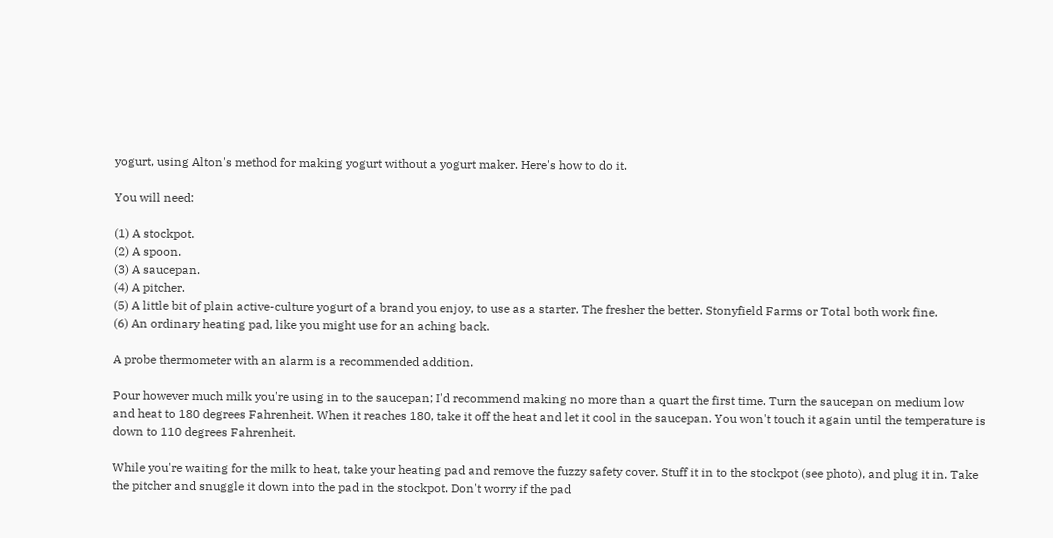yogurt, using Alton's method for making yogurt without a yogurt maker. Here's how to do it.

You will need:

(1) A stockpot.
(2) A spoon.
(3) A saucepan.
(4) A pitcher.
(5) A little bit of plain active-culture yogurt of a brand you enjoy, to use as a starter. The fresher the better. Stonyfield Farms or Total both work fine.
(6) An ordinary heating pad, like you might use for an aching back.

A probe thermometer with an alarm is a recommended addition.

Pour however much milk you're using in to the saucepan; I'd recommend making no more than a quart the first time. Turn the saucepan on medium low and heat to 180 degrees Fahrenheit. When it reaches 180, take it off the heat and let it cool in the saucepan. You won't touch it again until the temperature is down to 110 degrees Fahrenheit.

While you're waiting for the milk to heat, take your heating pad and remove the fuzzy safety cover. Stuff it in to the stockpot (see photo), and plug it in. Take the pitcher and snuggle it down into the pad in the stockpot. Don't worry if the pad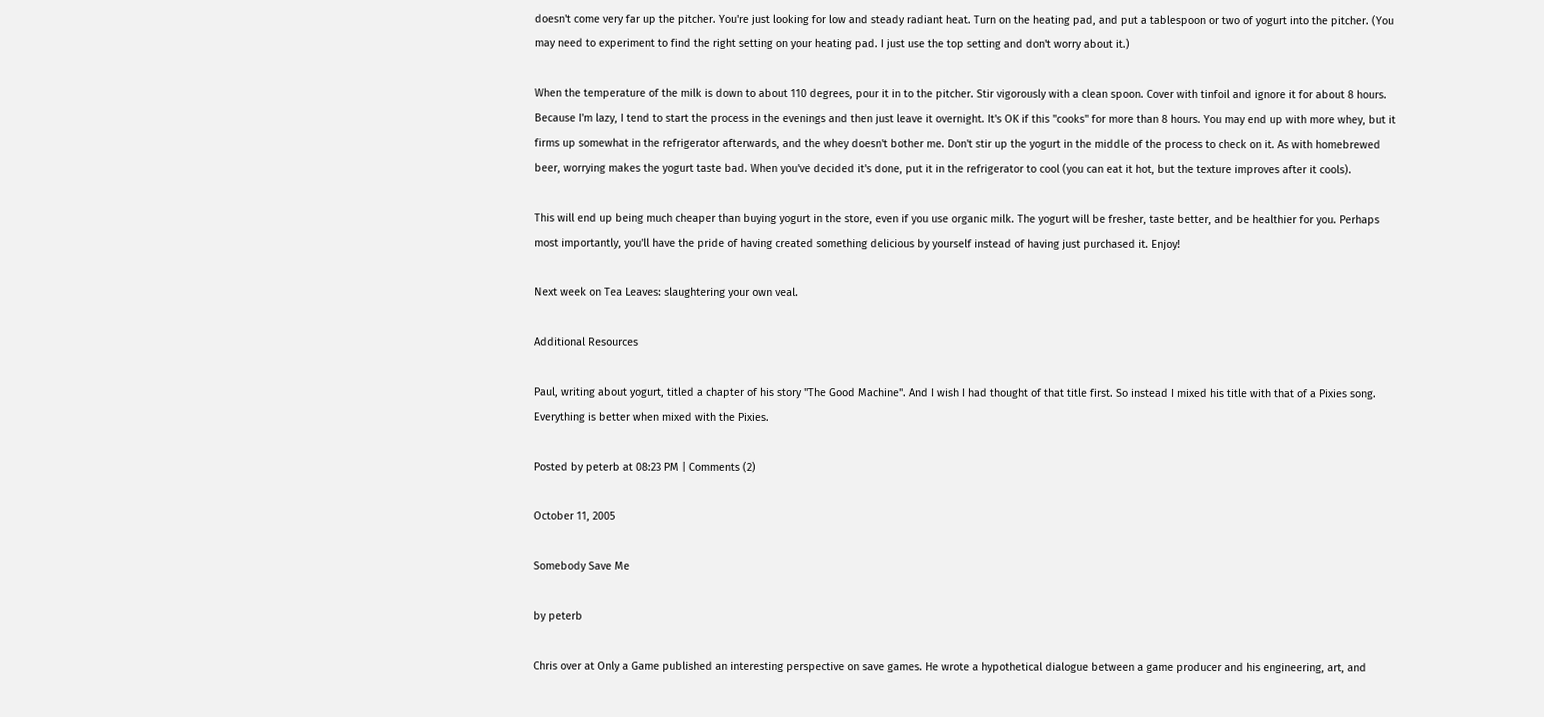doesn't come very far up the pitcher. You're just looking for low and steady radiant heat. Turn on the heating pad, and put a tablespoon or two of yogurt into the pitcher. (You may need to experiment to find the right setting on your heating pad. I just use the top setting and don't worry about it.)

When the temperature of the milk is down to about 110 degrees, pour it in to the pitcher. Stir vigorously with a clean spoon. Cover with tinfoil and ignore it for about 8 hours. Because I'm lazy, I tend to start the process in the evenings and then just leave it overnight. It's OK if this "cooks" for more than 8 hours. You may end up with more whey, but it firms up somewhat in the refrigerator afterwards, and the whey doesn't bother me. Don't stir up the yogurt in the middle of the process to check on it. As with homebrewed beer, worrying makes the yogurt taste bad. When you've decided it's done, put it in the refrigerator to cool (you can eat it hot, but the texture improves after it cools).

This will end up being much cheaper than buying yogurt in the store, even if you use organic milk. The yogurt will be fresher, taste better, and be healthier for you. Perhaps most importantly, you'll have the pride of having created something delicious by yourself instead of having just purchased it. Enjoy!

Next week on Tea Leaves: slaughtering your own veal.

Additional Resources

Paul, writing about yogurt, titled a chapter of his story "The Good Machine". And I wish I had thought of that title first. So instead I mixed his title with that of a Pixies song. Everything is better when mixed with the Pixies.

Posted by peterb at 08:23 PM | Comments (2)

October 11, 2005

Somebody Save Me

by peterb

Chris over at Only a Game published an interesting perspective on save games. He wrote a hypothetical dialogue between a game producer and his engineering, art, and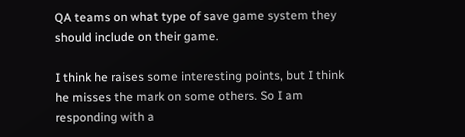QA teams on what type of save game system they should include on their game.

I think he raises some interesting points, but I think he misses the mark on some others. So I am responding with a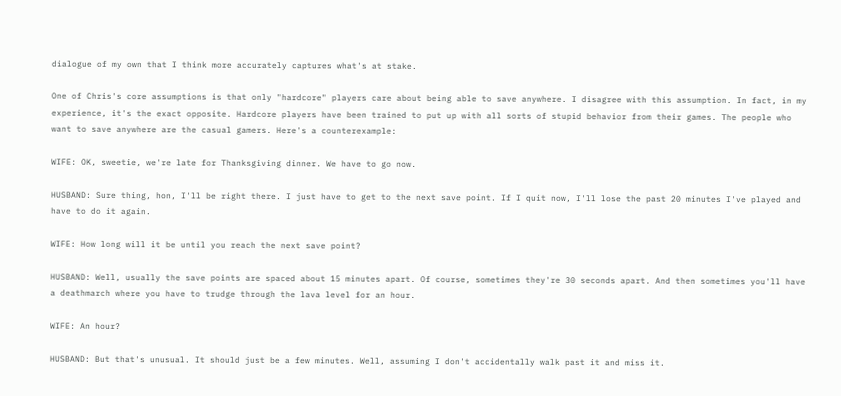dialogue of my own that I think more accurately captures what's at stake.

One of Chris's core assumptions is that only "hardcore" players care about being able to save anywhere. I disagree with this assumption. In fact, in my experience, it's the exact opposite. Hardcore players have been trained to put up with all sorts of stupid behavior from their games. The people who want to save anywhere are the casual gamers. Here's a counterexample:

WIFE: OK, sweetie, we're late for Thanksgiving dinner. We have to go now.

HUSBAND: Sure thing, hon, I'll be right there. I just have to get to the next save point. If I quit now, I'll lose the past 20 minutes I've played and have to do it again.

WIFE: How long will it be until you reach the next save point?

HUSBAND: Well, usually the save points are spaced about 15 minutes apart. Of course, sometimes they're 30 seconds apart. And then sometimes you'll have a deathmarch where you have to trudge through the lava level for an hour.

WIFE: An hour?

HUSBAND: But that's unusual. It should just be a few minutes. Well, assuming I don't accidentally walk past it and miss it.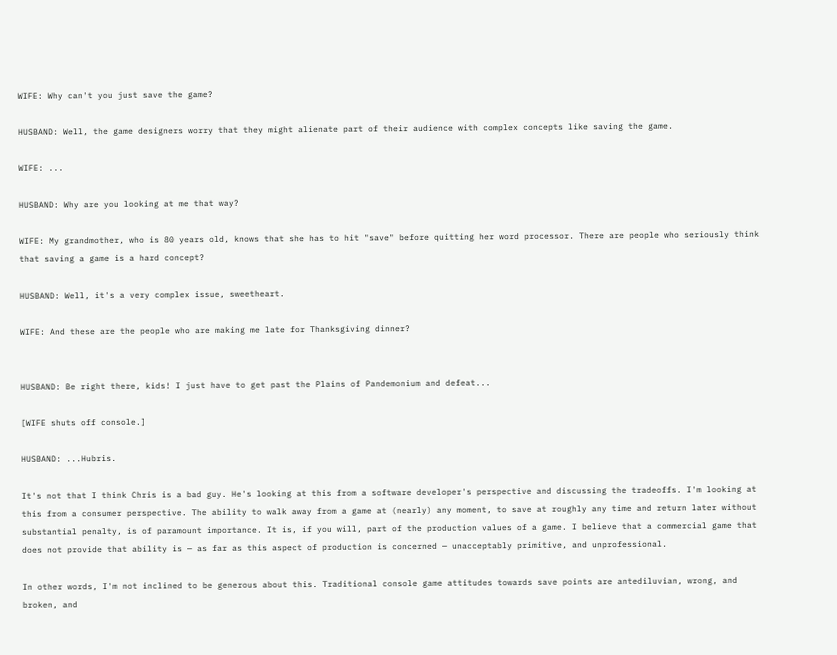WIFE: Why can't you just save the game?

HUSBAND: Well, the game designers worry that they might alienate part of their audience with complex concepts like saving the game.

WIFE: ...

HUSBAND: Why are you looking at me that way?

WIFE: My grandmother, who is 80 years old, knows that she has to hit "save" before quitting her word processor. There are people who seriously think that saving a game is a hard concept?

HUSBAND: Well, it's a very complex issue, sweetheart.

WIFE: And these are the people who are making me late for Thanksgiving dinner?


HUSBAND: Be right there, kids! I just have to get past the Plains of Pandemonium and defeat...

[WIFE shuts off console.]

HUSBAND: ...Hubris.

It's not that I think Chris is a bad guy. He's looking at this from a software developer's perspective and discussing the tradeoffs. I'm looking at this from a consumer perspective. The ability to walk away from a game at (nearly) any moment, to save at roughly any time and return later without substantial penalty, is of paramount importance. It is, if you will, part of the production values of a game. I believe that a commercial game that does not provide that ability is — as far as this aspect of production is concerned — unacceptably primitive, and unprofessional.

In other words, I'm not inclined to be generous about this. Traditional console game attitudes towards save points are antediluvian, wrong, and broken, and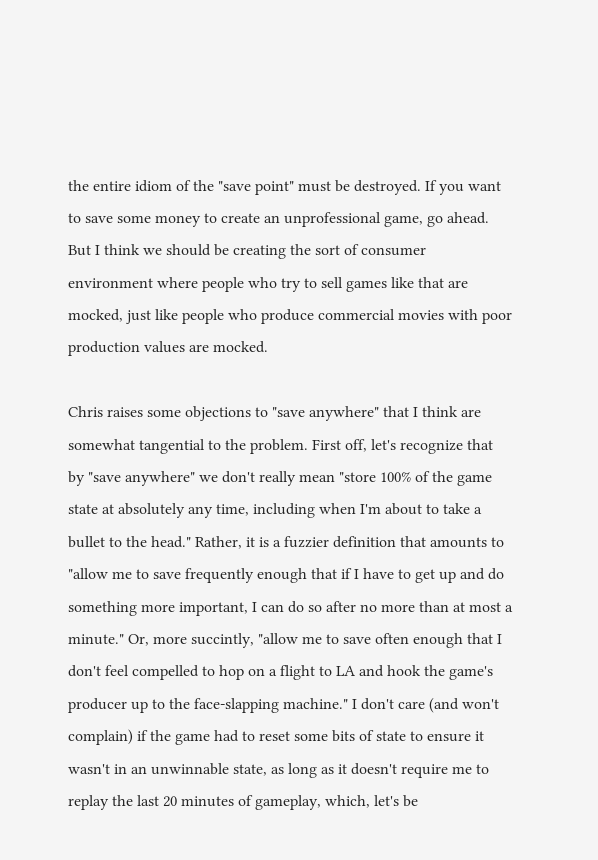the entire idiom of the "save point" must be destroyed. If you want to save some money to create an unprofessional game, go ahead. But I think we should be creating the sort of consumer environment where people who try to sell games like that are mocked, just like people who produce commercial movies with poor production values are mocked.

Chris raises some objections to "save anywhere" that I think are somewhat tangential to the problem. First off, let's recognize that by "save anywhere" we don't really mean "store 100% of the game state at absolutely any time, including when I'm about to take a bullet to the head." Rather, it is a fuzzier definition that amounts to "allow me to save frequently enough that if I have to get up and do something more important, I can do so after no more than at most a minute." Or, more succintly, "allow me to save often enough that I don't feel compelled to hop on a flight to LA and hook the game's producer up to the face-slapping machine." I don't care (and won't complain) if the game had to reset some bits of state to ensure it wasn't in an unwinnable state, as long as it doesn't require me to replay the last 20 minutes of gameplay, which, let's be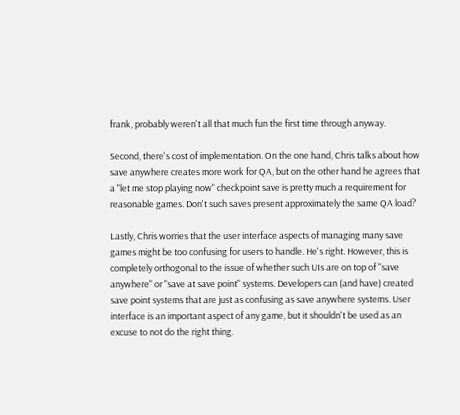frank, probably weren't all that much fun the first time through anyway.

Second, there's cost of implementation. On the one hand, Chris talks about how save anywhere creates more work for QA, but on the other hand he agrees that a "let me stop playing now" checkpoint save is pretty much a requirement for reasonable games. Don't such saves present approximately the same QA load?

Lastly, Chris worries that the user interface aspects of managing many save games might be too confusing for users to handle. He's right. However, this is completely orthogonal to the issue of whether such UIs are on top of "save anywhere" or "save at save point" systems. Developers can (and have) created save point systems that are just as confusing as save anywhere systems. User interface is an important aspect of any game, but it shouldn't be used as an excuse to not do the right thing.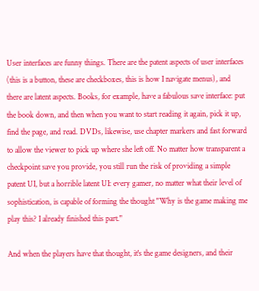User interfaces are funny things. There are the patent aspects of user interfaces (this is a button, these are checkboxes, this is how I navigate menus), and there are latent aspects. Books, for example, have a fabulous save interface: put the book down, and then when you want to start reading it again, pick it up, find the page, and read. DVDs, likewise, use chapter markers and fast forward to allow the viewer to pick up where she left off. No matter how transparent a checkpoint save you provide, you still run the risk of providing a simple patent UI, but a horrible latent UI: every gamer, no matter what their level of sophistication, is capable of forming the thought "Why is the game making me play this? I already finished this part."

And when the players have that thought, it's the game designers, and their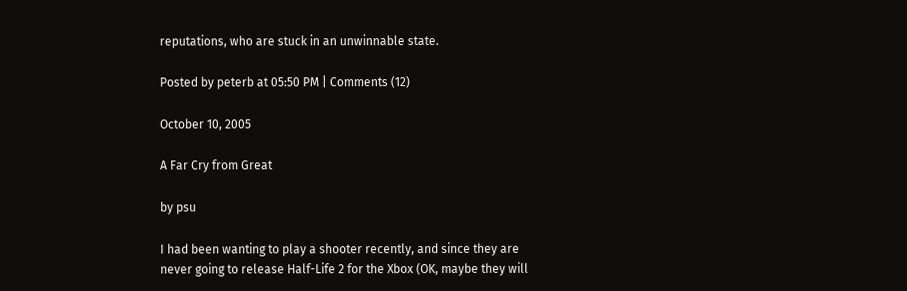reputations, who are stuck in an unwinnable state.

Posted by peterb at 05:50 PM | Comments (12)

October 10, 2005

A Far Cry from Great

by psu

I had been wanting to play a shooter recently, and since they are never going to release Half-Life 2 for the Xbox (OK, maybe they will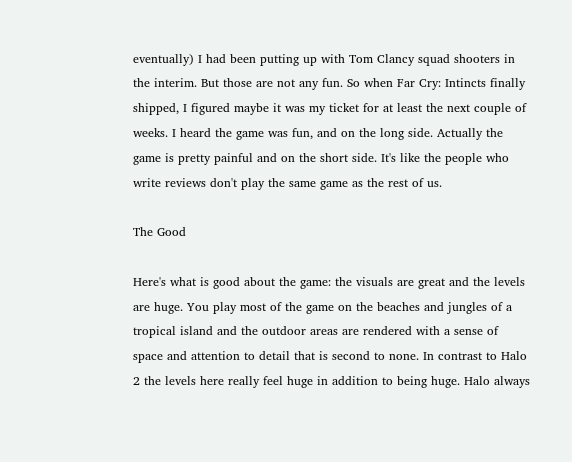eventually) I had been putting up with Tom Clancy squad shooters in the interim. But those are not any fun. So when Far Cry: Intincts finally shipped, I figured maybe it was my ticket for at least the next couple of weeks. I heard the game was fun, and on the long side. Actually the game is pretty painful and on the short side. It's like the people who write reviews don't play the same game as the rest of us.

The Good

Here's what is good about the game: the visuals are great and the levels are huge. You play most of the game on the beaches and jungles of a tropical island and the outdoor areas are rendered with a sense of space and attention to detail that is second to none. In contrast to Halo 2 the levels here really feel huge in addition to being huge. Halo always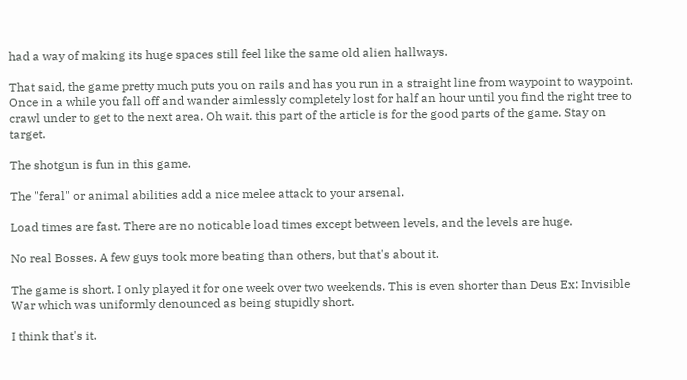had a way of making its huge spaces still feel like the same old alien hallways.

That said, the game pretty much puts you on rails and has you run in a straight line from waypoint to waypoint. Once in a while you fall off and wander aimlessly completely lost for half an hour until you find the right tree to crawl under to get to the next area. Oh wait. this part of the article is for the good parts of the game. Stay on target.

The shotgun is fun in this game.

The "feral" or animal abilities add a nice melee attack to your arsenal.

Load times are fast. There are no noticable load times except between levels, and the levels are huge.

No real Bosses. A few guys took more beating than others, but that's about it.

The game is short. I only played it for one week over two weekends. This is even shorter than Deus Ex: Invisible War which was uniformly denounced as being stupidly short.

I think that's it.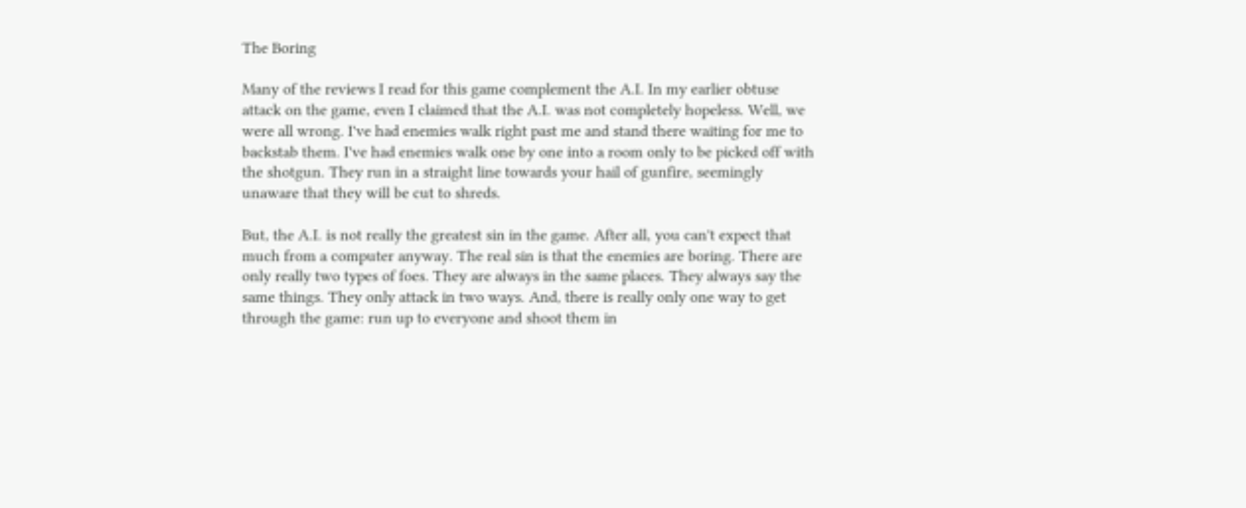The Boring

Many of the reviews I read for this game complement the A.I. In my earlier obtuse attack on the game, even I claimed that the A.I. was not completely hopeless. Well, we were all wrong. I've had enemies walk right past me and stand there waiting for me to backstab them. I've had enemies walk one by one into a room only to be picked off with the shotgun. They run in a straight line towards your hail of gunfire, seemingly unaware that they will be cut to shreds.

But, the A.I. is not really the greatest sin in the game. After all, you can't expect that much from a computer anyway. The real sin is that the enemies are boring. There are only really two types of foes. They are always in the same places. They always say the same things. They only attack in two ways. And, there is really only one way to get through the game: run up to everyone and shoot them in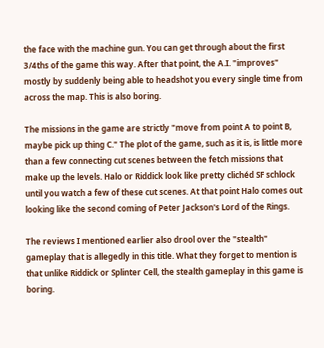the face with the machine gun. You can get through about the first 3/4ths of the game this way. After that point, the A.I. "improves" mostly by suddenly being able to headshot you every single time from across the map. This is also boring.

The missions in the game are strictly "move from point A to point B, maybe pick up thing C." The plot of the game, such as it is, is little more than a few connecting cut scenes between the fetch missions that make up the levels. Halo or Riddick look like pretty clichéd SF schlock until you watch a few of these cut scenes. At that point Halo comes out looking like the second coming of Peter Jackson's Lord of the Rings.

The reviews I mentioned earlier also drool over the "stealth" gameplay that is allegedly in this title. What they forget to mention is that unlike Riddick or Splinter Cell, the stealth gameplay in this game is boring.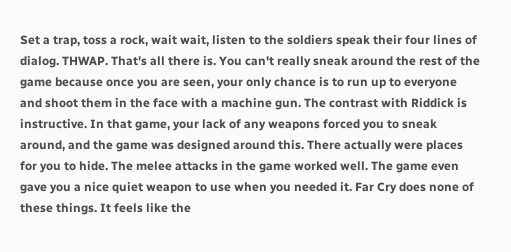Set a trap, toss a rock, wait wait, listen to the soldiers speak their four lines of dialog. THWAP. That's all there is. You can't really sneak around the rest of the game because once you are seen, your only chance is to run up to everyone and shoot them in the face with a machine gun. The contrast with Riddick is instructive. In that game, your lack of any weapons forced you to sneak around, and the game was designed around this. There actually were places for you to hide. The melee attacks in the game worked well. The game even gave you a nice quiet weapon to use when you needed it. Far Cry does none of these things. It feels like the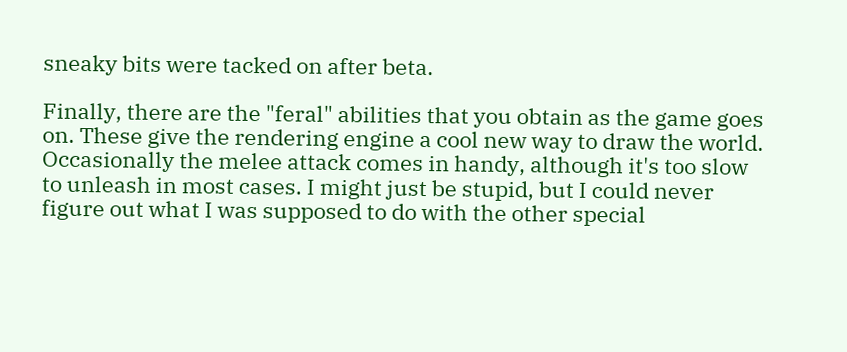sneaky bits were tacked on after beta.

Finally, there are the "feral" abilities that you obtain as the game goes on. These give the rendering engine a cool new way to draw the world. Occasionally the melee attack comes in handy, although it's too slow to unleash in most cases. I might just be stupid, but I could never figure out what I was supposed to do with the other special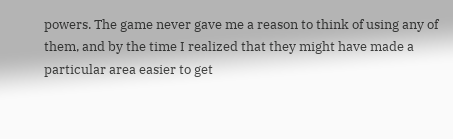powers. The game never gave me a reason to think of using any of them, and by the time I realized that they might have made a particular area easier to get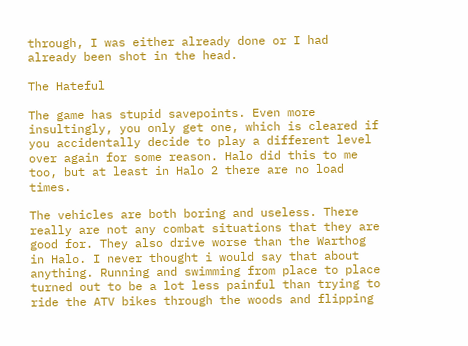through, I was either already done or I had already been shot in the head.

The Hateful

The game has stupid savepoints. Even more insultingly, you only get one, which is cleared if you accidentally decide to play a different level over again for some reason. Halo did this to me too, but at least in Halo 2 there are no load times.

The vehicles are both boring and useless. There really are not any combat situations that they are good for. They also drive worse than the Warthog in Halo. I never thought i would say that about anything. Running and swimming from place to place turned out to be a lot less painful than trying to ride the ATV bikes through the woods and flipping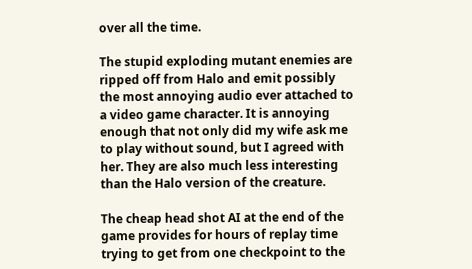over all the time.

The stupid exploding mutant enemies are ripped off from Halo and emit possibly the most annoying audio ever attached to a video game character. It is annoying enough that not only did my wife ask me to play without sound, but I agreed with her. They are also much less interesting than the Halo version of the creature.

The cheap head shot AI at the end of the game provides for hours of replay time trying to get from one checkpoint to the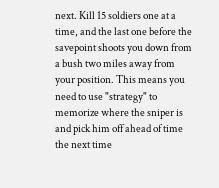next. Kill 15 soldiers one at a time, and the last one before the savepoint shoots you down from a bush two miles away from your position. This means you need to use "strategy" to memorize where the sniper is and pick him off ahead of time the next time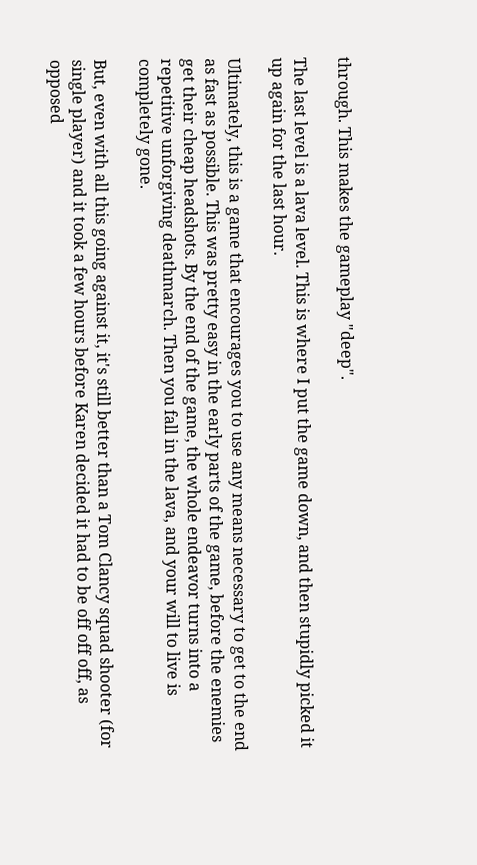through. This makes the gameplay "deep".

The last level is a lava level. This is where I put the game down, and then stupidly picked it up again for the last hour.

Ultimately, this is a game that encourages you to use any means necessary to get to the end as fast as possible. This was pretty easy in the early parts of the game, before the enemies get their cheap headshots. By the end of the game, the whole endeavor turns into a repetitive unforgiving deathmarch. Then you fall in the lava, and your will to live is completely gone.

But, even with all this going against it, it's still better than a Tom Clancy squad shooter (for single player) and it took a few hours before Karen decided it had to be off off off, as opposed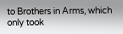to Brothers in Arms, which only took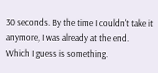30 seconds. By the time I couldn't take it anymore, I was already at the end. Which I guess is something.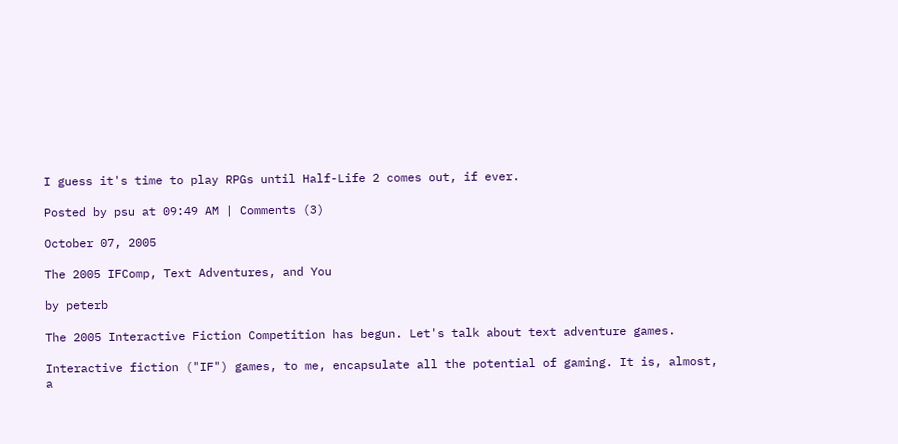I guess it's time to play RPGs until Half-Life 2 comes out, if ever.

Posted by psu at 09:49 AM | Comments (3)

October 07, 2005

The 2005 IFComp, Text Adventures, and You

by peterb

The 2005 Interactive Fiction Competition has begun. Let's talk about text adventure games.

Interactive fiction ("IF") games, to me, encapsulate all the potential of gaming. It is, almost, a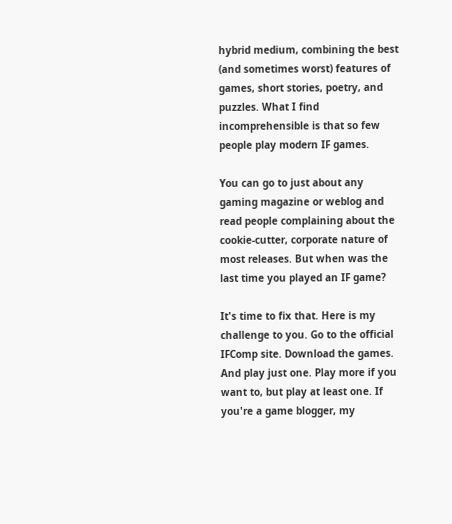hybrid medium, combining the best (and sometimes worst) features of games, short stories, poetry, and puzzles. What I find incomprehensible is that so few people play modern IF games.

You can go to just about any gaming magazine or weblog and read people complaining about the cookie-cutter, corporate nature of most releases. But when was the last time you played an IF game?

It's time to fix that. Here is my challenge to you. Go to the official IFComp site. Download the games. And play just one. Play more if you want to, but play at least one. If you're a game blogger, my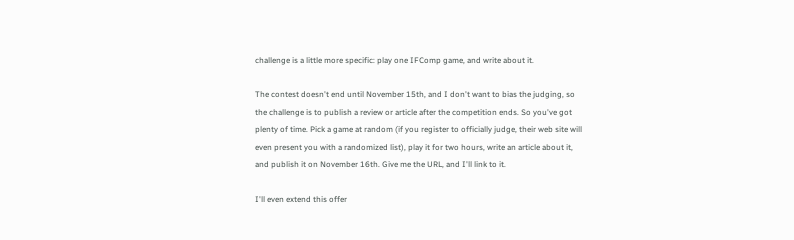challenge is a little more specific: play one IFComp game, and write about it.

The contest doesn't end until November 15th, and I don't want to bias the judging, so the challenge is to publish a review or article after the competition ends. So you've got plenty of time. Pick a game at random (if you register to officially judge, their web site will even present you with a randomized list), play it for two hours, write an article about it, and publish it on November 16th. Give me the URL, and I'll link to it.

I'll even extend this offer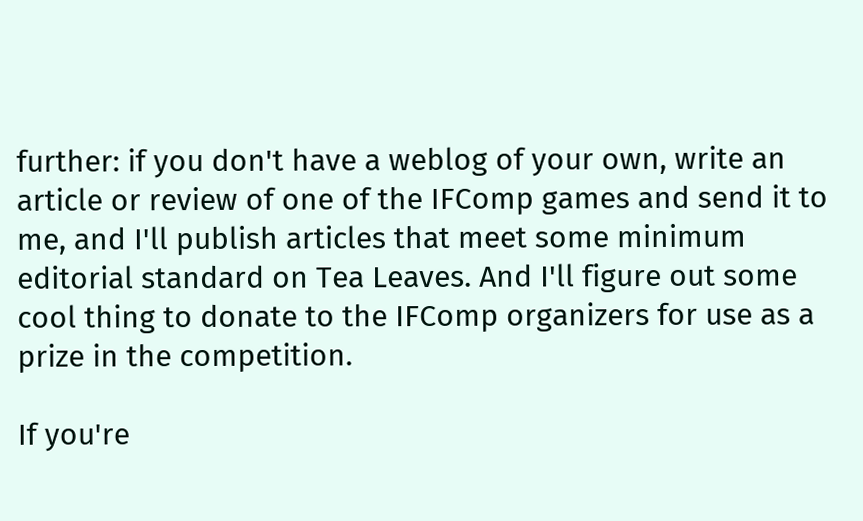further: if you don't have a weblog of your own, write an article or review of one of the IFComp games and send it to me, and I'll publish articles that meet some minimum editorial standard on Tea Leaves. And I'll figure out some cool thing to donate to the IFComp organizers for use as a prize in the competition.

If you're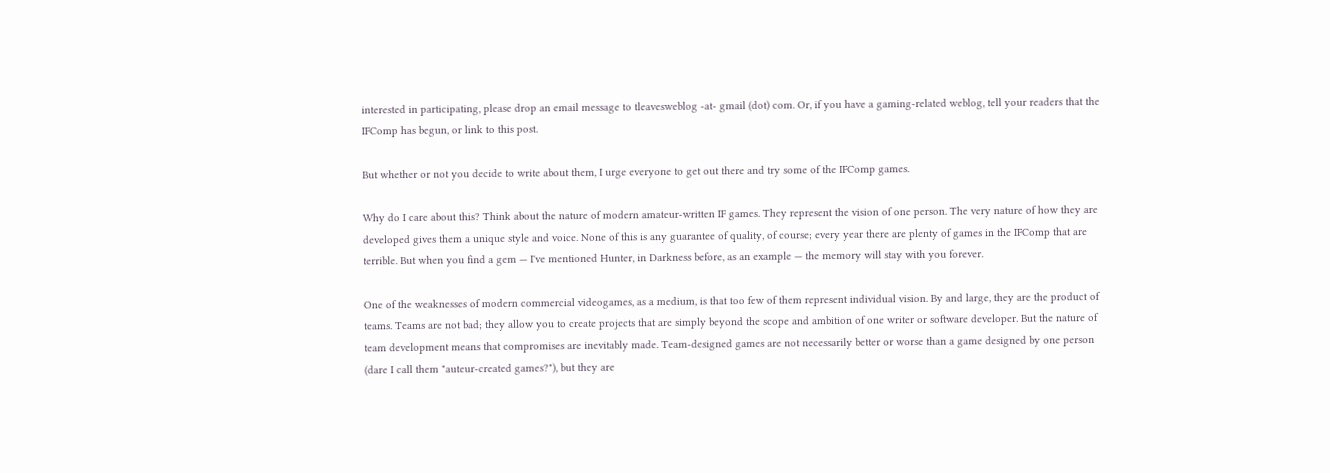interested in participating, please drop an email message to tleavesweblog -at- gmail (dot) com. Or, if you have a gaming-related weblog, tell your readers that the IFComp has begun, or link to this post.

But whether or not you decide to write about them, I urge everyone to get out there and try some of the IFComp games.

Why do I care about this? Think about the nature of modern amateur-written IF games. They represent the vision of one person. The very nature of how they are developed gives them a unique style and voice. None of this is any guarantee of quality, of course; every year there are plenty of games in the IFComp that are terrible. But when you find a gem — I've mentioned Hunter, in Darkness before, as an example — the memory will stay with you forever.

One of the weaknesses of modern commercial videogames, as a medium, is that too few of them represent individual vision. By and large, they are the product of teams. Teams are not bad; they allow you to create projects that are simply beyond the scope and ambition of one writer or software developer. But the nature of team development means that compromises are inevitably made. Team-designed games are not necessarily better or worse than a game designed by one person (dare I call them "auteur-created games?"), but they are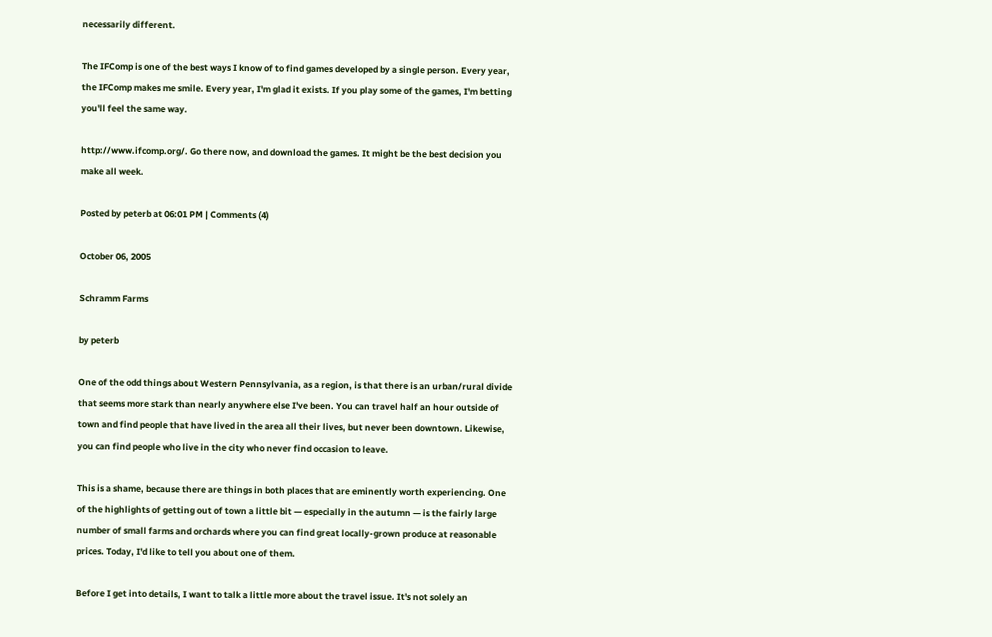necessarily different.

The IFComp is one of the best ways I know of to find games developed by a single person. Every year, the IFComp makes me smile. Every year, I'm glad it exists. If you play some of the games, I'm betting you'll feel the same way.

http://www.ifcomp.org/. Go there now, and download the games. It might be the best decision you make all week.

Posted by peterb at 06:01 PM | Comments (4)

October 06, 2005

Schramm Farms

by peterb

One of the odd things about Western Pennsylvania, as a region, is that there is an urban/rural divide that seems more stark than nearly anywhere else I've been. You can travel half an hour outside of town and find people that have lived in the area all their lives, but never been downtown. Likewise, you can find people who live in the city who never find occasion to leave.

This is a shame, because there are things in both places that are eminently worth experiencing. One of the highlights of getting out of town a little bit — especially in the autumn — is the fairly large number of small farms and orchards where you can find great locally-grown produce at reasonable prices. Today, I'd like to tell you about one of them.

Before I get into details, I want to talk a little more about the travel issue. It's not solely an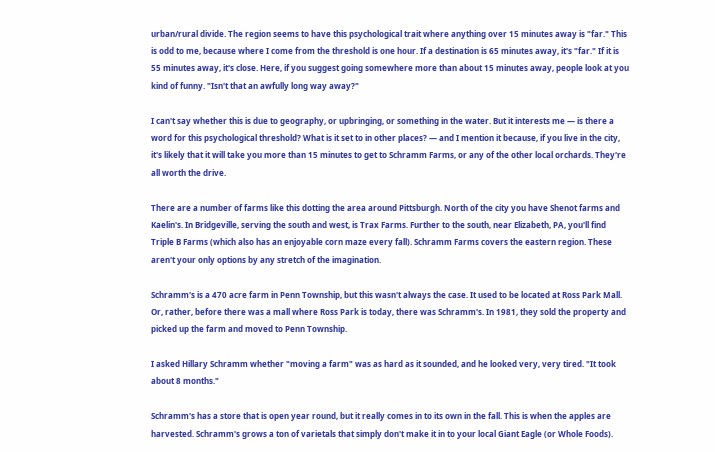urban/rural divide. The region seems to have this psychological trait where anything over 15 minutes away is "far." This is odd to me, because where I come from the threshold is one hour. If a destination is 65 minutes away, it's "far." If it is 55 minutes away, it's close. Here, if you suggest going somewhere more than about 15 minutes away, people look at you kind of funny. "Isn't that an awfully long way away?"

I can't say whether this is due to geography, or upbringing, or something in the water. But it interests me — is there a word for this psychological threshold? What is it set to in other places? — and I mention it because, if you live in the city, it's likely that it will take you more than 15 minutes to get to Schramm Farms, or any of the other local orchards. They're all worth the drive.

There are a number of farms like this dotting the area around Pittsburgh. North of the city you have Shenot farms and Kaelin's. In Bridgeville, serving the south and west, is Trax Farms. Further to the south, near Elizabeth, PA, you'll find Triple B Farms (which also has an enjoyable corn maze every fall). Schramm Farms covers the eastern region. These aren't your only options by any stretch of the imagination.

Schramm's is a 470 acre farm in Penn Township, but this wasn't always the case. It used to be located at Ross Park Mall. Or, rather, before there was a mall where Ross Park is today, there was Schramm's. In 1981, they sold the property and picked up the farm and moved to Penn Township.

I asked Hillary Schramm whether "moving a farm" was as hard as it sounded, and he looked very, very tired. "It took about 8 months."

Schramm's has a store that is open year round, but it really comes in to its own in the fall. This is when the apples are harvested. Schramm's grows a ton of varietals that simply don't make it in to your local Giant Eagle (or Whole Foods).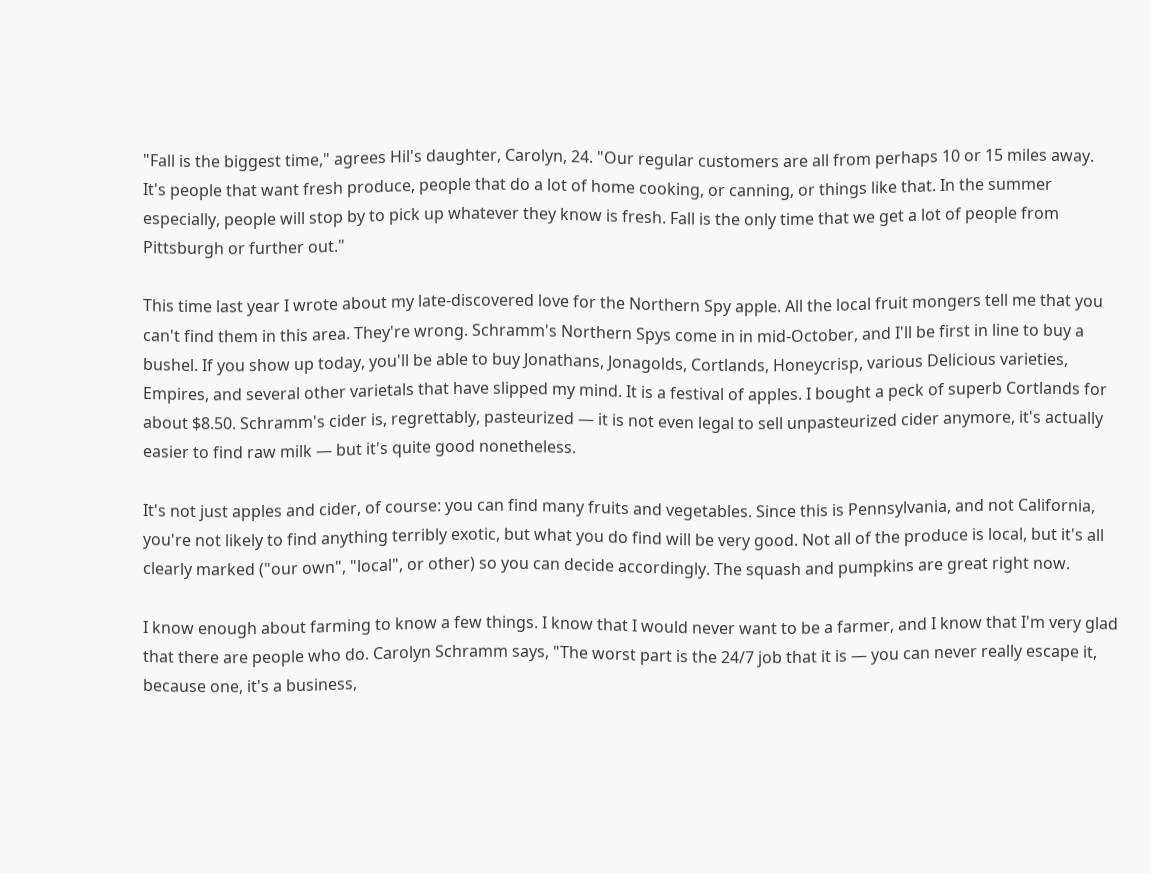"Fall is the biggest time," agrees Hil's daughter, Carolyn, 24. "Our regular customers are all from perhaps 10 or 15 miles away. It's people that want fresh produce, people that do a lot of home cooking, or canning, or things like that. In the summer especially, people will stop by to pick up whatever they know is fresh. Fall is the only time that we get a lot of people from Pittsburgh or further out."

This time last year I wrote about my late-discovered love for the Northern Spy apple. All the local fruit mongers tell me that you can't find them in this area. They're wrong. Schramm's Northern Spys come in in mid-October, and I'll be first in line to buy a bushel. If you show up today, you'll be able to buy Jonathans, Jonagolds, Cortlands, Honeycrisp, various Delicious varieties, Empires, and several other varietals that have slipped my mind. It is a festival of apples. I bought a peck of superb Cortlands for about $8.50. Schramm's cider is, regrettably, pasteurized — it is not even legal to sell unpasteurized cider anymore, it's actually easier to find raw milk — but it's quite good nonetheless.

It's not just apples and cider, of course: you can find many fruits and vegetables. Since this is Pennsylvania, and not California, you're not likely to find anything terribly exotic, but what you do find will be very good. Not all of the produce is local, but it's all clearly marked ("our own", "local", or other) so you can decide accordingly. The squash and pumpkins are great right now.

I know enough about farming to know a few things. I know that I would never want to be a farmer, and I know that I'm very glad that there are people who do. Carolyn Schramm says, "The worst part is the 24/7 job that it is — you can never really escape it, because one, it's a business,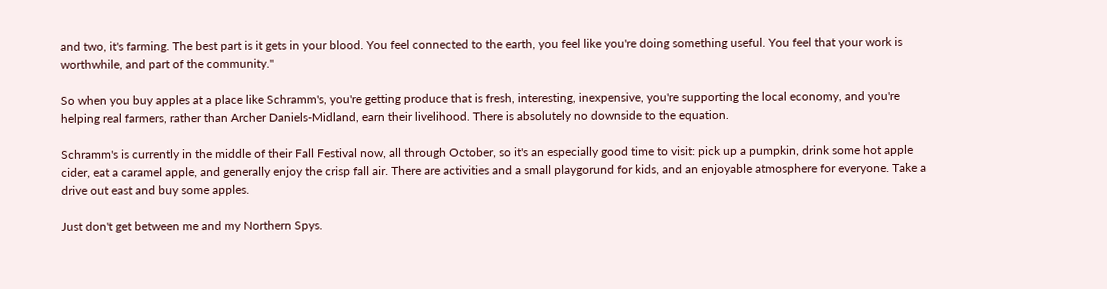and two, it's farming. The best part is it gets in your blood. You feel connected to the earth, you feel like you're doing something useful. You feel that your work is worthwhile, and part of the community."

So when you buy apples at a place like Schramm's, you're getting produce that is fresh, interesting, inexpensive, you're supporting the local economy, and you're helping real farmers, rather than Archer Daniels-Midland, earn their livelihood. There is absolutely no downside to the equation.

Schramm's is currently in the middle of their Fall Festival now, all through October, so it's an especially good time to visit: pick up a pumpkin, drink some hot apple cider, eat a caramel apple, and generally enjoy the crisp fall air. There are activities and a small playgorund for kids, and an enjoyable atmosphere for everyone. Take a drive out east and buy some apples.

Just don't get between me and my Northern Spys.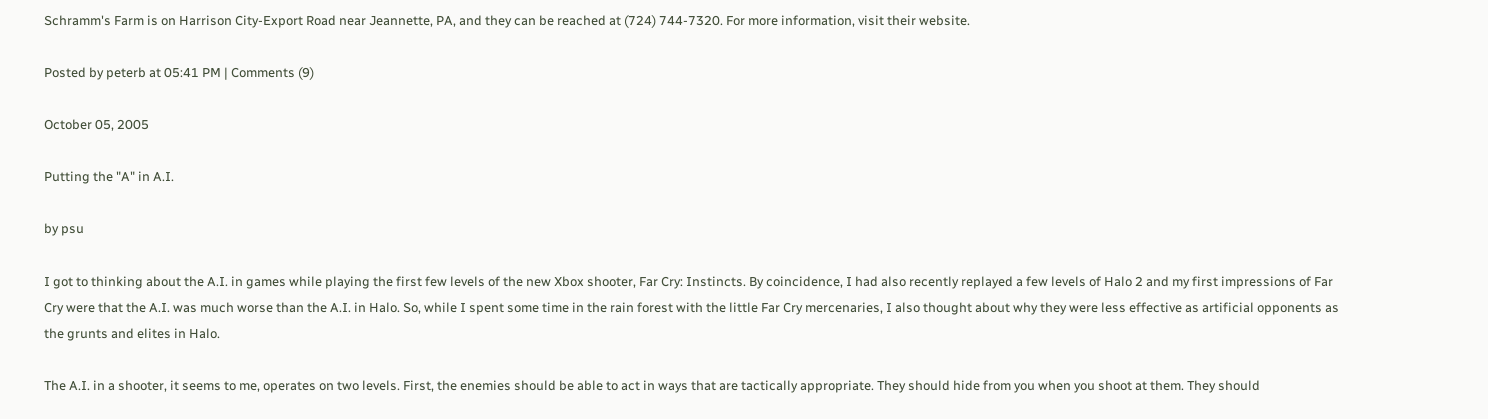Schramm's Farm is on Harrison City-Export Road near Jeannette, PA, and they can be reached at (724) 744-7320. For more information, visit their website.

Posted by peterb at 05:41 PM | Comments (9)

October 05, 2005

Putting the "A" in A.I.

by psu

I got to thinking about the A.I. in games while playing the first few levels of the new Xbox shooter, Far Cry: Instincts. By coincidence, I had also recently replayed a few levels of Halo 2 and my first impressions of Far Cry were that the A.I. was much worse than the A.I. in Halo. So, while I spent some time in the rain forest with the little Far Cry mercenaries, I also thought about why they were less effective as artificial opponents as the grunts and elites in Halo.

The A.I. in a shooter, it seems to me, operates on two levels. First, the enemies should be able to act in ways that are tactically appropriate. They should hide from you when you shoot at them. They should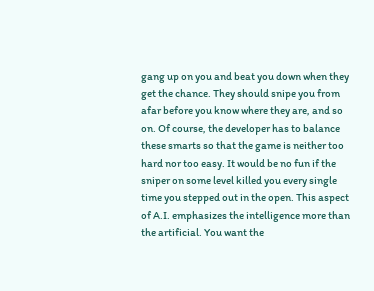gang up on you and beat you down when they get the chance. They should snipe you from afar before you know where they are, and so on. Of course, the developer has to balance these smarts so that the game is neither too hard nor too easy. It would be no fun if the sniper on some level killed you every single time you stepped out in the open. This aspect of A.I. emphasizes the intelligence more than the artificial. You want the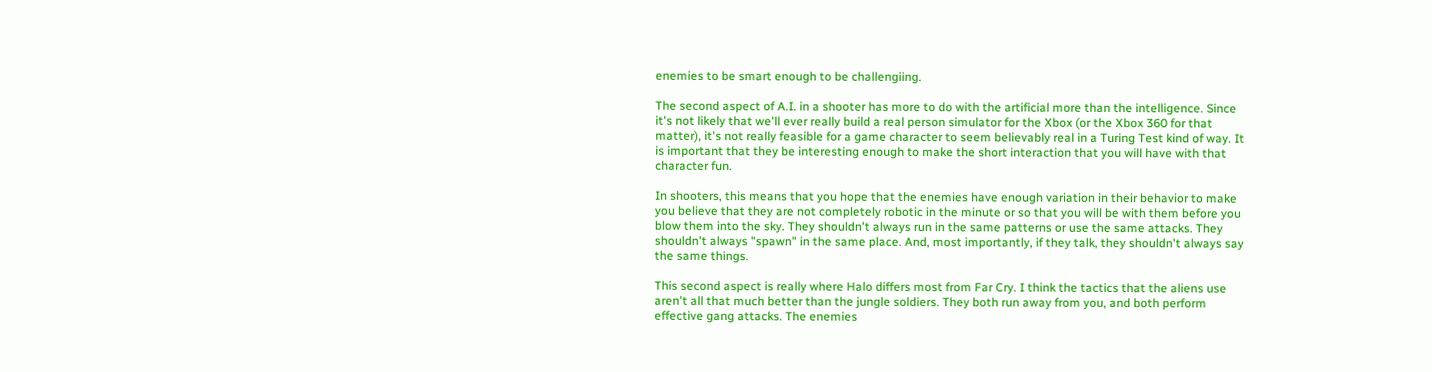enemies to be smart enough to be challengiing.

The second aspect of A.I. in a shooter has more to do with the artificial more than the intelligence. Since it's not likely that we'll ever really build a real person simulator for the Xbox (or the Xbox 360 for that matter), it's not really feasible for a game character to seem believably real in a Turing Test kind of way. It is important that they be interesting enough to make the short interaction that you will have with that character fun.

In shooters, this means that you hope that the enemies have enough variation in their behavior to make you believe that they are not completely robotic in the minute or so that you will be with them before you blow them into the sky. They shouldn't always run in the same patterns or use the same attacks. They shouldn't always "spawn" in the same place. And, most importantly, if they talk, they shouldn't always say the same things.

This second aspect is really where Halo differs most from Far Cry. I think the tactics that the aliens use aren't all that much better than the jungle soldiers. They both run away from you, and both perform effective gang attacks. The enemies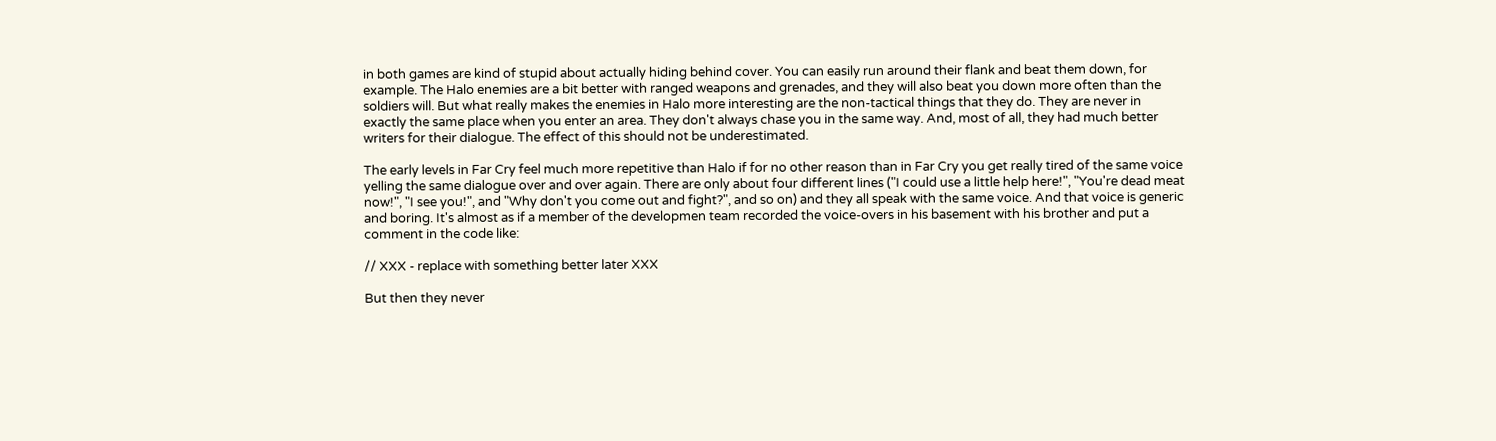in both games are kind of stupid about actually hiding behind cover. You can easily run around their flank and beat them down, for example. The Halo enemies are a bit better with ranged weapons and grenades, and they will also beat you down more often than the soldiers will. But what really makes the enemies in Halo more interesting are the non-tactical things that they do. They are never in exactly the same place when you enter an area. They don't always chase you in the same way. And, most of all, they had much better writers for their dialogue. The effect of this should not be underestimated.

The early levels in Far Cry feel much more repetitive than Halo if for no other reason than in Far Cry you get really tired of the same voice yelling the same dialogue over and over again. There are only about four different lines ("I could use a little help here!", "You're dead meat now!", "I see you!", and "Why don't you come out and fight?", and so on) and they all speak with the same voice. And that voice is generic and boring. It's almost as if a member of the developmen team recorded the voice-overs in his basement with his brother and put a comment in the code like:

// XXX - replace with something better later XXX

But then they never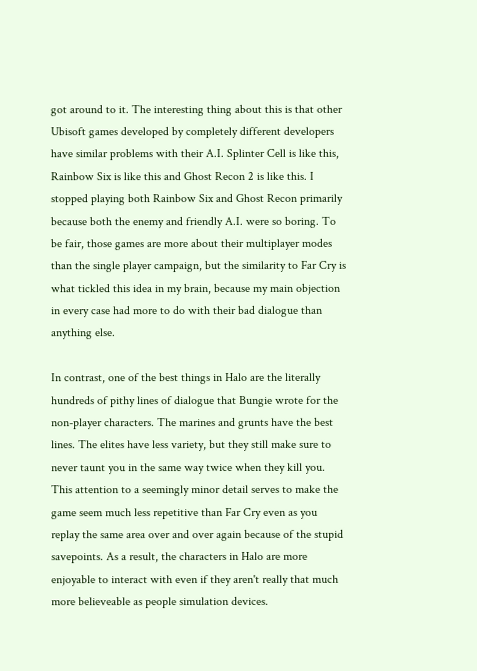got around to it. The interesting thing about this is that other Ubisoft games developed by completely different developers have similar problems with their A.I. Splinter Cell is like this, Rainbow Six is like this and Ghost Recon 2 is like this. I stopped playing both Rainbow Six and Ghost Recon primarily because both the enemy and friendly A.I. were so boring. To be fair, those games are more about their multiplayer modes than the single player campaign, but the similarity to Far Cry is what tickled this idea in my brain, because my main objection in every case had more to do with their bad dialogue than anything else.

In contrast, one of the best things in Halo are the literally hundreds of pithy lines of dialogue that Bungie wrote for the non-player characters. The marines and grunts have the best lines. The elites have less variety, but they still make sure to never taunt you in the same way twice when they kill you. This attention to a seemingly minor detail serves to make the game seem much less repetitive than Far Cry even as you replay the same area over and over again because of the stupid savepoints. As a result, the characters in Halo are more enjoyable to interact with even if they aren't really that much more believeable as people simulation devices.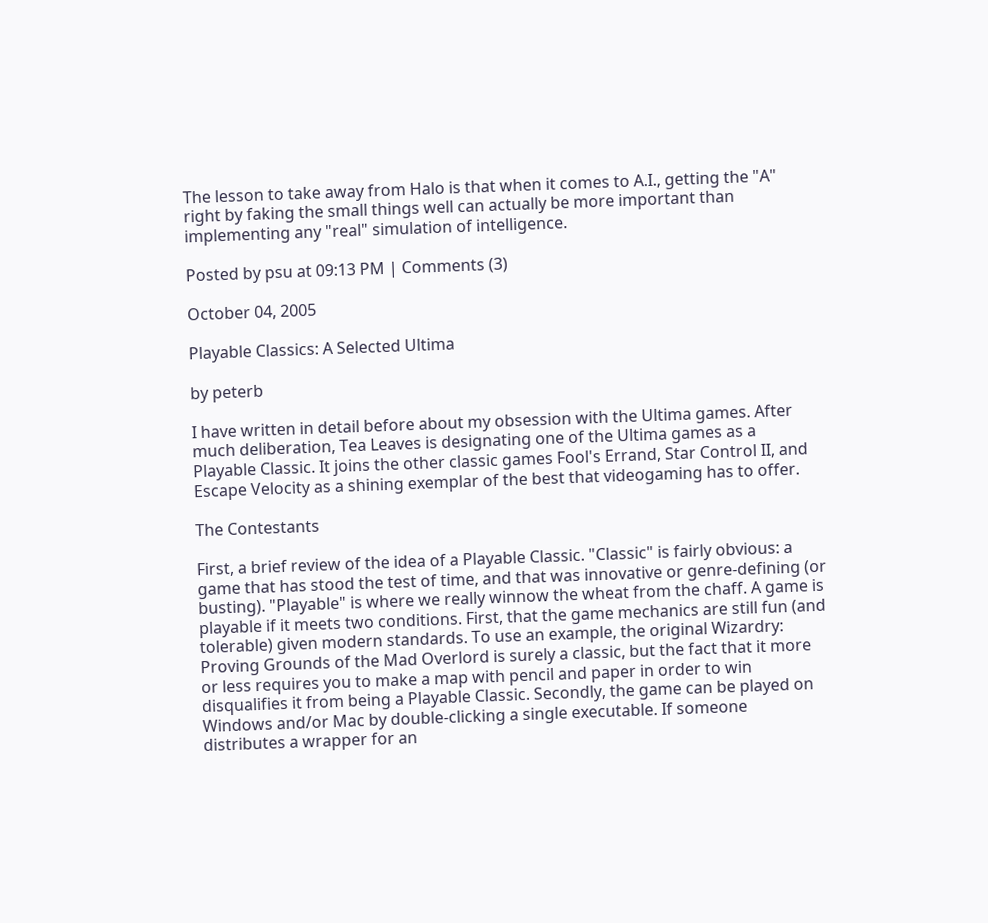The lesson to take away from Halo is that when it comes to A.I., getting the "A" right by faking the small things well can actually be more important than implementing any "real" simulation of intelligence.

Posted by psu at 09:13 PM | Comments (3)

October 04, 2005

Playable Classics: A Selected Ultima

by peterb

I have written in detail before about my obsession with the Ultima games. After much deliberation, Tea Leaves is designating one of the Ultima games as a Playable Classic. It joins the other classic games Fool's Errand, Star Control II, and Escape Velocity as a shining exemplar of the best that videogaming has to offer.

The Contestants

First, a brief review of the idea of a Playable Classic. "Classic" is fairly obvious: a game that has stood the test of time, and that was innovative or genre-defining (or busting). "Playable" is where we really winnow the wheat from the chaff. A game is playable if it meets two conditions. First, that the game mechanics are still fun (and tolerable) given modern standards. To use an example, the original Wizardry: Proving Grounds of the Mad Overlord is surely a classic, but the fact that it more or less requires you to make a map with pencil and paper in order to win disqualifies it from being a Playable Classic. Secondly, the game can be played on Windows and/or Mac by double-clicking a single executable. If someone distributes a wrapper for an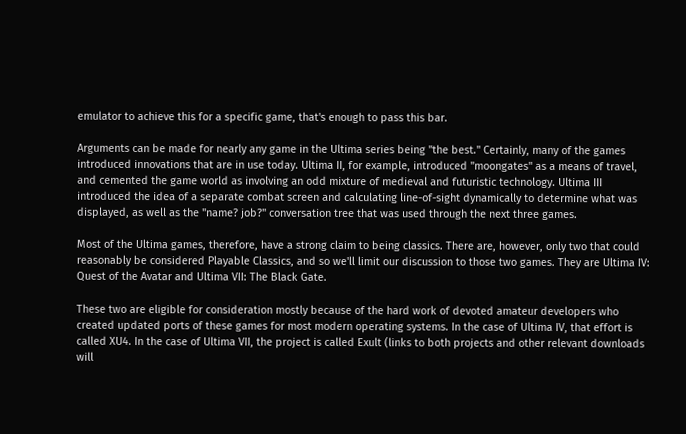emulator to achieve this for a specific game, that's enough to pass this bar.

Arguments can be made for nearly any game in the Ultima series being "the best." Certainly, many of the games introduced innovations that are in use today. Ultima II, for example, introduced "moongates" as a means of travel, and cemented the game world as involving an odd mixture of medieval and futuristic technology. Ultima III introduced the idea of a separate combat screen and calculating line-of-sight dynamically to determine what was displayed, as well as the "name? job?" conversation tree that was used through the next three games.

Most of the Ultima games, therefore, have a strong claim to being classics. There are, however, only two that could reasonably be considered Playable Classics, and so we'll limit our discussion to those two games. They are Ultima IV: Quest of the Avatar and Ultima VII: The Black Gate.

These two are eligible for consideration mostly because of the hard work of devoted amateur developers who created updated ports of these games for most modern operating systems. In the case of Ultima IV, that effort is called XU4. In the case of Ultima VII, the project is called Exult (links to both projects and other relevant downloads will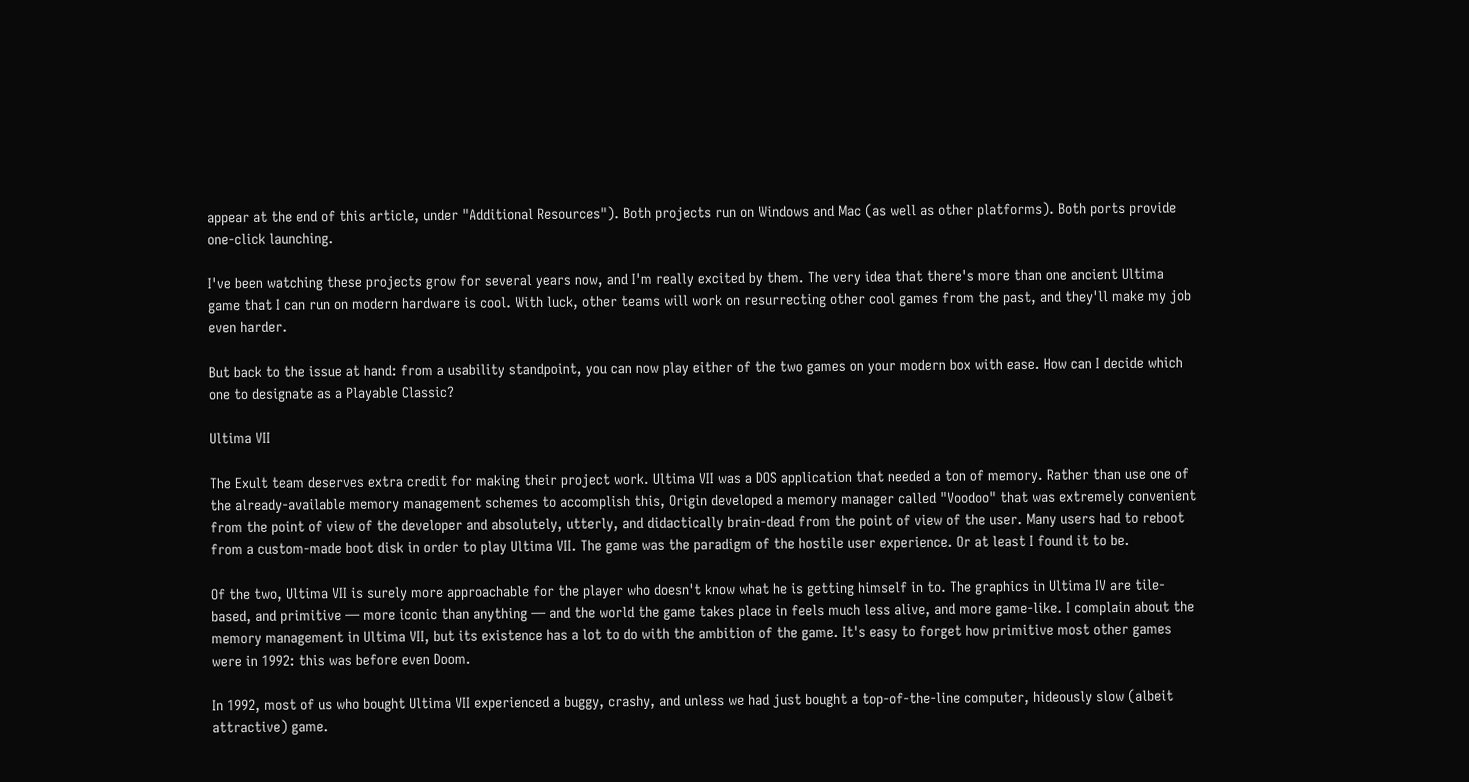appear at the end of this article, under "Additional Resources"). Both projects run on Windows and Mac (as well as other platforms). Both ports provide one-click launching.

I've been watching these projects grow for several years now, and I'm really excited by them. The very idea that there's more than one ancient Ultima game that I can run on modern hardware is cool. With luck, other teams will work on resurrecting other cool games from the past, and they'll make my job even harder.

But back to the issue at hand: from a usability standpoint, you can now play either of the two games on your modern box with ease. How can I decide which one to designate as a Playable Classic?

Ultima VII

The Exult team deserves extra credit for making their project work. Ultima VII was a DOS application that needed a ton of memory. Rather than use one of the already-available memory management schemes to accomplish this, Origin developed a memory manager called "Voodoo" that was extremely convenient from the point of view of the developer and absolutely, utterly, and didactically brain-dead from the point of view of the user. Many users had to reboot from a custom-made boot disk in order to play Ultima VII. The game was the paradigm of the hostile user experience. Or at least I found it to be.

Of the two, Ultima VII is surely more approachable for the player who doesn't know what he is getting himself in to. The graphics in Ultima IV are tile-based, and primitive — more iconic than anything — and the world the game takes place in feels much less alive, and more game-like. I complain about the memory management in Ultima VII, but its existence has a lot to do with the ambition of the game. It's easy to forget how primitive most other games were in 1992: this was before even Doom.

In 1992, most of us who bought Ultima VII experienced a buggy, crashy, and unless we had just bought a top-of-the-line computer, hideously slow (albeit attractive) game.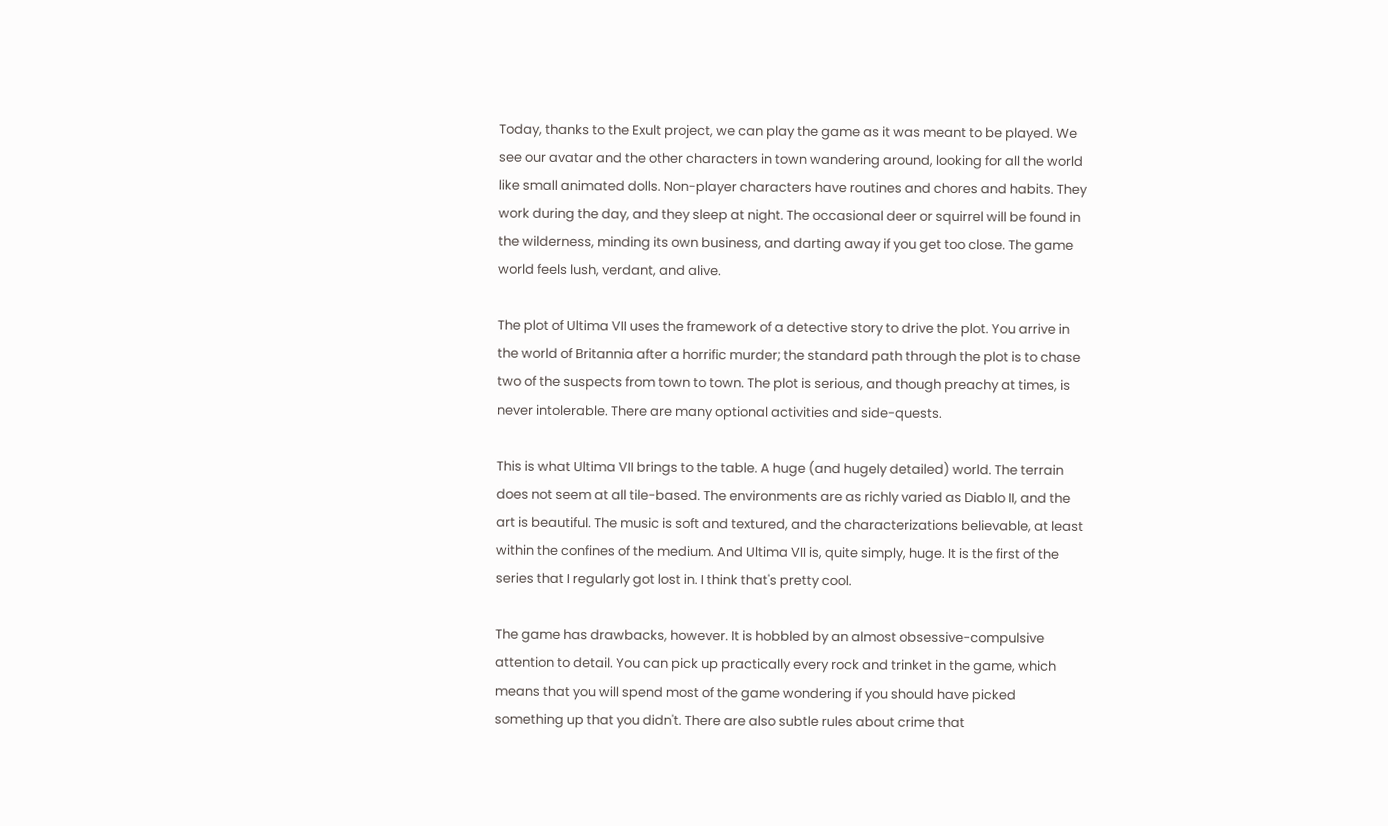Today, thanks to the Exult project, we can play the game as it was meant to be played. We see our avatar and the other characters in town wandering around, looking for all the world like small animated dolls. Non-player characters have routines and chores and habits. They work during the day, and they sleep at night. The occasional deer or squirrel will be found in the wilderness, minding its own business, and darting away if you get too close. The game world feels lush, verdant, and alive.

The plot of Ultima VII uses the framework of a detective story to drive the plot. You arrive in the world of Britannia after a horrific murder; the standard path through the plot is to chase two of the suspects from town to town. The plot is serious, and though preachy at times, is never intolerable. There are many optional activities and side-quests.

This is what Ultima VII brings to the table. A huge (and hugely detailed) world. The terrain does not seem at all tile-based. The environments are as richly varied as Diablo II, and the art is beautiful. The music is soft and textured, and the characterizations believable, at least within the confines of the medium. And Ultima VII is, quite simply, huge. It is the first of the series that I regularly got lost in. I think that's pretty cool.

The game has drawbacks, however. It is hobbled by an almost obsessive-compulsive attention to detail. You can pick up practically every rock and trinket in the game, which means that you will spend most of the game wondering if you should have picked something up that you didn't. There are also subtle rules about crime that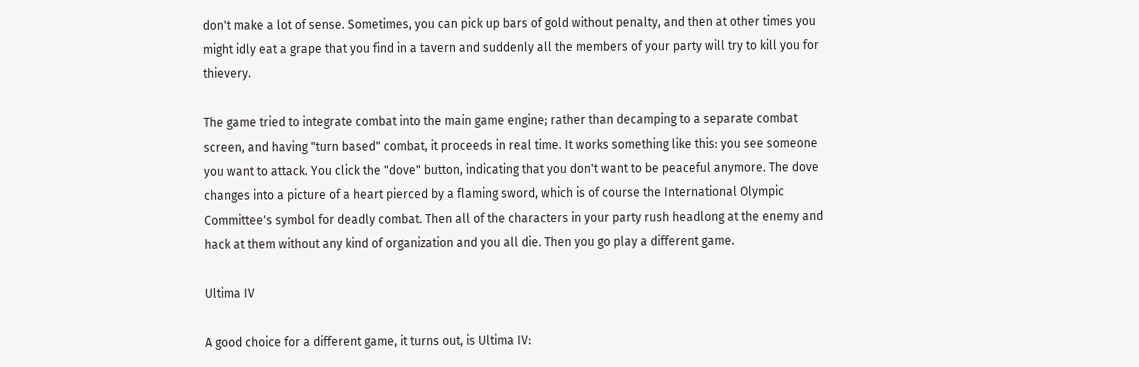don't make a lot of sense. Sometimes, you can pick up bars of gold without penalty, and then at other times you might idly eat a grape that you find in a tavern and suddenly all the members of your party will try to kill you for thievery.

The game tried to integrate combat into the main game engine; rather than decamping to a separate combat screen, and having "turn based" combat, it proceeds in real time. It works something like this: you see someone you want to attack. You click the "dove" button, indicating that you don't want to be peaceful anymore. The dove changes into a picture of a heart pierced by a flaming sword, which is of course the International Olympic Committee's symbol for deadly combat. Then all of the characters in your party rush headlong at the enemy and hack at them without any kind of organization and you all die. Then you go play a different game.

Ultima IV

A good choice for a different game, it turns out, is Ultima IV: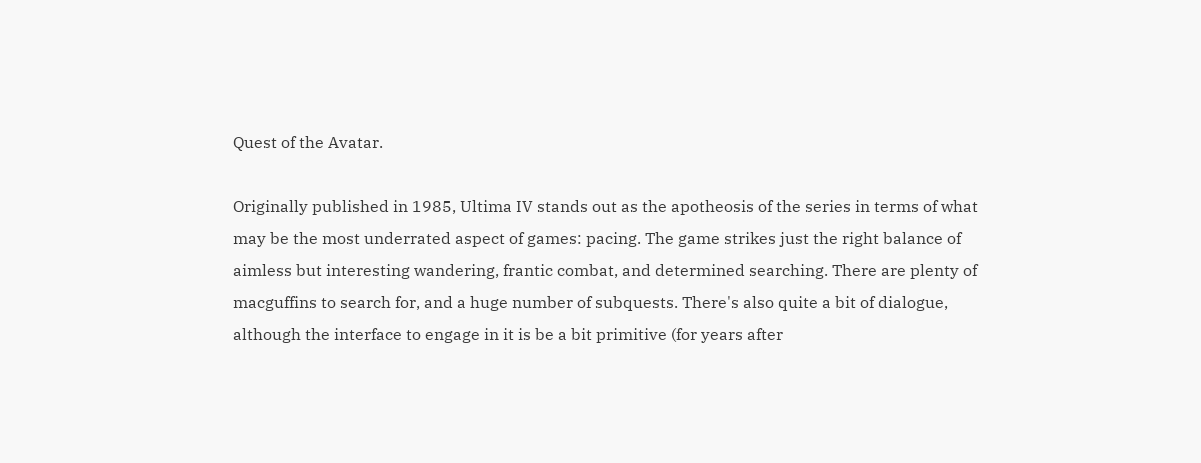Quest of the Avatar.

Originally published in 1985, Ultima IV stands out as the apotheosis of the series in terms of what may be the most underrated aspect of games: pacing. The game strikes just the right balance of aimless but interesting wandering, frantic combat, and determined searching. There are plenty of macguffins to search for, and a huge number of subquests. There's also quite a bit of dialogue, although the interface to engage in it is be a bit primitive (for years after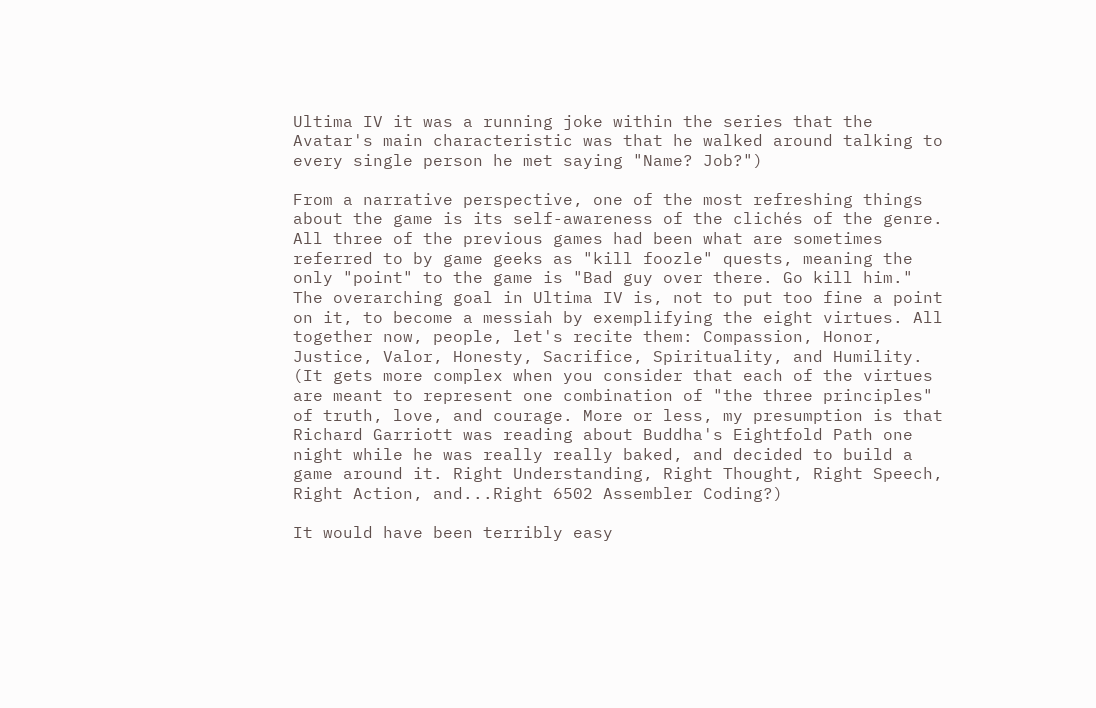Ultima IV it was a running joke within the series that the Avatar's main characteristic was that he walked around talking to every single person he met saying "Name? Job?")

From a narrative perspective, one of the most refreshing things about the game is its self-awareness of the clichés of the genre. All three of the previous games had been what are sometimes referred to by game geeks as "kill foozle" quests, meaning the only "point" to the game is "Bad guy over there. Go kill him." The overarching goal in Ultima IV is, not to put too fine a point on it, to become a messiah by exemplifying the eight virtues. All together now, people, let's recite them: Compassion, Honor, Justice, Valor, Honesty, Sacrifice, Spirituality, and Humility. (It gets more complex when you consider that each of the virtues are meant to represent one combination of "the three principles" of truth, love, and courage. More or less, my presumption is that Richard Garriott was reading about Buddha's Eightfold Path one night while he was really really baked, and decided to build a game around it. Right Understanding, Right Thought, Right Speech, Right Action, and...Right 6502 Assembler Coding?)

It would have been terribly easy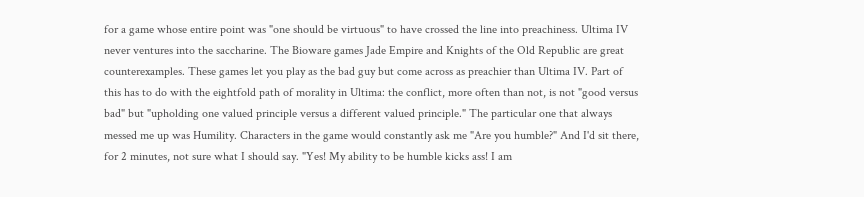for a game whose entire point was "one should be virtuous" to have crossed the line into preachiness. Ultima IV never ventures into the saccharine. The Bioware games Jade Empire and Knights of the Old Republic are great counterexamples. These games let you play as the bad guy but come across as preachier than Ultima IV. Part of this has to do with the eightfold path of morality in Ultima: the conflict, more often than not, is not "good versus bad" but "upholding one valued principle versus a different valued principle." The particular one that always messed me up was Humility. Characters in the game would constantly ask me "Are you humble?" And I'd sit there, for 2 minutes, not sure what I should say. "Yes! My ability to be humble kicks ass! I am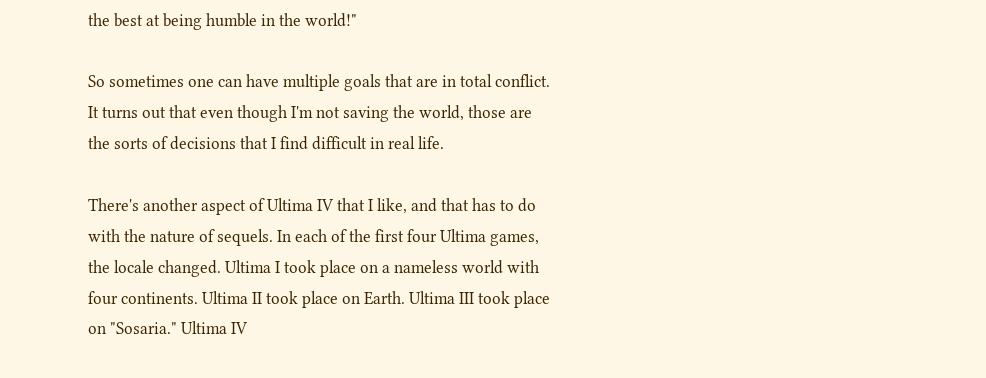the best at being humble in the world!"

So sometimes one can have multiple goals that are in total conflict. It turns out that even though I'm not saving the world, those are the sorts of decisions that I find difficult in real life.

There's another aspect of Ultima IV that I like, and that has to do with the nature of sequels. In each of the first four Ultima games, the locale changed. Ultima I took place on a nameless world with four continents. Ultima II took place on Earth. Ultima III took place on "Sosaria." Ultima IV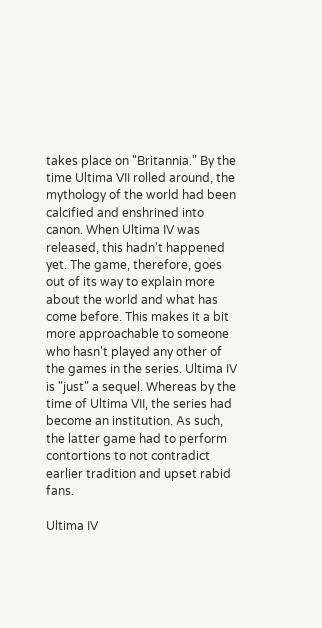takes place on "Britannia." By the time Ultima VII rolled around, the mythology of the world had been calcified and enshrined into canon. When Ultima IV was released, this hadn't happened yet. The game, therefore, goes out of its way to explain more about the world and what has come before. This makes it a bit more approachable to someone who hasn't played any other of the games in the series. Ultima IV is "just" a sequel. Whereas by the time of Ultima VII, the series had become an institution. As such, the latter game had to perform contortions to not contradict earlier tradition and upset rabid fans.

Ultima IV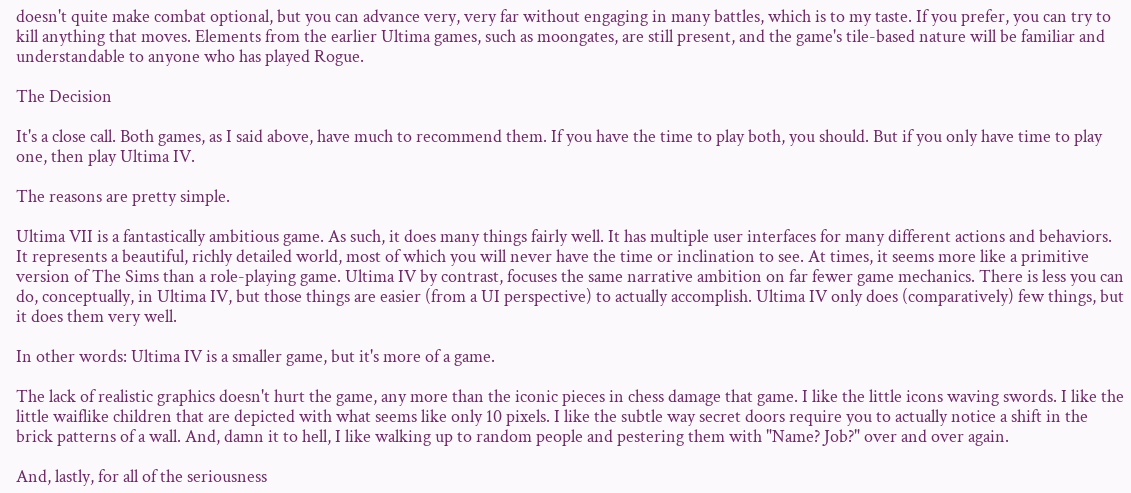doesn't quite make combat optional, but you can advance very, very far without engaging in many battles, which is to my taste. If you prefer, you can try to kill anything that moves. Elements from the earlier Ultima games, such as moongates, are still present, and the game's tile-based nature will be familiar and understandable to anyone who has played Rogue.

The Decision

It's a close call. Both games, as I said above, have much to recommend them. If you have the time to play both, you should. But if you only have time to play one, then play Ultima IV.

The reasons are pretty simple.

Ultima VII is a fantastically ambitious game. As such, it does many things fairly well. It has multiple user interfaces for many different actions and behaviors. It represents a beautiful, richly detailed world, most of which you will never have the time or inclination to see. At times, it seems more like a primitive version of The Sims than a role-playing game. Ultima IV by contrast, focuses the same narrative ambition on far fewer game mechanics. There is less you can do, conceptually, in Ultima IV, but those things are easier (from a UI perspective) to actually accomplish. Ultima IV only does (comparatively) few things, but it does them very well.

In other words: Ultima IV is a smaller game, but it's more of a game.

The lack of realistic graphics doesn't hurt the game, any more than the iconic pieces in chess damage that game. I like the little icons waving swords. I like the little waiflike children that are depicted with what seems like only 10 pixels. I like the subtle way secret doors require you to actually notice a shift in the brick patterns of a wall. And, damn it to hell, I like walking up to random people and pestering them with "Name? Job?" over and over again.

And, lastly, for all of the seriousness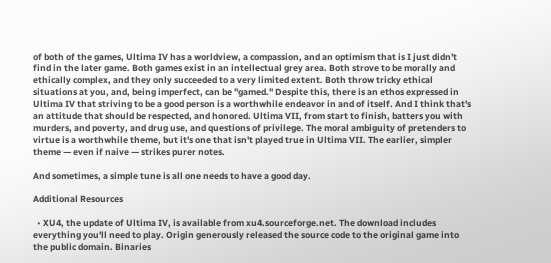of both of the games, Ultima IV has a worldview, a compassion, and an optimism that is I just didn't find in the later game. Both games exist in an intellectual grey area. Both strove to be morally and ethically complex, and they only succeeded to a very limited extent. Both throw tricky ethical situations at you, and, being imperfect, can be "gamed." Despite this, there is an ethos expressed in Ultima IV that striving to be a good person is a worthwhile endeavor in and of itself. And I think that's an attitude that should be respected, and honored. Ultima VII, from start to finish, batters you with murders, and poverty, and drug use, and questions of privilege. The moral ambiguity of pretenders to virtue is a worthwhile theme, but it's one that isn't played true in Ultima VII. The earlier, simpler theme — even if naive — strikes purer notes.

And sometimes, a simple tune is all one needs to have a good day.

Additional Resources

  • XU4, the update of Ultima IV, is available from xu4.sourceforge.net. The download includes everything you'll need to play. Origin generously released the source code to the original game into the public domain. Binaries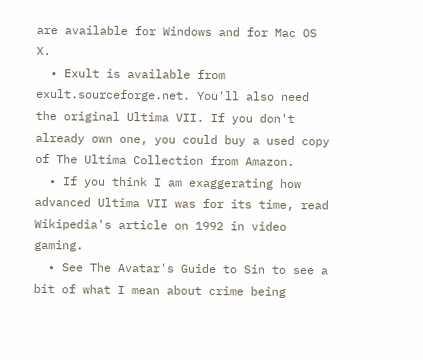are available for Windows and for Mac OS X.
  • Exult is available from exult.sourceforge.net. You'll also need the original Ultima VII. If you don't already own one, you could buy a used copy of The Ultima Collection from Amazon.
  • If you think I am exaggerating how advanced Ultima VII was for its time, read Wikipedia's article on 1992 in video gaming.
  • See The Avatar's Guide to Sin to see a bit of what I mean about crime being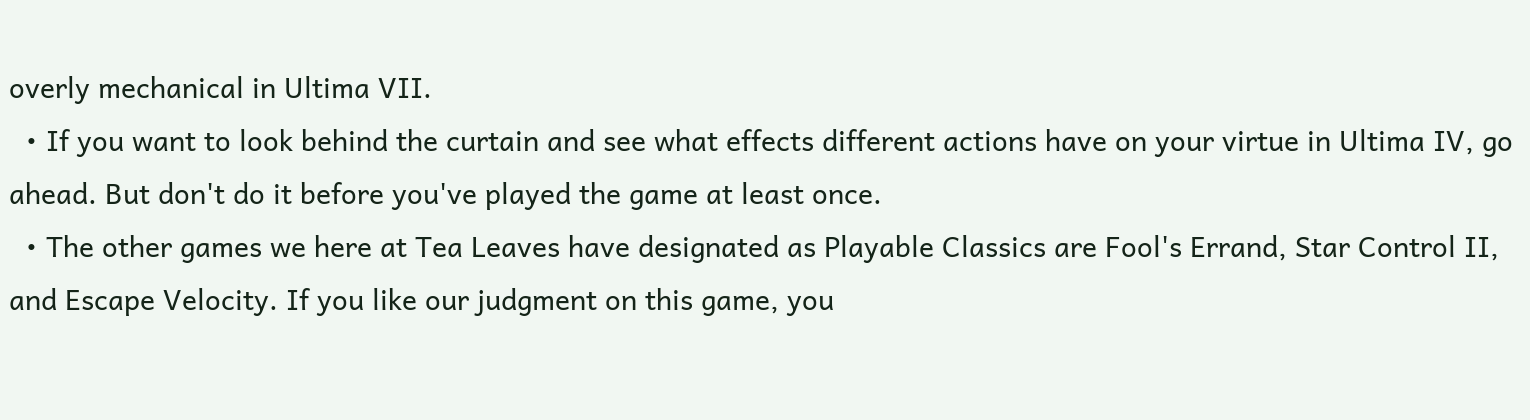overly mechanical in Ultima VII.
  • If you want to look behind the curtain and see what effects different actions have on your virtue in Ultima IV, go ahead. But don't do it before you've played the game at least once.
  • The other games we here at Tea Leaves have designated as Playable Classics are Fool's Errand, Star Control II, and Escape Velocity. If you like our judgment on this game, you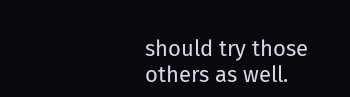should try those others as well.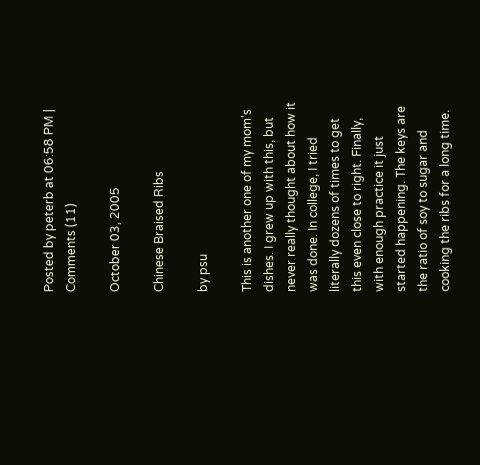Posted by peterb at 06:58 PM | Comments (11)

October 03, 2005

Chinese Braised Ribs

by psu

This is another one of my mom's dishes. I grew up with this, but never really thought about how it was done. In college, I tried literally dozens of times to get this even close to right. Finally, with enough practice it just started happening. The keys are the ratio of soy to sugar and cooking the ribs for a long time.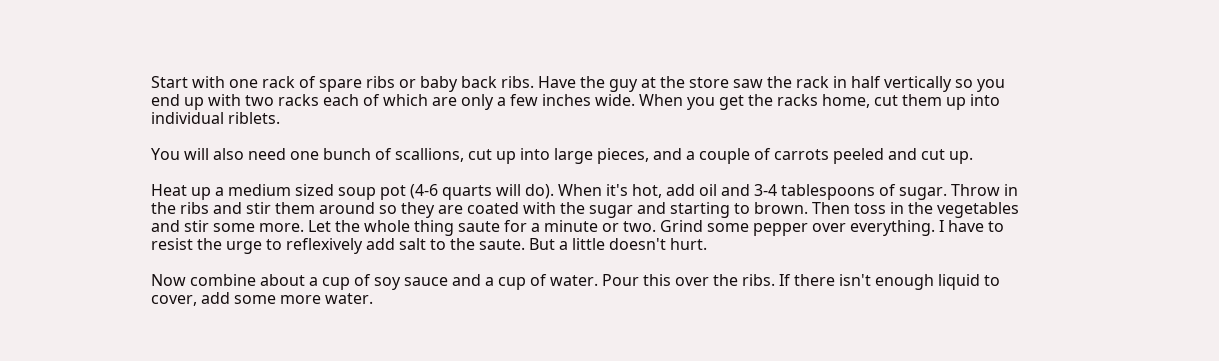Start with one rack of spare ribs or baby back ribs. Have the guy at the store saw the rack in half vertically so you end up with two racks each of which are only a few inches wide. When you get the racks home, cut them up into individual riblets.

You will also need one bunch of scallions, cut up into large pieces, and a couple of carrots peeled and cut up.

Heat up a medium sized soup pot (4-6 quarts will do). When it's hot, add oil and 3-4 tablespoons of sugar. Throw in the ribs and stir them around so they are coated with the sugar and starting to brown. Then toss in the vegetables and stir some more. Let the whole thing saute for a minute or two. Grind some pepper over everything. I have to resist the urge to reflexively add salt to the saute. But a little doesn't hurt.

Now combine about a cup of soy sauce and a cup of water. Pour this over the ribs. If there isn't enough liquid to cover, add some more water.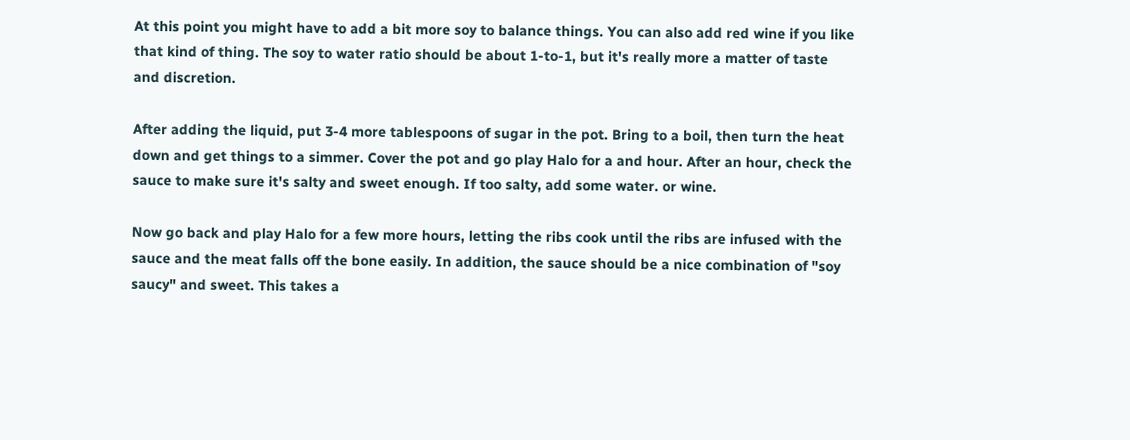At this point you might have to add a bit more soy to balance things. You can also add red wine if you like that kind of thing. The soy to water ratio should be about 1-to-1, but it's really more a matter of taste and discretion.

After adding the liquid, put 3-4 more tablespoons of sugar in the pot. Bring to a boil, then turn the heat down and get things to a simmer. Cover the pot and go play Halo for a and hour. After an hour, check the sauce to make sure it's salty and sweet enough. If too salty, add some water. or wine.

Now go back and play Halo for a few more hours, letting the ribs cook until the ribs are infused with the sauce and the meat falls off the bone easily. In addition, the sauce should be a nice combination of "soy saucy" and sweet. This takes a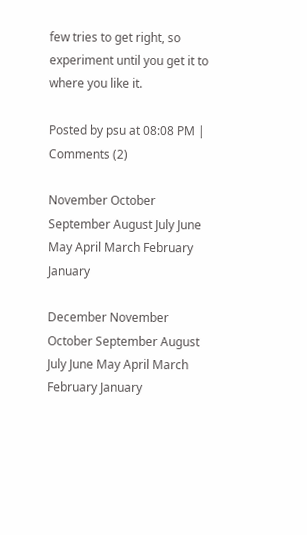few tries to get right, so experiment until you get it to where you like it.

Posted by psu at 08:08 PM | Comments (2)

November October September August July June May April March February January

December November October September August July June May April March February January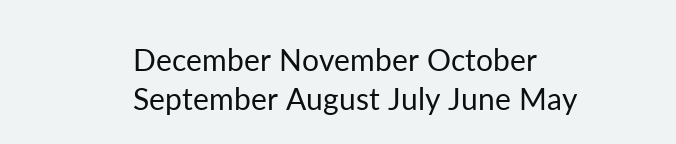December November October September August July June May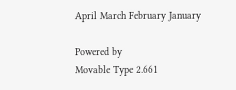April March February January

Powered by
Movable Type 2.661